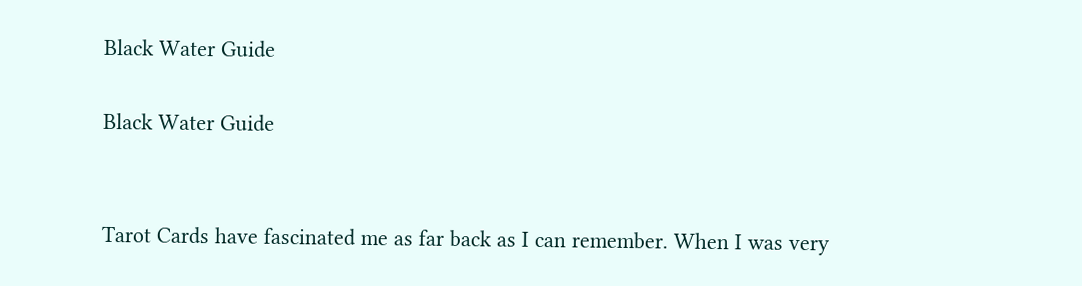Black Water Guide

Black Water Guide


Tarot Cards have fascinated me as far back as I can remember. When I was very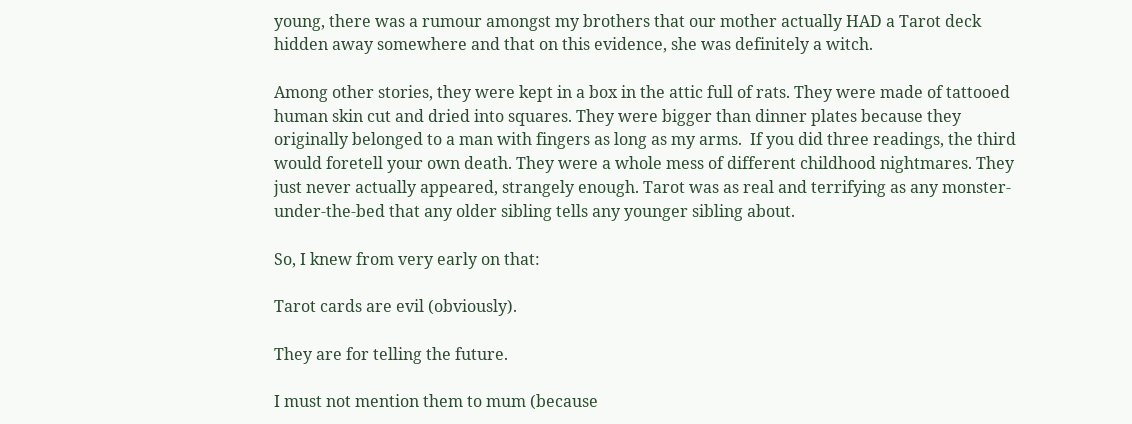young, there was a rumour amongst my brothers that our mother actually HAD a Tarot deck hidden away somewhere and that on this evidence, she was definitely a witch.

Among other stories, they were kept in a box in the attic full of rats. They were made of tattooed human skin cut and dried into squares. They were bigger than dinner plates because they originally belonged to a man with fingers as long as my arms.  If you did three readings, the third would foretell your own death. They were a whole mess of different childhood nightmares. They just never actually appeared, strangely enough. Tarot was as real and terrifying as any monster-under-the-bed that any older sibling tells any younger sibling about.

So, I knew from very early on that:

Tarot cards are evil (obviously).

They are for telling the future.

I must not mention them to mum (because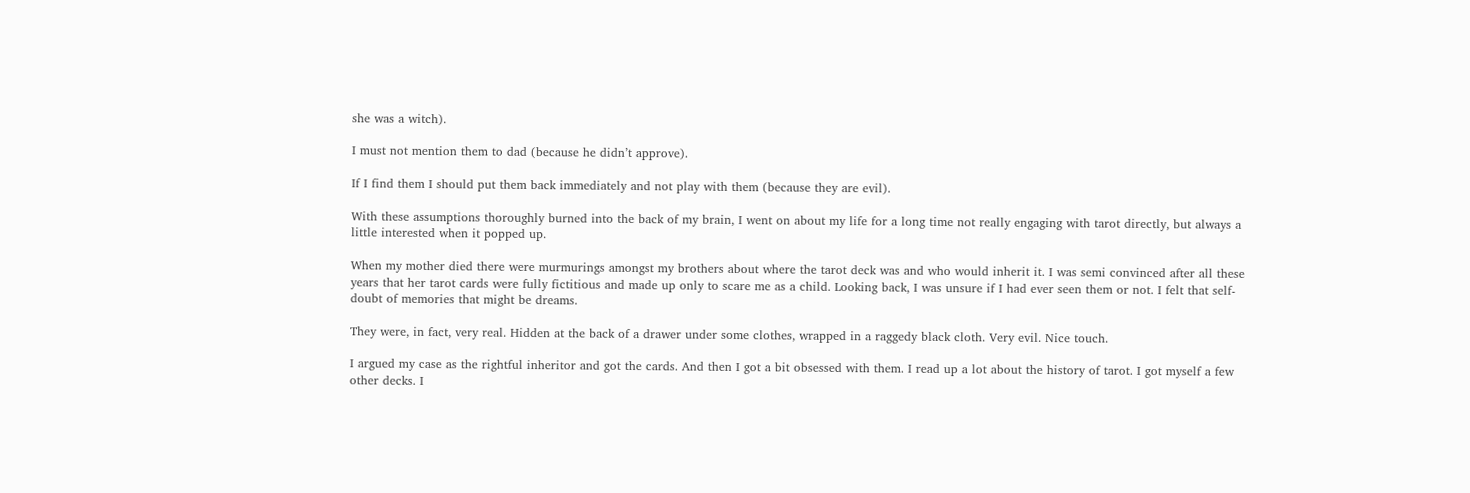she was a witch).

I must not mention them to dad (because he didn’t approve).

If I find them I should put them back immediately and not play with them (because they are evil).

With these assumptions thoroughly burned into the back of my brain, I went on about my life for a long time not really engaging with tarot directly, but always a little interested when it popped up.

When my mother died there were murmurings amongst my brothers about where the tarot deck was and who would inherit it. I was semi convinced after all these years that her tarot cards were fully fictitious and made up only to scare me as a child. Looking back, I was unsure if I had ever seen them or not. I felt that self-doubt of memories that might be dreams.

They were, in fact, very real. Hidden at the back of a drawer under some clothes, wrapped in a raggedy black cloth. Very evil. Nice touch.

I argued my case as the rightful inheritor and got the cards. And then I got a bit obsessed with them. I read up a lot about the history of tarot. I got myself a few other decks. I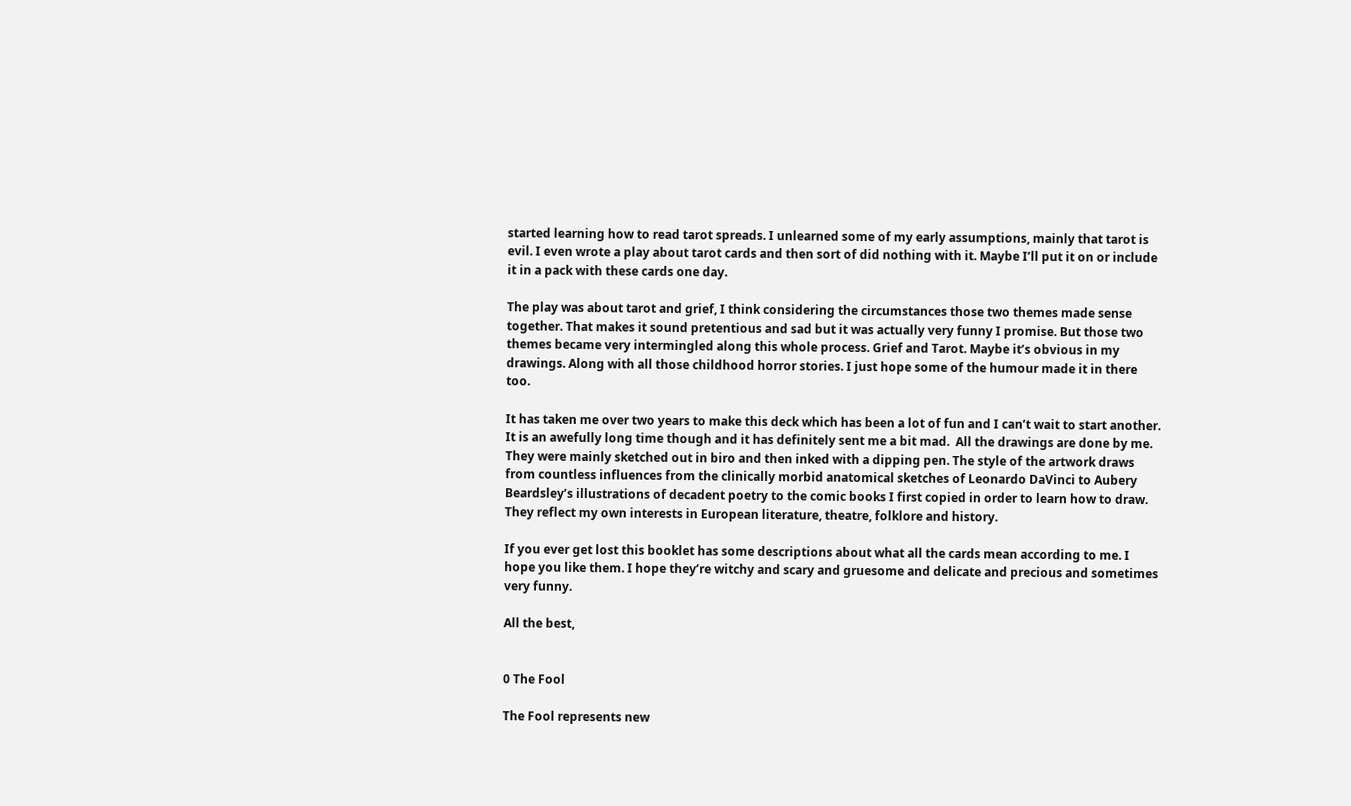started learning how to read tarot spreads. I unlearned some of my early assumptions, mainly that tarot is evil. I even wrote a play about tarot cards and then sort of did nothing with it. Maybe I’ll put it on or include it in a pack with these cards one day.

The play was about tarot and grief, I think considering the circumstances those two themes made sense together. That makes it sound pretentious and sad but it was actually very funny I promise. But those two themes became very intermingled along this whole process. Grief and Tarot. Maybe it’s obvious in my drawings. Along with all those childhood horror stories. I just hope some of the humour made it in there too.

It has taken me over two years to make this deck which has been a lot of fun and I can’t wait to start another. It is an awefully long time though and it has definitely sent me a bit mad.  All the drawings are done by me. They were mainly sketched out in biro and then inked with a dipping pen. The style of the artwork draws from countless influences from the clinically morbid anatomical sketches of Leonardo DaVinci to Aubery Beardsley’s illustrations of decadent poetry to the comic books I first copied in order to learn how to draw. They reflect my own interests in European literature, theatre, folklore and history.

If you ever get lost this booklet has some descriptions about what all the cards mean according to me. I hope you like them. I hope they’re witchy and scary and gruesome and delicate and precious and sometimes very funny.

All the best,


0 The Fool

The Fool represents new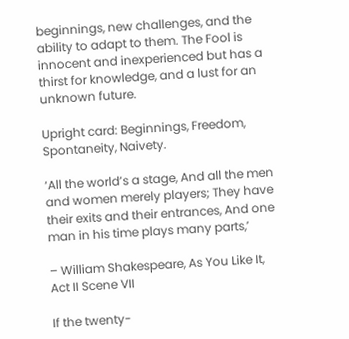beginnings, new challenges, and the ability to adapt to them. The Fool is innocent and inexperienced but has a thirst for knowledge, and a lust for an unknown future.

Upright card: Beginnings, Freedom, Spontaneity, Naivety.

‘All the world’s a stage, And all the men and women merely players; They have their exits and their entrances, And one man in his time plays many parts,’

– William Shakespeare, As You Like It, Act II Scene VII

If the twenty-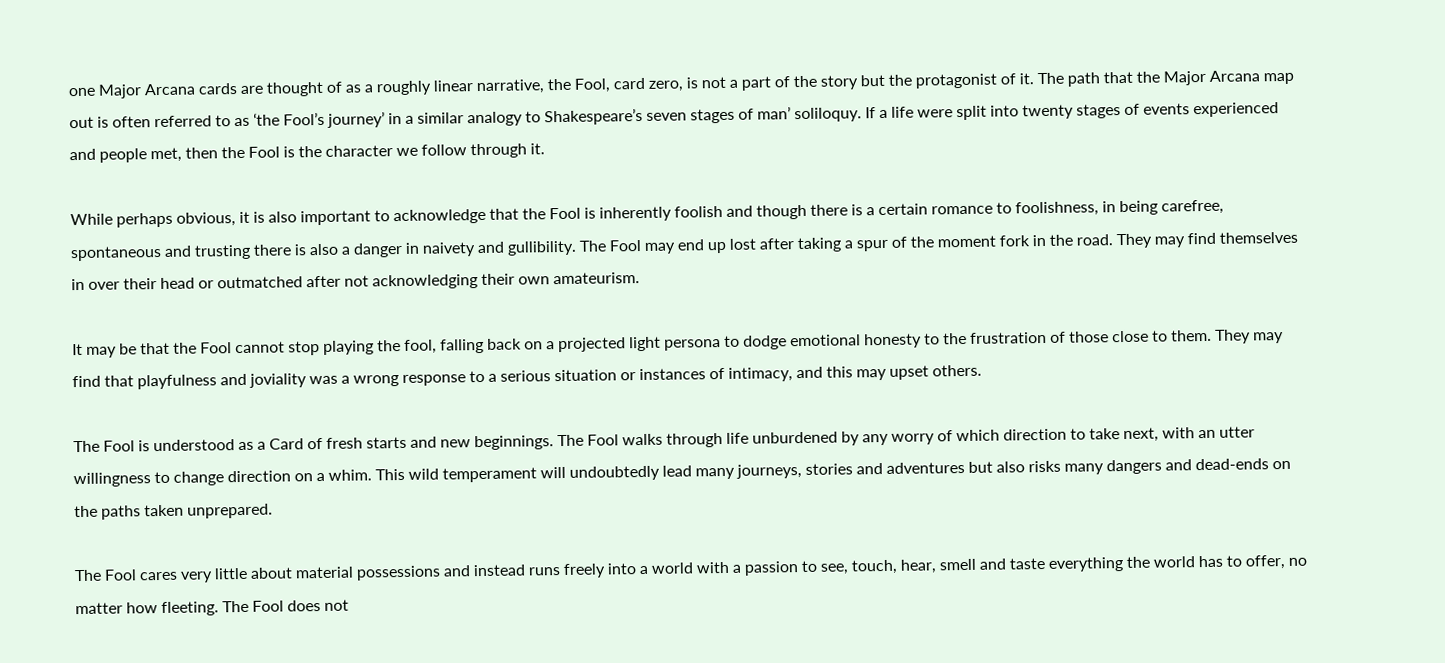one Major Arcana cards are thought of as a roughly linear narrative, the Fool, card zero, is not a part of the story but the protagonist of it. The path that the Major Arcana map out is often referred to as ‘the Fool’s journey’ in a similar analogy to Shakespeare’s seven stages of man’ soliloquy. If a life were split into twenty stages of events experienced and people met, then the Fool is the character we follow through it.

While perhaps obvious, it is also important to acknowledge that the Fool is inherently foolish and though there is a certain romance to foolishness, in being carefree, spontaneous and trusting there is also a danger in naivety and gullibility. The Fool may end up lost after taking a spur of the moment fork in the road. They may find themselves in over their head or outmatched after not acknowledging their own amateurism.

It may be that the Fool cannot stop playing the fool, falling back on a projected light persona to dodge emotional honesty to the frustration of those close to them. They may find that playfulness and joviality was a wrong response to a serious situation or instances of intimacy, and this may upset others.

The Fool is understood as a Card of fresh starts and new beginnings. The Fool walks through life unburdened by any worry of which direction to take next, with an utter willingness to change direction on a whim. This wild temperament will undoubtedly lead many journeys, stories and adventures but also risks many dangers and dead-ends on the paths taken unprepared.

The Fool cares very little about material possessions and instead runs freely into a world with a passion to see, touch, hear, smell and taste everything the world has to offer, no matter how fleeting. The Fool does not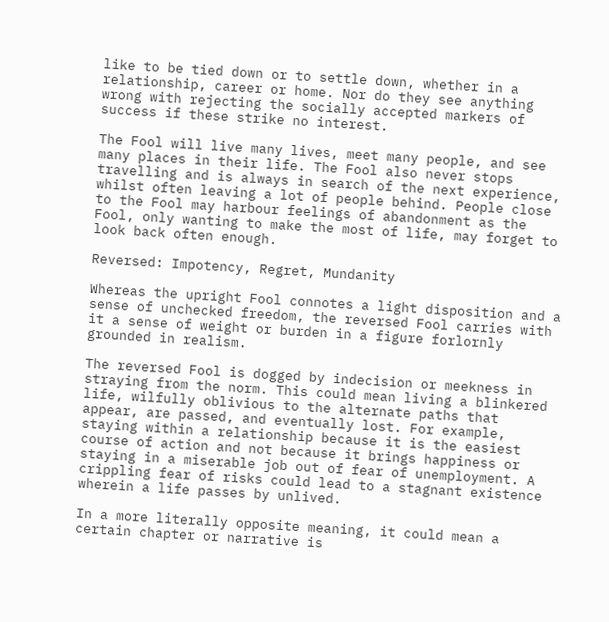like to be tied down or to settle down, whether in a relationship, career or home. Nor do they see anything wrong with rejecting the socially accepted markers of success if these strike no interest.

The Fool will live many lives, meet many people, and see many places in their life. The Fool also never stops travelling and is always in search of the next experience, whilst often leaving a lot of people behind. People close to the Fool may harbour feelings of abandonment as the Fool, only wanting to make the most of life, may forget to look back often enough.

Reversed: Impotency, Regret, Mundanity

Whereas the upright Fool connotes a light disposition and a sense of unchecked freedom, the reversed Fool carries with it a sense of weight or burden in a figure forlornly grounded in realism.

The reversed Fool is dogged by indecision or meekness in straying from the norm. This could mean living a blinkered life, wilfully oblivious to the alternate paths that appear, are passed, and eventually lost. For example, staying within a relationship because it is the easiest course of action and not because it brings happiness or staying in a miserable job out of fear of unemployment. A crippling fear of risks could lead to a stagnant existence wherein a life passes by unlived.

In a more literally opposite meaning, it could mean a certain chapter or narrative is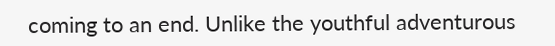coming to an end. Unlike the youthful adventurous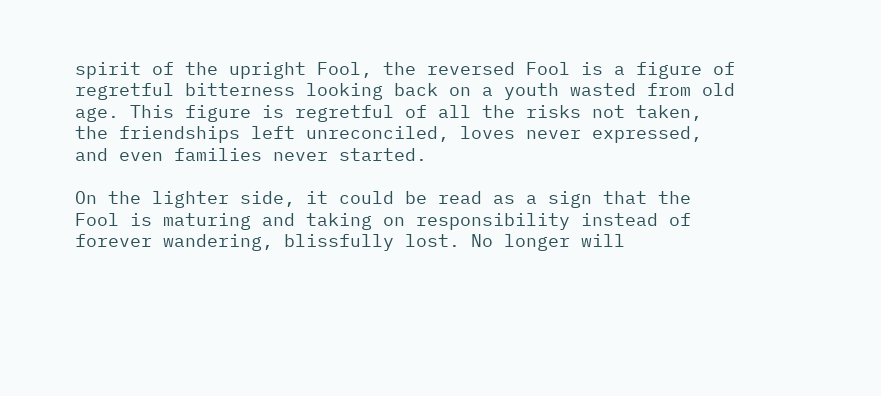spirit of the upright Fool, the reversed Fool is a figure of regretful bitterness looking back on a youth wasted from old age. This figure is regretful of all the risks not taken, the friendships left unreconciled, loves never expressed, and even families never started.

On the lighter side, it could be read as a sign that the Fool is maturing and taking on responsibility instead of forever wandering, blissfully lost. No longer will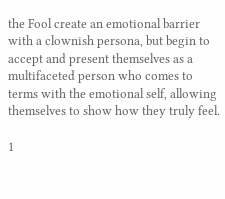the Fool create an emotional barrier with a clownish persona, but begin to accept and present themselves as a multifaceted person who comes to terms with the emotional self, allowing themselves to show how they truly feel.

1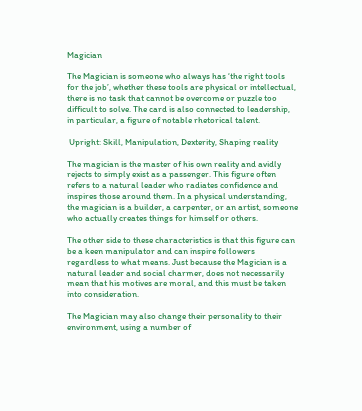Magician

The Magician is someone who always has ‘the right tools for the job’, whether these tools are physical or intellectual, there is no task that cannot be overcome or puzzle too difficult to solve. The card is also connected to leadership, in particular, a figure of notable rhetorical talent.

 Upright: Skill, Manipulation, Dexterity, Shaping reality

The magician is the master of his own reality and avidly rejects to simply exist as a passenger. This figure often refers to a natural leader who radiates confidence and inspires those around them. In a physical understanding, the magician is a builder, a carpenter, or an artist, someone who actually creates things for himself or others.

The other side to these characteristics is that this figure can be a keen manipulator and can inspire followers regardless to what means. Just because the Magician is a natural leader and social charmer, does not necessarily mean that his motives are moral, and this must be taken into consideration.

The Magician may also change their personality to their environment, using a number of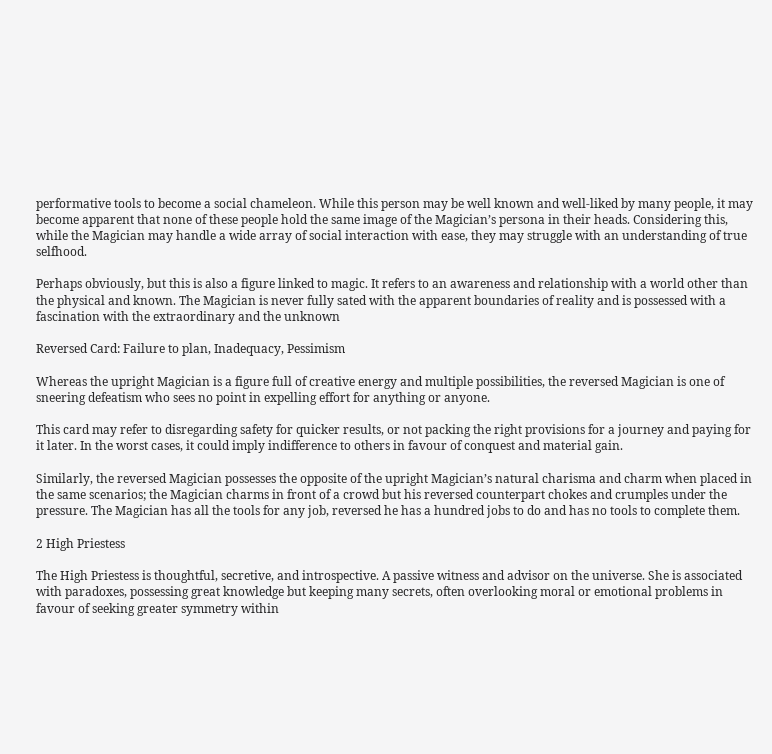performative tools to become a social chameleon. While this person may be well known and well-liked by many people, it may become apparent that none of these people hold the same image of the Magician’s persona in their heads. Considering this, while the Magician may handle a wide array of social interaction with ease, they may struggle with an understanding of true selfhood.

Perhaps obviously, but this is also a figure linked to magic. It refers to an awareness and relationship with a world other than the physical and known. The Magician is never fully sated with the apparent boundaries of reality and is possessed with a fascination with the extraordinary and the unknown

Reversed Card: Failure to plan, Inadequacy, Pessimism

Whereas the upright Magician is a figure full of creative energy and multiple possibilities, the reversed Magician is one of sneering defeatism who sees no point in expelling effort for anything or anyone.

This card may refer to disregarding safety for quicker results, or not packing the right provisions for a journey and paying for it later. In the worst cases, it could imply indifference to others in favour of conquest and material gain.

Similarly, the reversed Magician possesses the opposite of the upright Magician’s natural charisma and charm when placed in the same scenarios; the Magician charms in front of a crowd but his reversed counterpart chokes and crumples under the pressure. The Magician has all the tools for any job, reversed he has a hundred jobs to do and has no tools to complete them.

2 High Priestess

The High Priestess is thoughtful, secretive, and introspective. A passive witness and advisor on the universe. She is associated with paradoxes, possessing great knowledge but keeping many secrets, often overlooking moral or emotional problems in favour of seeking greater symmetry within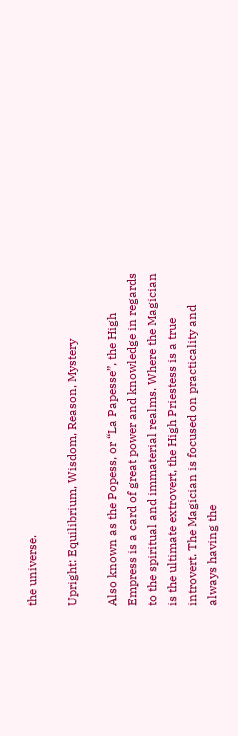the universe.

Upright: Equilibrium, Wisdom, Reason, Mystery

Also known as the Popess, or “La Papesse”, the High Empress is a card of great power and knowledge in regards to the spiritual and immaterial realms. Where the Magician is the ultimate extrovert, the High Priestess is a true introvert. The Magician is focused on practicality and always having the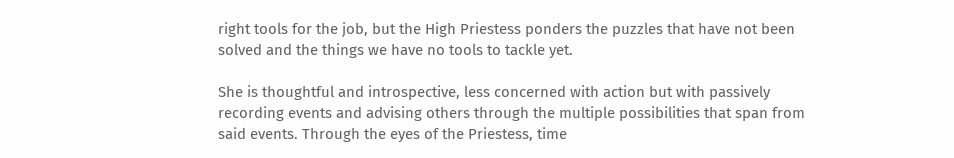right tools for the job, but the High Priestess ponders the puzzles that have not been solved and the things we have no tools to tackle yet.

She is thoughtful and introspective, less concerned with action but with passively recording events and advising others through the multiple possibilities that span from said events. Through the eyes of the Priestess, time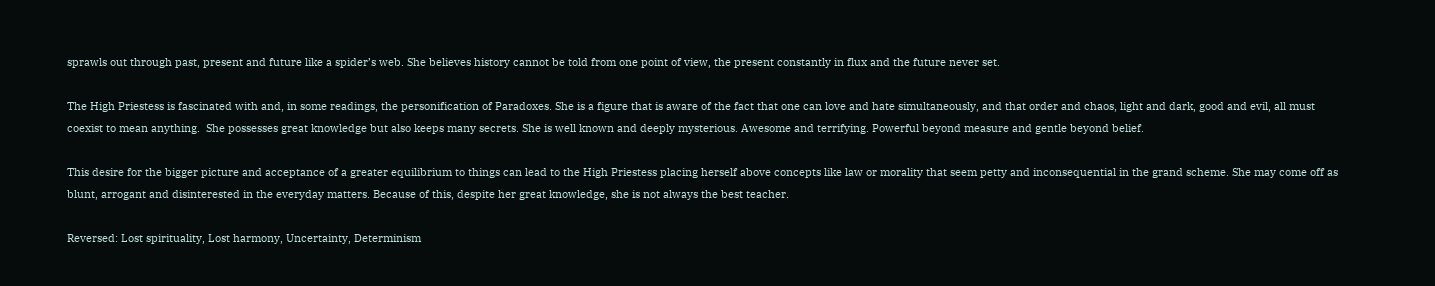sprawls out through past, present and future like a spider’s web. She believes history cannot be told from one point of view, the present constantly in flux and the future never set.

The High Priestess is fascinated with and, in some readings, the personification of Paradoxes. She is a figure that is aware of the fact that one can love and hate simultaneously, and that order and chaos, light and dark, good and evil, all must coexist to mean anything.  She possesses great knowledge but also keeps many secrets. She is well known and deeply mysterious. Awesome and terrifying. Powerful beyond measure and gentle beyond belief.

This desire for the bigger picture and acceptance of a greater equilibrium to things can lead to the High Priestess placing herself above concepts like law or morality that seem petty and inconsequential in the grand scheme. She may come off as blunt, arrogant and disinterested in the everyday matters. Because of this, despite her great knowledge, she is not always the best teacher.

Reversed: Lost spirituality, Lost harmony, Uncertainty, Determinism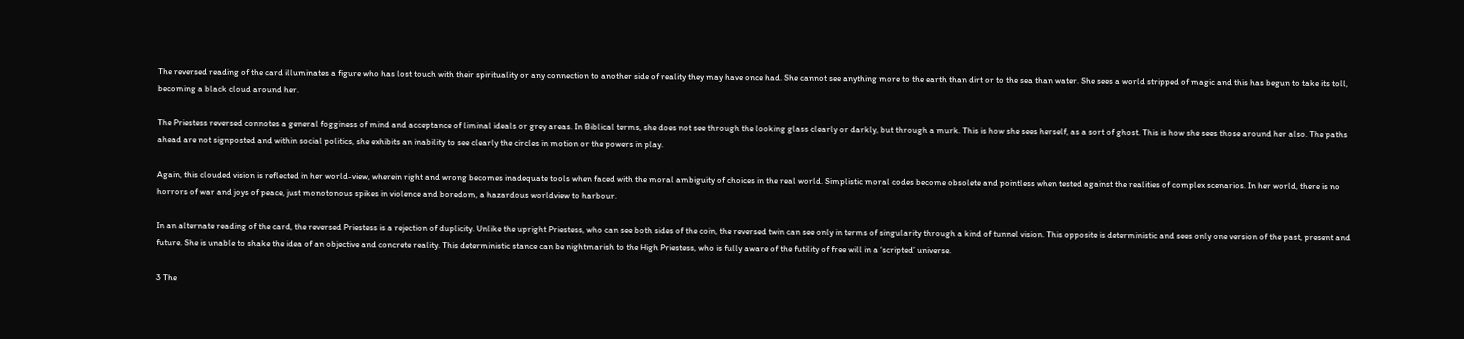The reversed reading of the card illuminates a figure who has lost touch with their spirituality or any connection to another side of reality they may have once had. She cannot see anything more to the earth than dirt or to the sea than water. She sees a world stripped of magic and this has begun to take its toll, becoming a black cloud around her.

The Priestess reversed connotes a general fogginess of mind and acceptance of liminal ideals or grey areas. In Biblical terms, she does not see through the looking glass clearly or darkly, but through a murk. This is how she sees herself, as a sort of ghost. This is how she sees those around her also. The paths ahead are not signposted and within social politics, she exhibits an inability to see clearly the circles in motion or the powers in play.

Again, this clouded vision is reflected in her world-view, wherein right and wrong becomes inadequate tools when faced with the moral ambiguity of choices in the real world. Simplistic moral codes become obsolete and pointless when tested against the realities of complex scenarios. In her world, there is no horrors of war and joys of peace, just monotonous spikes in violence and boredom, a hazardous worldview to harbour.

In an alternate reading of the card, the reversed Priestess is a rejection of duplicity. Unlike the upright Priestess, who can see both sides of the coin, the reversed twin can see only in terms of singularity through a kind of tunnel vision. This opposite is deterministic and sees only one version of the past, present and future. She is unable to shake the idea of an objective and concrete reality. This deterministic stance can be nightmarish to the High Priestess, who is fully aware of the futility of free will in a ‘scripted’ universe.

3 The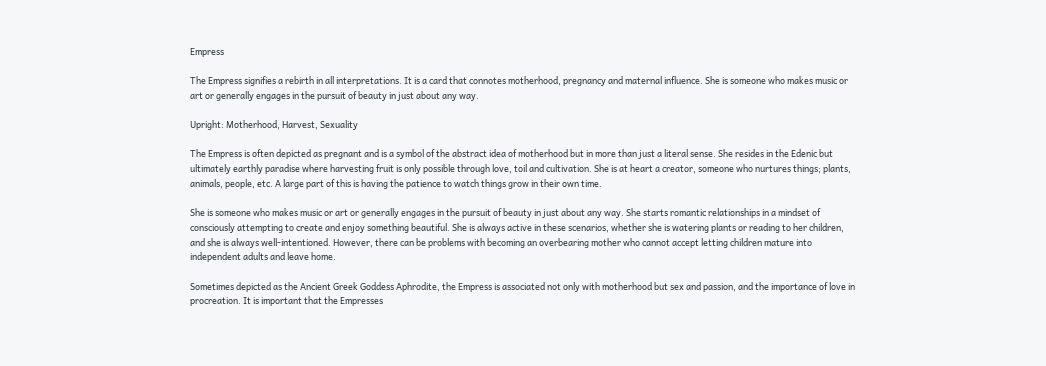Empress

The Empress signifies a rebirth in all interpretations. It is a card that connotes motherhood, pregnancy and maternal influence. She is someone who makes music or art or generally engages in the pursuit of beauty in just about any way.

Upright: Motherhood, Harvest, Sexuality

The Empress is often depicted as pregnant and is a symbol of the abstract idea of motherhood but in more than just a literal sense. She resides in the Edenic but ultimately earthly paradise where harvesting fruit is only possible through love, toil and cultivation. She is at heart a creator, someone who nurtures things; plants, animals, people, etc. A large part of this is having the patience to watch things grow in their own time.

She is someone who makes music or art or generally engages in the pursuit of beauty in just about any way. She starts romantic relationships in a mindset of consciously attempting to create and enjoy something beautiful. She is always active in these scenarios, whether she is watering plants or reading to her children, and she is always well-intentioned. However, there can be problems with becoming an overbearing mother who cannot accept letting children mature into independent adults and leave home.

Sometimes depicted as the Ancient Greek Goddess Aphrodite, the Empress is associated not only with motherhood but sex and passion, and the importance of love in procreation. It is important that the Empresses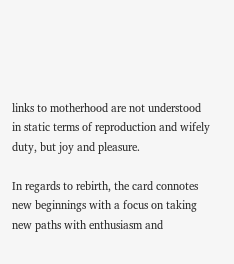links to motherhood are not understood in static terms of reproduction and wifely duty, but joy and pleasure.

In regards to rebirth, the card connotes new beginnings with a focus on taking new paths with enthusiasm and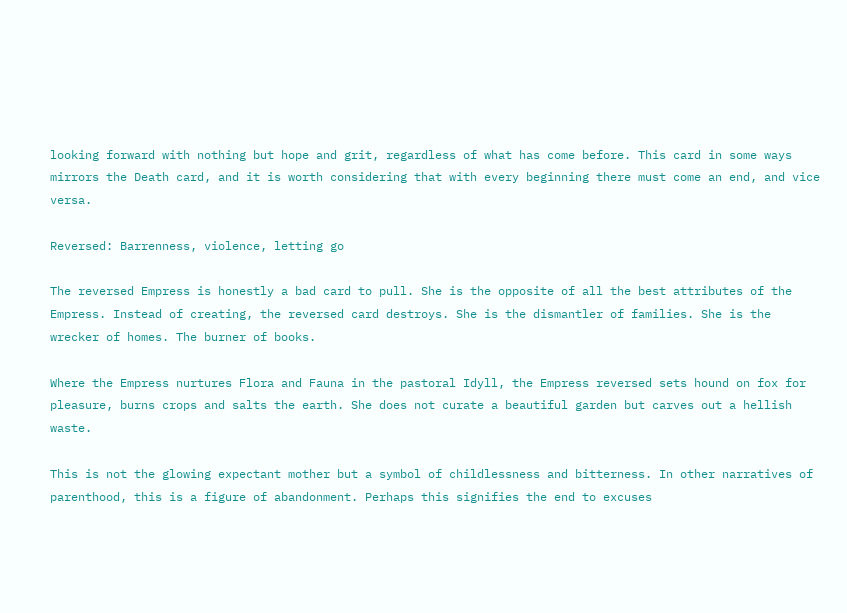looking forward with nothing but hope and grit, regardless of what has come before. This card in some ways mirrors the Death card, and it is worth considering that with every beginning there must come an end, and vice versa.

Reversed: Barrenness, violence, letting go

The reversed Empress is honestly a bad card to pull. She is the opposite of all the best attributes of the Empress. Instead of creating, the reversed card destroys. She is the dismantler of families. She is the wrecker of homes. The burner of books.

Where the Empress nurtures Flora and Fauna in the pastoral Idyll, the Empress reversed sets hound on fox for pleasure, burns crops and salts the earth. She does not curate a beautiful garden but carves out a hellish waste.

This is not the glowing expectant mother but a symbol of childlessness and bitterness. In other narratives of parenthood, this is a figure of abandonment. Perhaps this signifies the end to excuses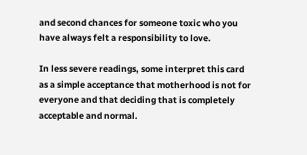and second chances for someone toxic who you have always felt a responsibility to love.

In less severe readings, some interpret this card as a simple acceptance that motherhood is not for everyone and that deciding that is completely acceptable and normal.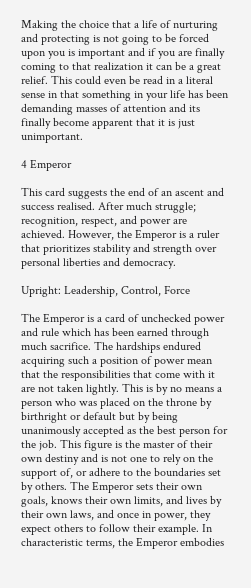Making the choice that a life of nurturing and protecting is not going to be forced upon you is important and if you are finally coming to that realization it can be a great relief. This could even be read in a literal sense in that something in your life has been demanding masses of attention and its finally become apparent that it is just unimportant.

4 Emperor

This card suggests the end of an ascent and success realised. After much struggle; recognition, respect, and power are achieved. However, the Emperor is a ruler that prioritizes stability and strength over personal liberties and democracy.

Upright: Leadership, Control, Force

The Emperor is a card of unchecked power and rule which has been earned through much sacrifice. The hardships endured acquiring such a position of power mean that the responsibilities that come with it are not taken lightly. This is by no means a person who was placed on the throne by birthright or default but by being unanimously accepted as the best person for the job. This figure is the master of their own destiny and is not one to rely on the support of, or adhere to the boundaries set by others. The Emperor sets their own goals, knows their own limits, and lives by their own laws, and once in power, they expect others to follow their example. In characteristic terms, the Emperor embodies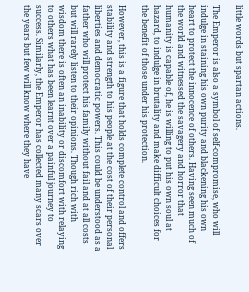little words but spartan actions.

The Emperor is also a symbol of self-compromise, who will indulge in staining his own purity and blackening his own heart to protect the innocence of others. Having seen much of the world and witnessed the savagery and horror that humanity is capable of, he is willing to put his own soul at hazard, to indulge in brutality and make difficult choices for the benefit of those under his protection.

However, this is a figure that holds complete control and offers stability and strength to his people at the cost of their personal liberties and democratic powers. This could be understood as a father who will protect his family without fail and at all costs but will rarely listen to their opinions. Though rich with wisdom there is often an inability or discomfort with relaying to others what has been learnt over a painful journey to success. Similarly, the Emperor has collected many scars over the years but few will know where they have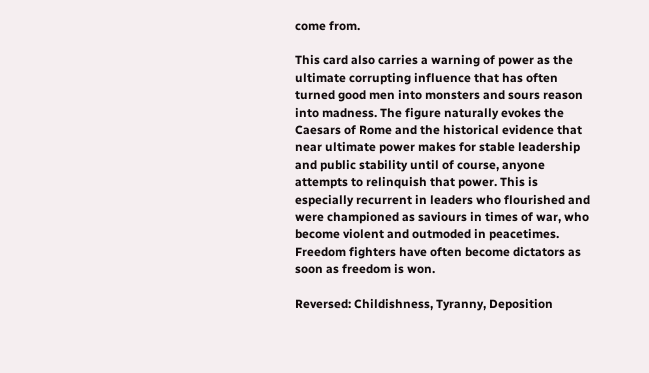come from.

This card also carries a warning of power as the ultimate corrupting influence that has often turned good men into monsters and sours reason into madness. The figure naturally evokes the Caesars of Rome and the historical evidence that near ultimate power makes for stable leadership and public stability until of course, anyone attempts to relinquish that power. This is especially recurrent in leaders who flourished and were championed as saviours in times of war, who become violent and outmoded in peacetimes. Freedom fighters have often become dictators as soon as freedom is won.

Reversed: Childishness, Tyranny, Deposition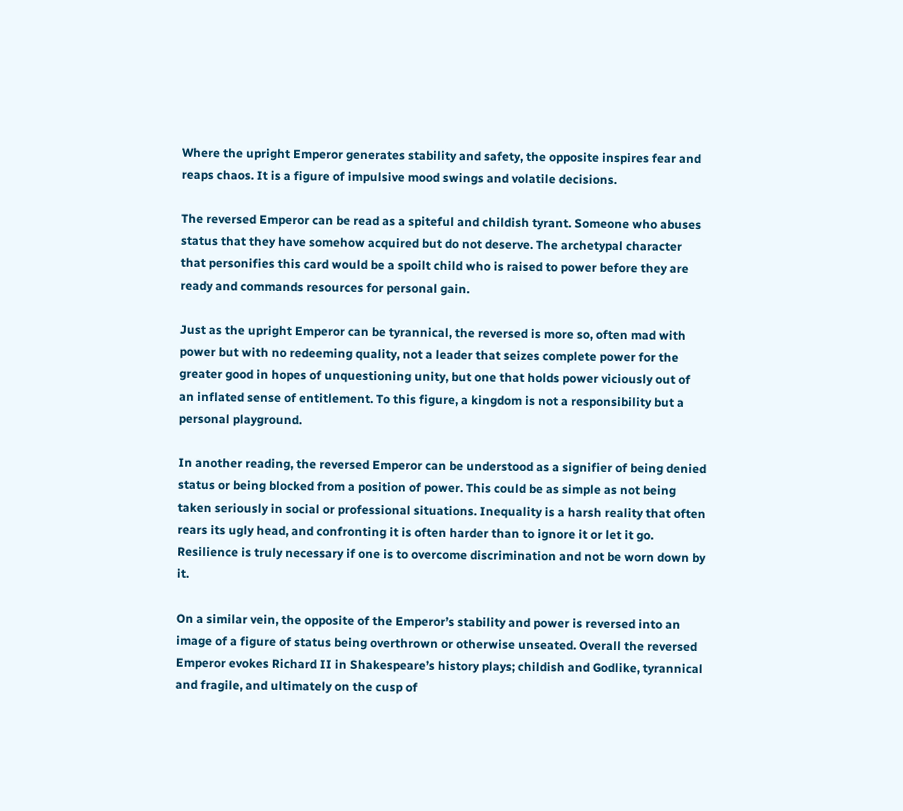Where the upright Emperor generates stability and safety, the opposite inspires fear and reaps chaos. It is a figure of impulsive mood swings and volatile decisions.

The reversed Emperor can be read as a spiteful and childish tyrant. Someone who abuses status that they have somehow acquired but do not deserve. The archetypal character that personifies this card would be a spoilt child who is raised to power before they are ready and commands resources for personal gain.

Just as the upright Emperor can be tyrannical, the reversed is more so, often mad with power but with no redeeming quality, not a leader that seizes complete power for the greater good in hopes of unquestioning unity, but one that holds power viciously out of an inflated sense of entitlement. To this figure, a kingdom is not a responsibility but a personal playground.

In another reading, the reversed Emperor can be understood as a signifier of being denied status or being blocked from a position of power. This could be as simple as not being taken seriously in social or professional situations. Inequality is a harsh reality that often rears its ugly head, and confronting it is often harder than to ignore it or let it go. Resilience is truly necessary if one is to overcome discrimination and not be worn down by it.

On a similar vein, the opposite of the Emperor’s stability and power is reversed into an image of a figure of status being overthrown or otherwise unseated. Overall the reversed Emperor evokes Richard II in Shakespeare’s history plays; childish and Godlike, tyrannical and fragile, and ultimately on the cusp of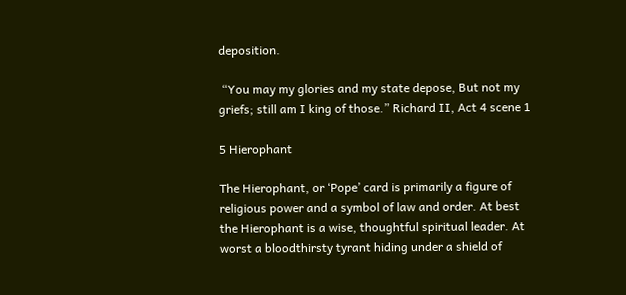deposition.

 “You may my glories and my state depose, But not my griefs; still am I king of those.” Richard II, Act 4 scene 1

5 Hierophant

The Hierophant, or ‘Pope’ card is primarily a figure of religious power and a symbol of law and order. At best the Hierophant is a wise, thoughtful spiritual leader. At worst a bloodthirsty tyrant hiding under a shield of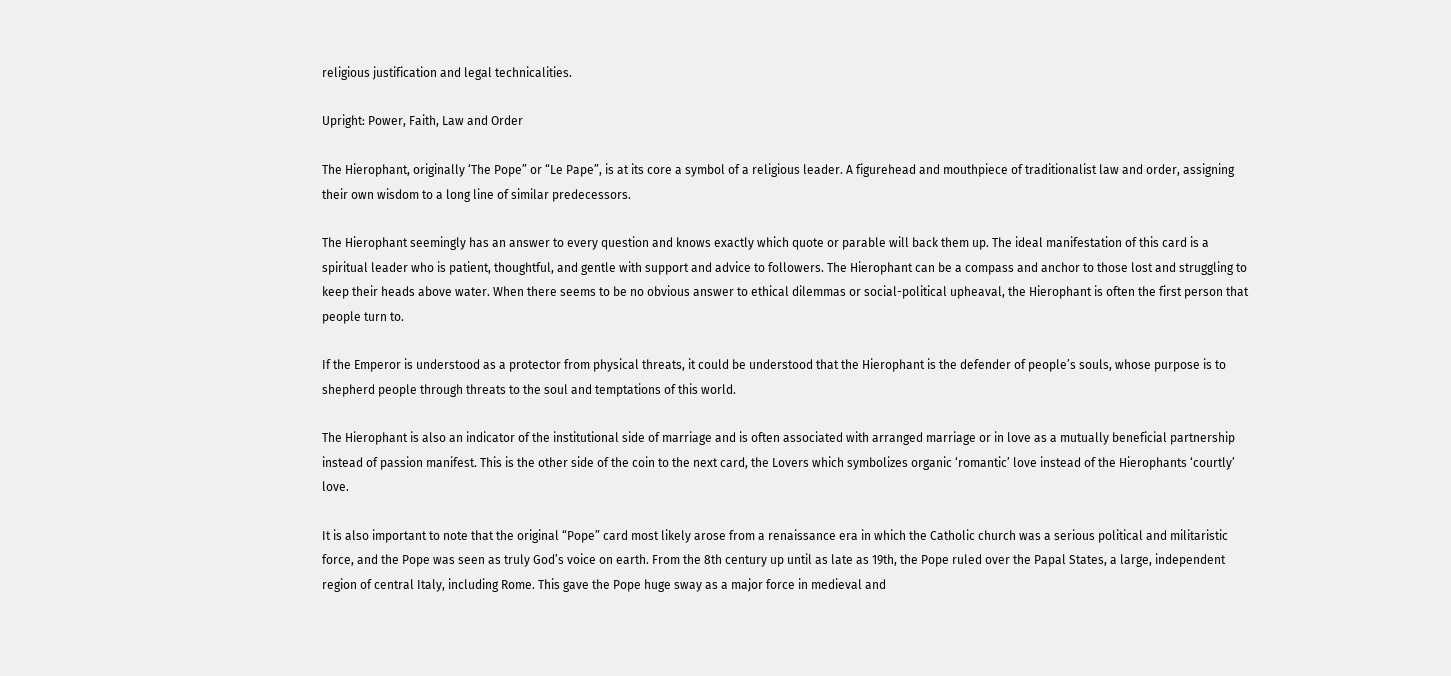religious justification and legal technicalities.

Upright: Power, Faith, Law and Order

The Hierophant, originally ‘The Pope” or “Le Pape”, is at its core a symbol of a religious leader. A figurehead and mouthpiece of traditionalist law and order, assigning their own wisdom to a long line of similar predecessors.

The Hierophant seemingly has an answer to every question and knows exactly which quote or parable will back them up. The ideal manifestation of this card is a spiritual leader who is patient, thoughtful, and gentle with support and advice to followers. The Hierophant can be a compass and anchor to those lost and struggling to keep their heads above water. When there seems to be no obvious answer to ethical dilemmas or social-political upheaval, the Hierophant is often the first person that people turn to.

If the Emperor is understood as a protector from physical threats, it could be understood that the Hierophant is the defender of people’s souls, whose purpose is to shepherd people through threats to the soul and temptations of this world.

The Hierophant is also an indicator of the institutional side of marriage and is often associated with arranged marriage or in love as a mutually beneficial partnership instead of passion manifest. This is the other side of the coin to the next card, the Lovers which symbolizes organic ‘romantic’ love instead of the Hierophants ‘courtly’ love.

It is also important to note that the original “Pope” card most likely arose from a renaissance era in which the Catholic church was a serious political and militaristic force, and the Pope was seen as truly God’s voice on earth. From the 8th century up until as late as 19th, the Pope ruled over the Papal States, a large, independent region of central Italy, including Rome. This gave the Pope huge sway as a major force in medieval and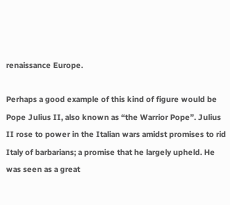renaissance Europe.

Perhaps a good example of this kind of figure would be Pope Julius II, also known as “the Warrior Pope”. Julius II rose to power in the Italian wars amidst promises to rid Italy of barbarians; a promise that he largely upheld. He was seen as a great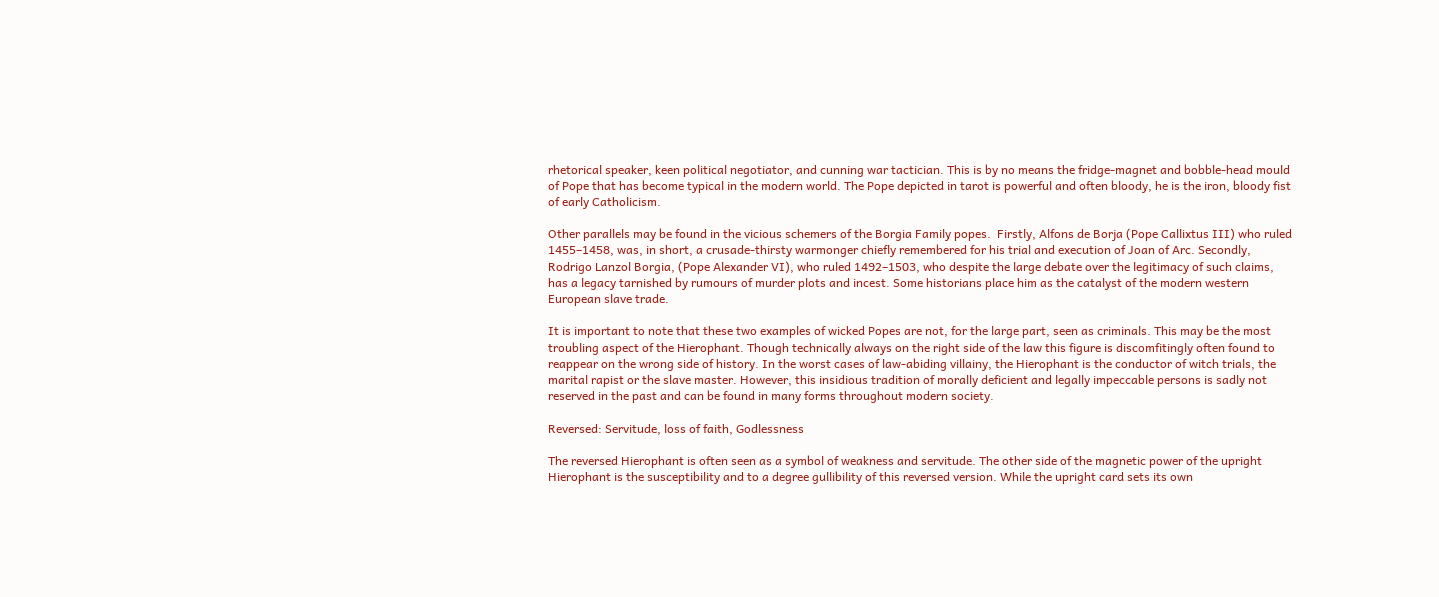rhetorical speaker, keen political negotiator, and cunning war tactician. This is by no means the fridge-magnet and bobble-head mould of Pope that has become typical in the modern world. The Pope depicted in tarot is powerful and often bloody, he is the iron, bloody fist of early Catholicism.

Other parallels may be found in the vicious schemers of the Borgia Family popes.  Firstly, Alfons de Borja (Pope Callixtus III) who ruled 1455–1458, was, in short, a crusade-thirsty warmonger chiefly remembered for his trial and execution of Joan of Arc. Secondly, Rodrigo Lanzol Borgia, (Pope Alexander VI), who ruled 1492–1503, who despite the large debate over the legitimacy of such claims, has a legacy tarnished by rumours of murder plots and incest. Some historians place him as the catalyst of the modern western European slave trade.

It is important to note that these two examples of wicked Popes are not, for the large part, seen as criminals. This may be the most troubling aspect of the Hierophant. Though technically always on the right side of the law this figure is discomfitingly often found to reappear on the wrong side of history. In the worst cases of law-abiding villainy, the Hierophant is the conductor of witch trials, the marital rapist or the slave master. However, this insidious tradition of morally deficient and legally impeccable persons is sadly not reserved in the past and can be found in many forms throughout modern society.

Reversed: Servitude, loss of faith, Godlessness

The reversed Hierophant is often seen as a symbol of weakness and servitude. The other side of the magnetic power of the upright Hierophant is the susceptibility and to a degree gullibility of this reversed version. While the upright card sets its own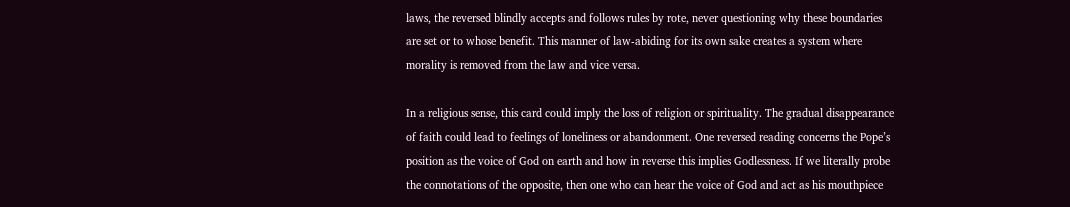laws, the reversed blindly accepts and follows rules by rote, never questioning why these boundaries are set or to whose benefit. This manner of law-abiding for its own sake creates a system where morality is removed from the law and vice versa.

In a religious sense, this card could imply the loss of religion or spirituality. The gradual disappearance of faith could lead to feelings of loneliness or abandonment. One reversed reading concerns the Pope’s position as the voice of God on earth and how in reverse this implies Godlessness. If we literally probe the connotations of the opposite, then one who can hear the voice of God and act as his mouthpiece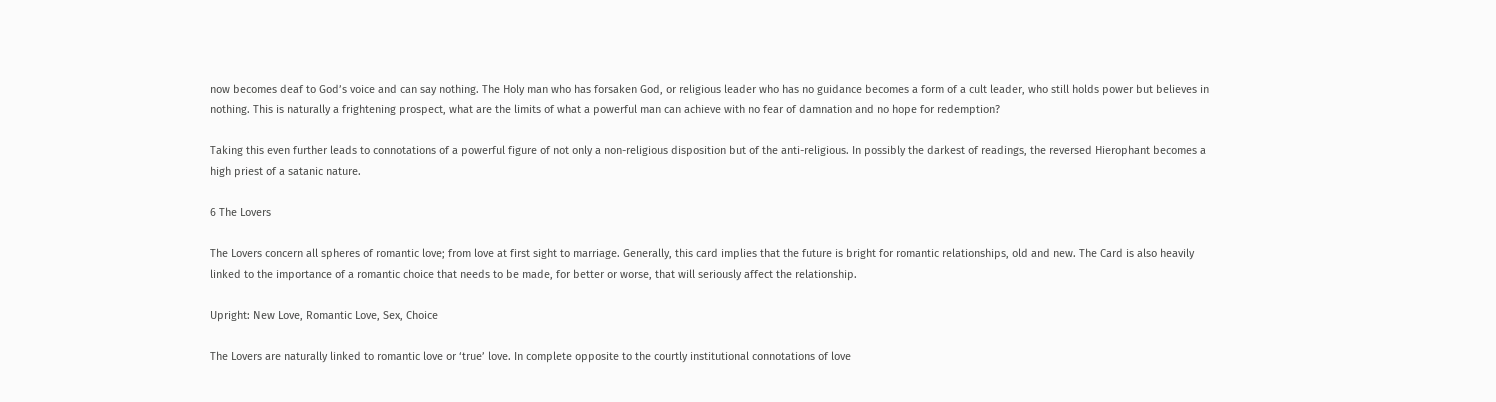now becomes deaf to God’s voice and can say nothing. The Holy man who has forsaken God, or religious leader who has no guidance becomes a form of a cult leader, who still holds power but believes in nothing. This is naturally a frightening prospect, what are the limits of what a powerful man can achieve with no fear of damnation and no hope for redemption?

Taking this even further leads to connotations of a powerful figure of not only a non-religious disposition but of the anti-religious. In possibly the darkest of readings, the reversed Hierophant becomes a high priest of a satanic nature.

6 The Lovers

The Lovers concern all spheres of romantic love; from love at first sight to marriage. Generally, this card implies that the future is bright for romantic relationships, old and new. The Card is also heavily linked to the importance of a romantic choice that needs to be made, for better or worse, that will seriously affect the relationship.

Upright: New Love, Romantic Love, Sex, Choice

The Lovers are naturally linked to romantic love or ‘true’ love. In complete opposite to the courtly institutional connotations of love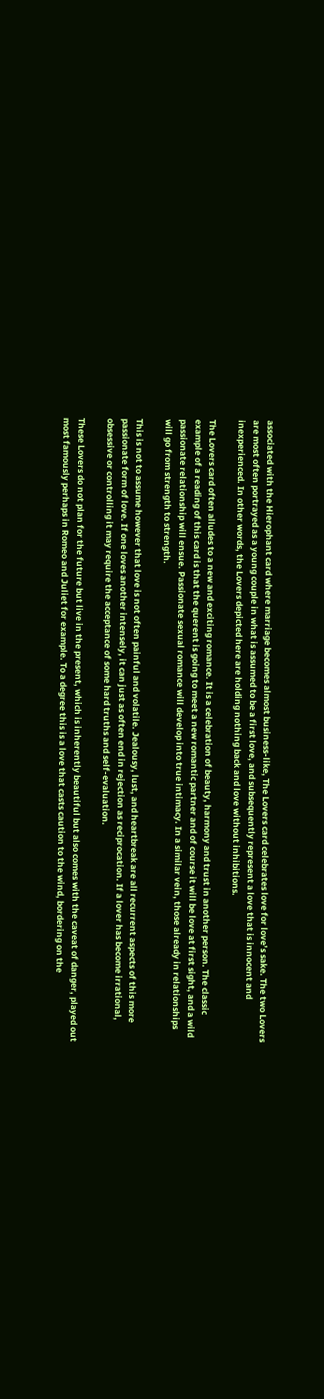associated with the Hierophant card where marriage becomes almost business-like, The Lovers card celebrates love for love’s sake. The two Lovers are most often portrayed as a young couple in what is assumed to be a first love, and subsequently represent a love that is innocent and inexperienced. In other words, the Lovers depicted here are holding nothing back and love without inhibitions.

The Lovers card often alludes to a new and exciting romance. It is a celebration of beauty, harmony and trust in another person. The classic example of a reading of this card is that the querent is going to meet a new romantic partner and of course it will be love at first sight, and a wild passionate relationship will ensue. Passionate sexual romance will develop into true intimacy. In a similar vein, those already in relationships will go from strength to strength.

This is not to assume however that love is not often painful and volatile. Jealousy, lust, and heartbreak are all recurrent aspects of this more passionate form of love. If one loves another intensely, it can just as often end in rejection as reciprocation. If a lover has become irrational, obsessive or controlling it may require the acceptance of some hard truths and self-evaluation.

These Lovers do not plan for the future but live in the present, which is inherently beautiful but also comes with the caveat of danger, played out most famously perhaps in Romeo and Juliet for example. To a degree this is a love that casts caution to the wind, bordering on the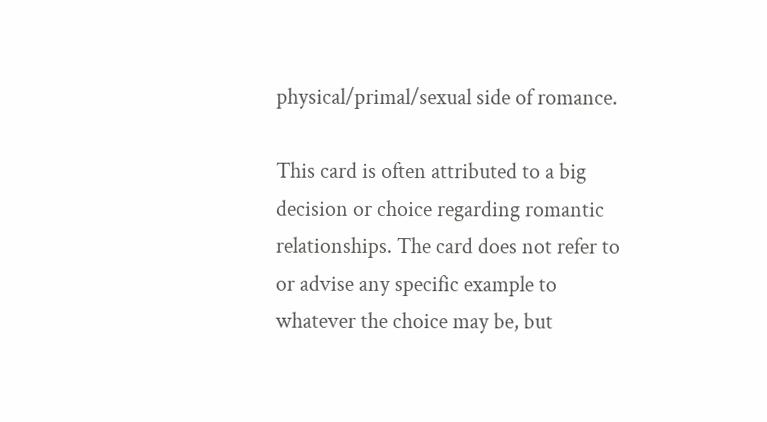physical/primal/sexual side of romance.

This card is often attributed to a big decision or choice regarding romantic relationships. The card does not refer to or advise any specific example to whatever the choice may be, but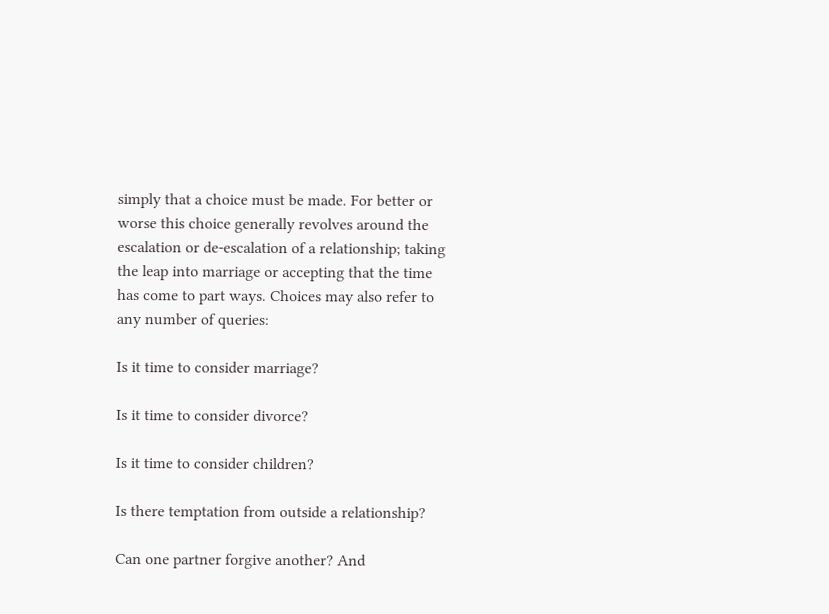simply that a choice must be made. For better or worse this choice generally revolves around the escalation or de-escalation of a relationship; taking the leap into marriage or accepting that the time has come to part ways. Choices may also refer to any number of queries:

Is it time to consider marriage?

Is it time to consider divorce?

Is it time to consider children?

Is there temptation from outside a relationship?

Can one partner forgive another? And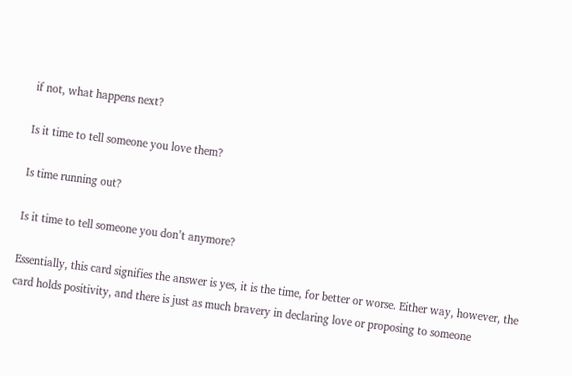if not, what happens next?

Is it time to tell someone you love them?

Is time running out?

Is it time to tell someone you don’t anymore?

Essentially, this card signifies the answer is yes, it is the time, for better or worse. Either way, however, the card holds positivity, and there is just as much bravery in declaring love or proposing to someone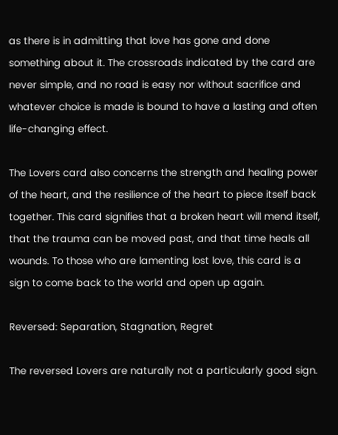as there is in admitting that love has gone and done something about it. The crossroads indicated by the card are never simple, and no road is easy nor without sacrifice and whatever choice is made is bound to have a lasting and often life-changing effect.

The Lovers card also concerns the strength and healing power of the heart, and the resilience of the heart to piece itself back together. This card signifies that a broken heart will mend itself, that the trauma can be moved past, and that time heals all wounds. To those who are lamenting lost love, this card is a sign to come back to the world and open up again.

Reversed: Separation, Stagnation, Regret

The reversed Lovers are naturally not a particularly good sign.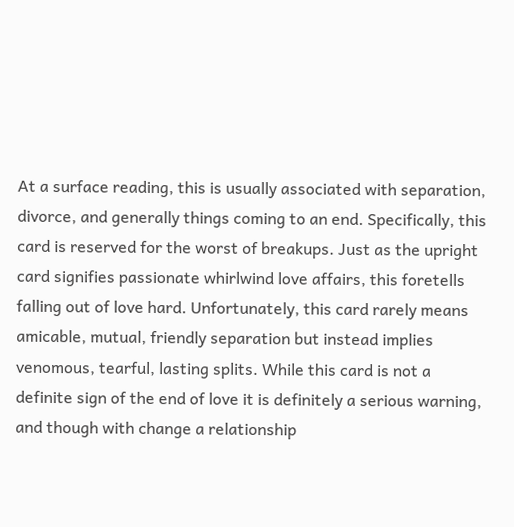At a surface reading, this is usually associated with separation, divorce, and generally things coming to an end. Specifically, this card is reserved for the worst of breakups. Just as the upright card signifies passionate whirlwind love affairs, this foretells falling out of love hard. Unfortunately, this card rarely means amicable, mutual, friendly separation but instead implies venomous, tearful, lasting splits. While this card is not a definite sign of the end of love it is definitely a serious warning, and though with change a relationship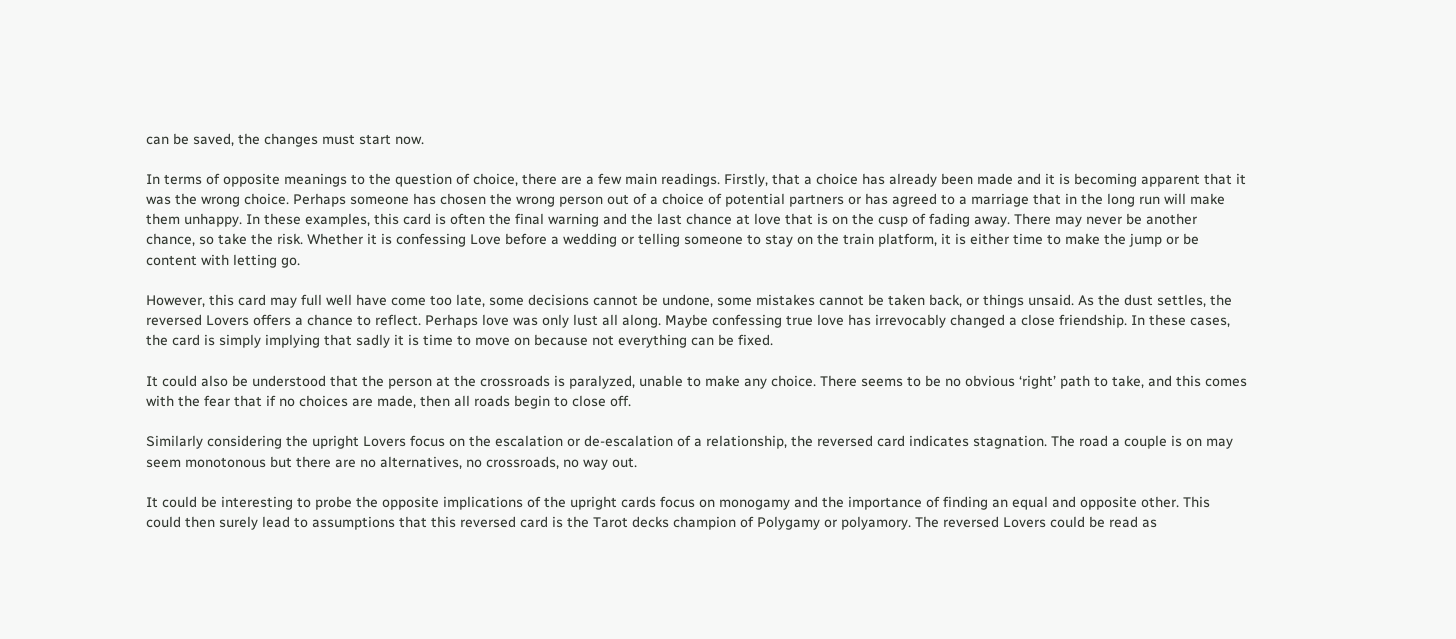can be saved, the changes must start now.

In terms of opposite meanings to the question of choice, there are a few main readings. Firstly, that a choice has already been made and it is becoming apparent that it was the wrong choice. Perhaps someone has chosen the wrong person out of a choice of potential partners or has agreed to a marriage that in the long run will make them unhappy. In these examples, this card is often the final warning and the last chance at love that is on the cusp of fading away. There may never be another chance, so take the risk. Whether it is confessing Love before a wedding or telling someone to stay on the train platform, it is either time to make the jump or be content with letting go.

However, this card may full well have come too late, some decisions cannot be undone, some mistakes cannot be taken back, or things unsaid. As the dust settles, the reversed Lovers offers a chance to reflect. Perhaps love was only lust all along. Maybe confessing true love has irrevocably changed a close friendship. In these cases, the card is simply implying that sadly it is time to move on because not everything can be fixed.

It could also be understood that the person at the crossroads is paralyzed, unable to make any choice. There seems to be no obvious ‘right’ path to take, and this comes with the fear that if no choices are made, then all roads begin to close off.

Similarly considering the upright Lovers focus on the escalation or de-escalation of a relationship, the reversed card indicates stagnation. The road a couple is on may seem monotonous but there are no alternatives, no crossroads, no way out.

It could be interesting to probe the opposite implications of the upright cards focus on monogamy and the importance of finding an equal and opposite other. This could then surely lead to assumptions that this reversed card is the Tarot decks champion of Polygamy or polyamory. The reversed Lovers could be read as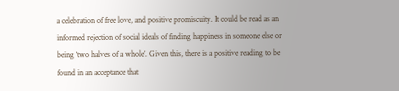a celebration of free love, and positive promiscuity. It could be read as an informed rejection of social ideals of finding happiness in someone else or being ‘two halves of a whole’. Given this, there is a positive reading to be found in an acceptance that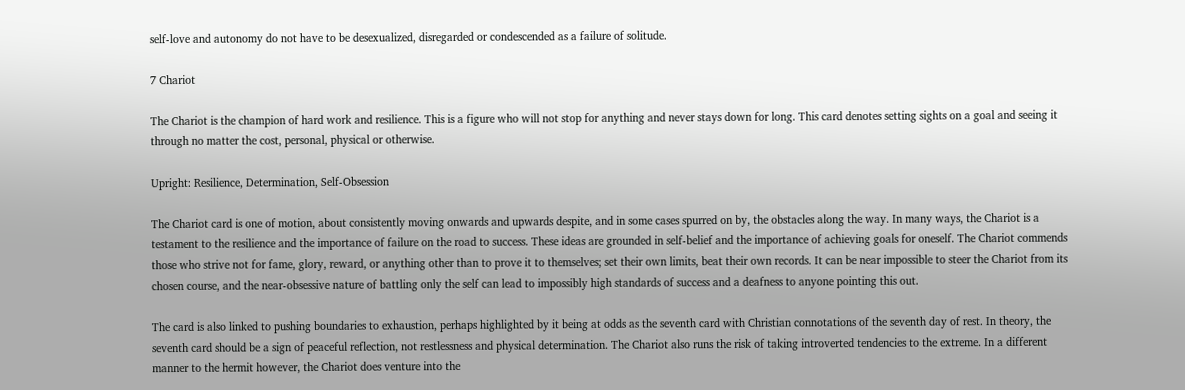self-love and autonomy do not have to be desexualized, disregarded or condescended as a failure of solitude.

7 Chariot

The Chariot is the champion of hard work and resilience. This is a figure who will not stop for anything and never stays down for long. This card denotes setting sights on a goal and seeing it through no matter the cost, personal, physical or otherwise.

Upright: Resilience, Determination, Self-Obsession

The Chariot card is one of motion, about consistently moving onwards and upwards despite, and in some cases spurred on by, the obstacles along the way. In many ways, the Chariot is a testament to the resilience and the importance of failure on the road to success. These ideas are grounded in self-belief and the importance of achieving goals for oneself. The Chariot commends those who strive not for fame, glory, reward, or anything other than to prove it to themselves; set their own limits, beat their own records. It can be near impossible to steer the Chariot from its chosen course, and the near-obsessive nature of battling only the self can lead to impossibly high standards of success and a deafness to anyone pointing this out.

The card is also linked to pushing boundaries to exhaustion, perhaps highlighted by it being at odds as the seventh card with Christian connotations of the seventh day of rest. In theory, the seventh card should be a sign of peaceful reflection, not restlessness and physical determination. The Chariot also runs the risk of taking introverted tendencies to the extreme. In a different manner to the hermit however, the Chariot does venture into the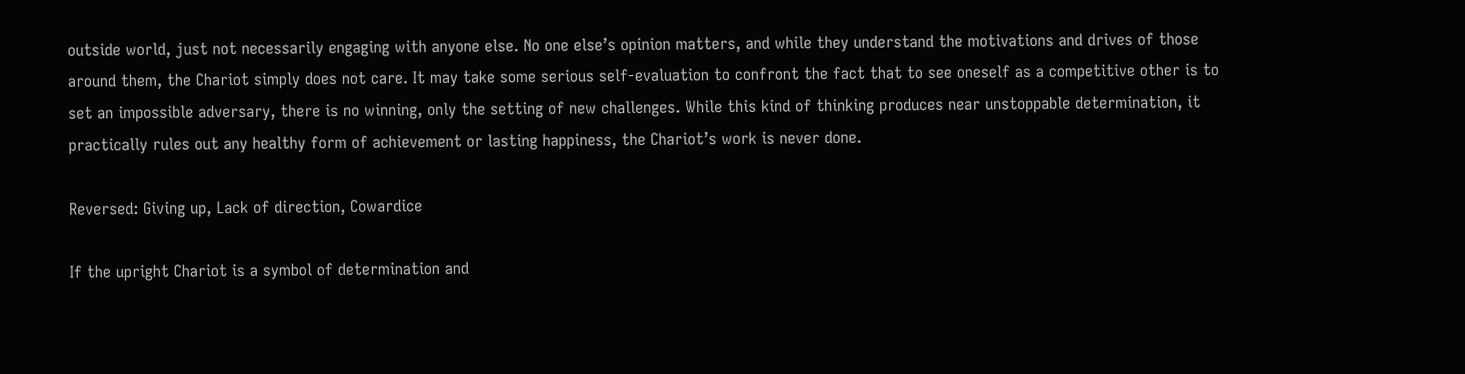outside world, just not necessarily engaging with anyone else. No one else’s opinion matters, and while they understand the motivations and drives of those around them, the Chariot simply does not care. It may take some serious self-evaluation to confront the fact that to see oneself as a competitive other is to set an impossible adversary, there is no winning, only the setting of new challenges. While this kind of thinking produces near unstoppable determination, it practically rules out any healthy form of achievement or lasting happiness, the Chariot’s work is never done.

Reversed: Giving up, Lack of direction, Cowardice

If the upright Chariot is a symbol of determination and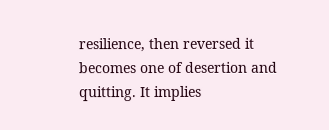resilience, then reversed it becomes one of desertion and quitting. It implies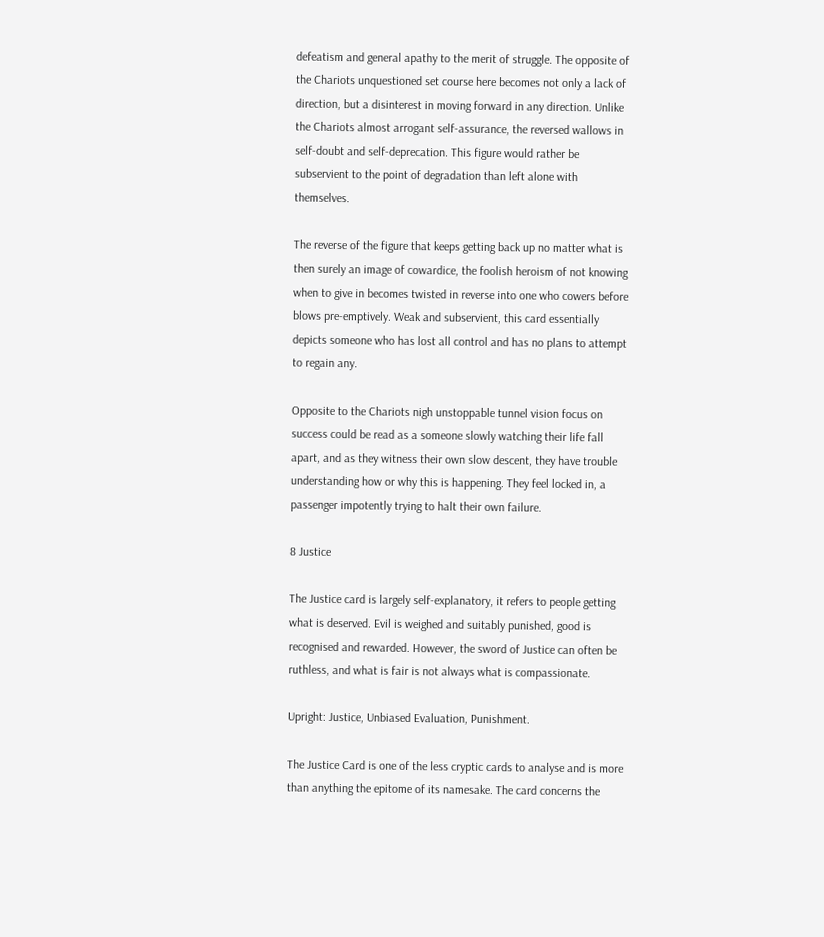defeatism and general apathy to the merit of struggle. The opposite of the Chariots unquestioned set course here becomes not only a lack of direction, but a disinterest in moving forward in any direction. Unlike the Chariots almost arrogant self-assurance, the reversed wallows in self-doubt and self-deprecation. This figure would rather be subservient to the point of degradation than left alone with themselves.

The reverse of the figure that keeps getting back up no matter what is then surely an image of cowardice, the foolish heroism of not knowing when to give in becomes twisted in reverse into one who cowers before blows pre-emptively. Weak and subservient, this card essentially depicts someone who has lost all control and has no plans to attempt to regain any.

Opposite to the Chariots nigh unstoppable tunnel vision focus on success could be read as a someone slowly watching their life fall apart, and as they witness their own slow descent, they have trouble understanding how or why this is happening. They feel locked in, a passenger impotently trying to halt their own failure.

8 Justice

The Justice card is largely self-explanatory, it refers to people getting what is deserved. Evil is weighed and suitably punished, good is recognised and rewarded. However, the sword of Justice can often be ruthless, and what is fair is not always what is compassionate.

Upright: Justice, Unbiased Evaluation, Punishment.

The Justice Card is one of the less cryptic cards to analyse and is more than anything the epitome of its namesake. The card concerns the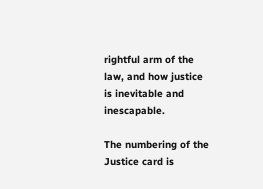rightful arm of the law, and how justice is inevitable and inescapable.

The numbering of the Justice card is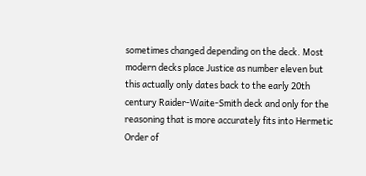sometimes changed depending on the deck. Most modern decks place Justice as number eleven but this actually only dates back to the early 20th century Raider-Waite-Smith deck and only for the reasoning that is more accurately fits into Hermetic Order of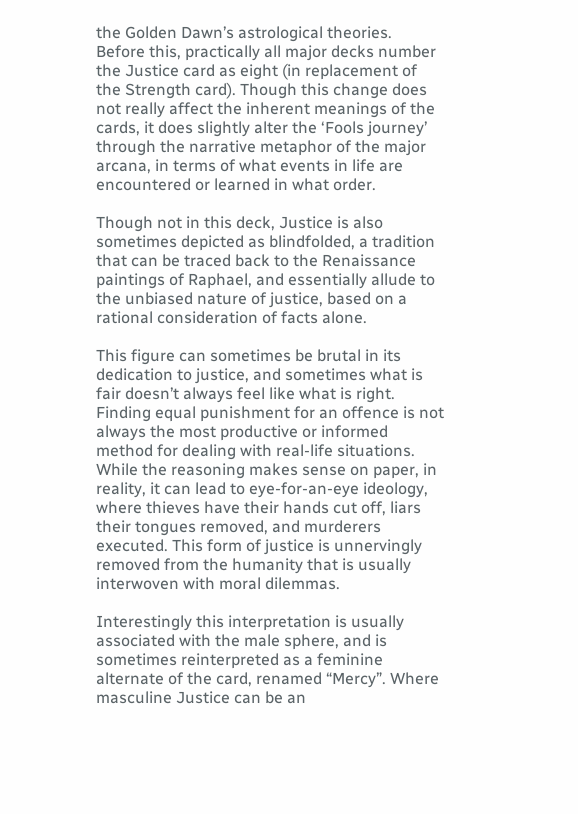the Golden Dawn’s astrological theories. Before this, practically all major decks number the Justice card as eight (in replacement of the Strength card). Though this change does not really affect the inherent meanings of the cards, it does slightly alter the ‘Fools journey’ through the narrative metaphor of the major arcana, in terms of what events in life are encountered or learned in what order.

Though not in this deck, Justice is also sometimes depicted as blindfolded, a tradition that can be traced back to the Renaissance paintings of Raphael, and essentially allude to the unbiased nature of justice, based on a rational consideration of facts alone.

This figure can sometimes be brutal in its dedication to justice, and sometimes what is fair doesn’t always feel like what is right. Finding equal punishment for an offence is not always the most productive or informed method for dealing with real-life situations. While the reasoning makes sense on paper, in reality, it can lead to eye-for-an-eye ideology, where thieves have their hands cut off, liars their tongues removed, and murderers executed. This form of justice is unnervingly removed from the humanity that is usually interwoven with moral dilemmas.

Interestingly this interpretation is usually associated with the male sphere, and is sometimes reinterpreted as a feminine alternate of the card, renamed “Mercy”. Where masculine Justice can be an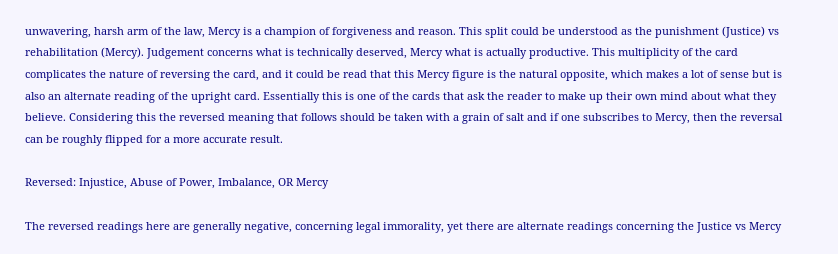unwavering, harsh arm of the law, Mercy is a champion of forgiveness and reason. This split could be understood as the punishment (Justice) vs rehabilitation (Mercy). Judgement concerns what is technically deserved, Mercy what is actually productive. This multiplicity of the card complicates the nature of reversing the card, and it could be read that this Mercy figure is the natural opposite, which makes a lot of sense but is also an alternate reading of the upright card. Essentially this is one of the cards that ask the reader to make up their own mind about what they believe. Considering this the reversed meaning that follows should be taken with a grain of salt and if one subscribes to Mercy, then the reversal can be roughly flipped for a more accurate result.

Reversed: Injustice, Abuse of Power, Imbalance, OR Mercy

The reversed readings here are generally negative, concerning legal immorality, yet there are alternate readings concerning the Justice vs Mercy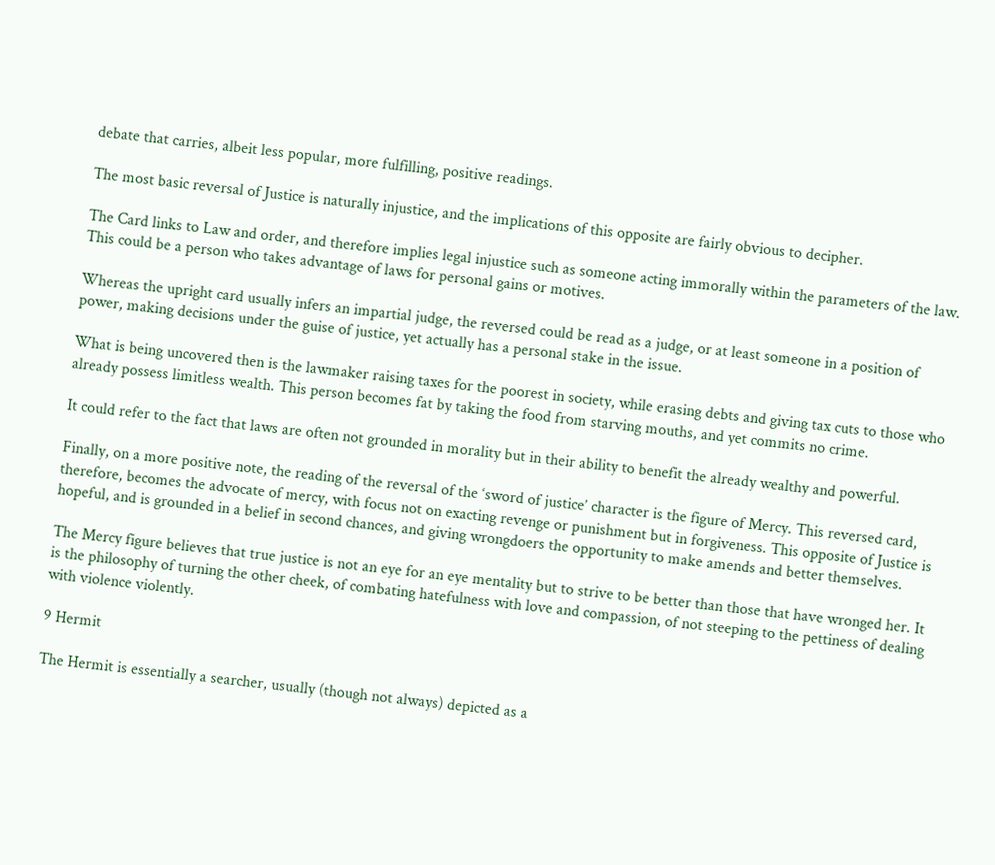debate that carries, albeit less popular, more fulfilling, positive readings.

The most basic reversal of Justice is naturally injustice, and the implications of this opposite are fairly obvious to decipher.

The Card links to Law and order, and therefore implies legal injustice such as someone acting immorally within the parameters of the law. This could be a person who takes advantage of laws for personal gains or motives.

Whereas the upright card usually infers an impartial judge, the reversed could be read as a judge, or at least someone in a position of power, making decisions under the guise of justice, yet actually has a personal stake in the issue.

What is being uncovered then is the lawmaker raising taxes for the poorest in society, while erasing debts and giving tax cuts to those who already possess limitless wealth. This person becomes fat by taking the food from starving mouths, and yet commits no crime.

It could refer to the fact that laws are often not grounded in morality but in their ability to benefit the already wealthy and powerful.

Finally, on a more positive note, the reading of the reversal of the ‘sword of justice’ character is the figure of Mercy. This reversed card, therefore, becomes the advocate of mercy, with focus not on exacting revenge or punishment but in forgiveness. This opposite of Justice is hopeful, and is grounded in a belief in second chances, and giving wrongdoers the opportunity to make amends and better themselves.

The Mercy figure believes that true justice is not an eye for an eye mentality but to strive to be better than those that have wronged her. It is the philosophy of turning the other cheek, of combating hatefulness with love and compassion, of not steeping to the pettiness of dealing with violence violently.

9 Hermit

The Hermit is essentially a searcher, usually (though not always) depicted as a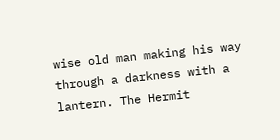wise old man making his way through a darkness with a lantern. The Hermit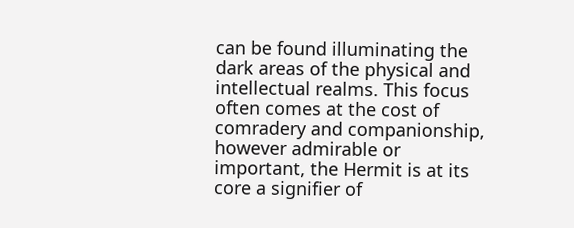can be found illuminating the dark areas of the physical and intellectual realms. This focus often comes at the cost of comradery and companionship, however admirable or important, the Hermit is at its core a signifier of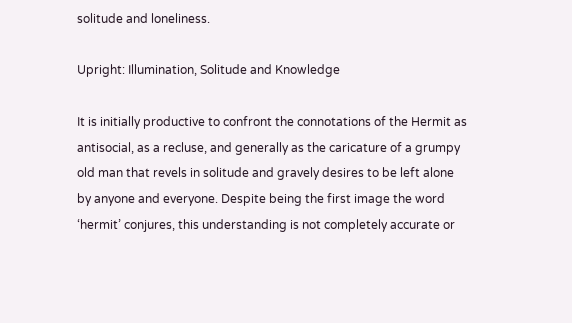solitude and loneliness.

Upright: Illumination, Solitude and Knowledge

It is initially productive to confront the connotations of the Hermit as antisocial, as a recluse, and generally as the caricature of a grumpy old man that revels in solitude and gravely desires to be left alone by anyone and everyone. Despite being the first image the word ‘hermit’ conjures, this understanding is not completely accurate or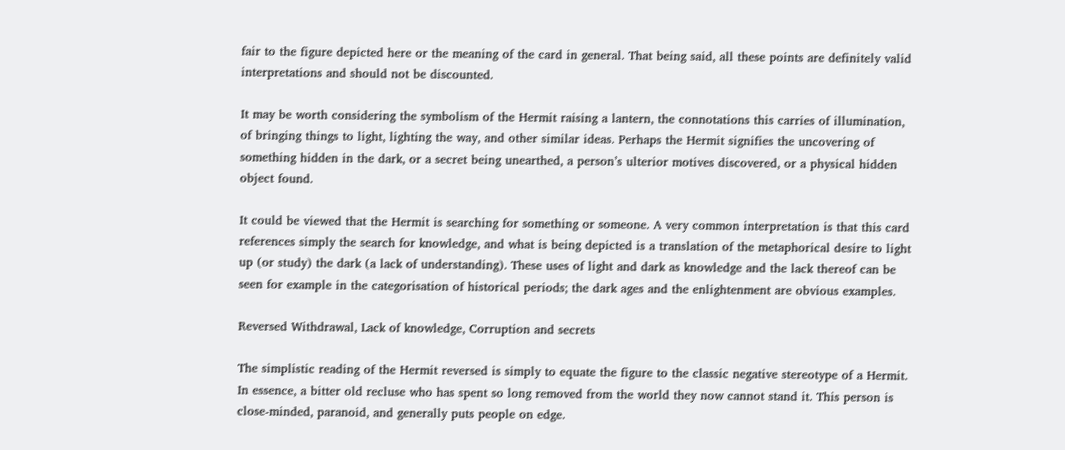fair to the figure depicted here or the meaning of the card in general. That being said, all these points are definitely valid interpretations and should not be discounted.

It may be worth considering the symbolism of the Hermit raising a lantern, the connotations this carries of illumination, of bringing things to light, lighting the way, and other similar ideas. Perhaps the Hermit signifies the uncovering of something hidden in the dark, or a secret being unearthed, a person’s ulterior motives discovered, or a physical hidden object found.

It could be viewed that the Hermit is searching for something or someone. A very common interpretation is that this card references simply the search for knowledge, and what is being depicted is a translation of the metaphorical desire to light up (or study) the dark (a lack of understanding). These uses of light and dark as knowledge and the lack thereof can be seen for example in the categorisation of historical periods; the dark ages and the enlightenment are obvious examples.

Reversed Withdrawal, Lack of knowledge, Corruption and secrets

The simplistic reading of the Hermit reversed is simply to equate the figure to the classic negative stereotype of a Hermit. In essence, a bitter old recluse who has spent so long removed from the world they now cannot stand it. This person is close-minded, paranoid, and generally puts people on edge.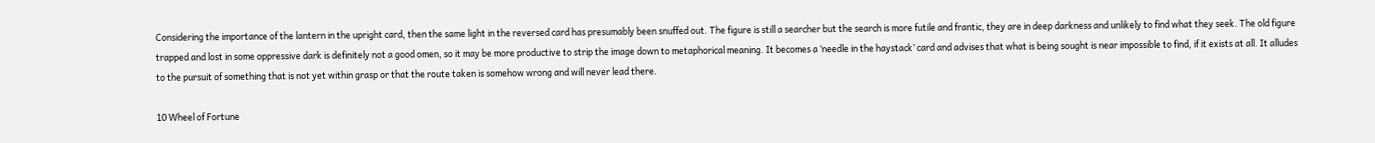Considering the importance of the lantern in the upright card, then the same light in the reversed card has presumably been snuffed out. The figure is still a searcher but the search is more futile and frantic, they are in deep darkness and unlikely to find what they seek. The old figure trapped and lost in some oppressive dark is definitely not a good omen, so it may be more productive to strip the image down to metaphorical meaning. It becomes a ‘needle in the haystack’ card and advises that what is being sought is near impossible to find, if it exists at all. It alludes to the pursuit of something that is not yet within grasp or that the route taken is somehow wrong and will never lead there.

10 Wheel of Fortune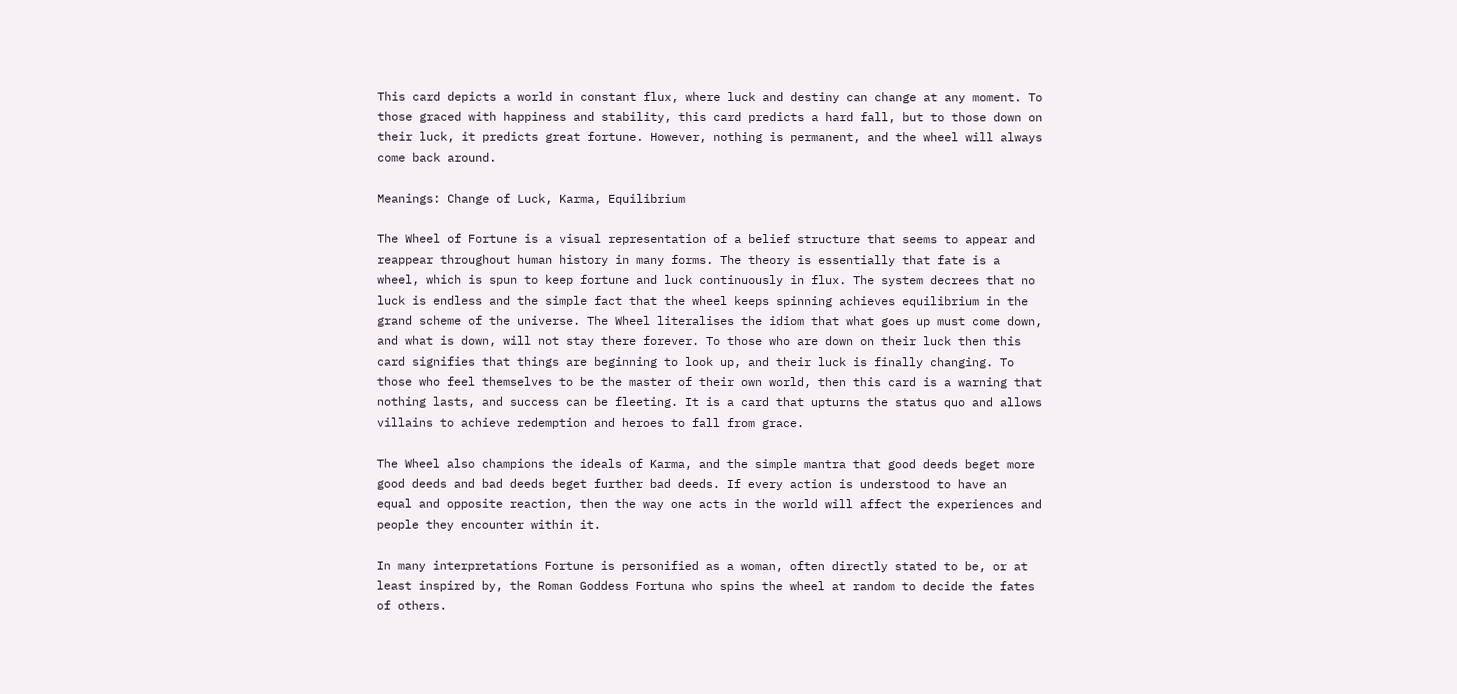This card depicts a world in constant flux, where luck and destiny can change at any moment. To those graced with happiness and stability, this card predicts a hard fall, but to those down on their luck, it predicts great fortune. However, nothing is permanent, and the wheel will always come back around.

Meanings: Change of Luck, Karma, Equilibrium

The Wheel of Fortune is a visual representation of a belief structure that seems to appear and reappear throughout human history in many forms. The theory is essentially that fate is a wheel, which is spun to keep fortune and luck continuously in flux. The system decrees that no luck is endless and the simple fact that the wheel keeps spinning achieves equilibrium in the grand scheme of the universe. The Wheel literalises the idiom that what goes up must come down, and what is down, will not stay there forever. To those who are down on their luck then this card signifies that things are beginning to look up, and their luck is finally changing. To those who feel themselves to be the master of their own world, then this card is a warning that nothing lasts, and success can be fleeting. It is a card that upturns the status quo and allows villains to achieve redemption and heroes to fall from grace.

The Wheel also champions the ideals of Karma, and the simple mantra that good deeds beget more good deeds and bad deeds beget further bad deeds. If every action is understood to have an equal and opposite reaction, then the way one acts in the world will affect the experiences and people they encounter within it.

In many interpretations Fortune is personified as a woman, often directly stated to be, or at least inspired by, the Roman Goddess Fortuna who spins the wheel at random to decide the fates of others.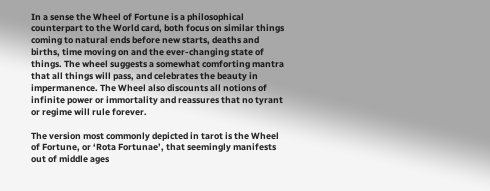In a sense the Wheel of Fortune is a philosophical counterpart to the World card, both focus on similar things coming to natural ends before new starts, deaths and births, time moving on and the ever-changing state of things. The wheel suggests a somewhat comforting mantra that all things will pass, and celebrates the beauty in impermanence. The Wheel also discounts all notions of infinite power or immortality and reassures that no tyrant or regime will rule forever.

The version most commonly depicted in tarot is the Wheel of Fortune, or ‘Rota Fortunae’, that seemingly manifests out of middle ages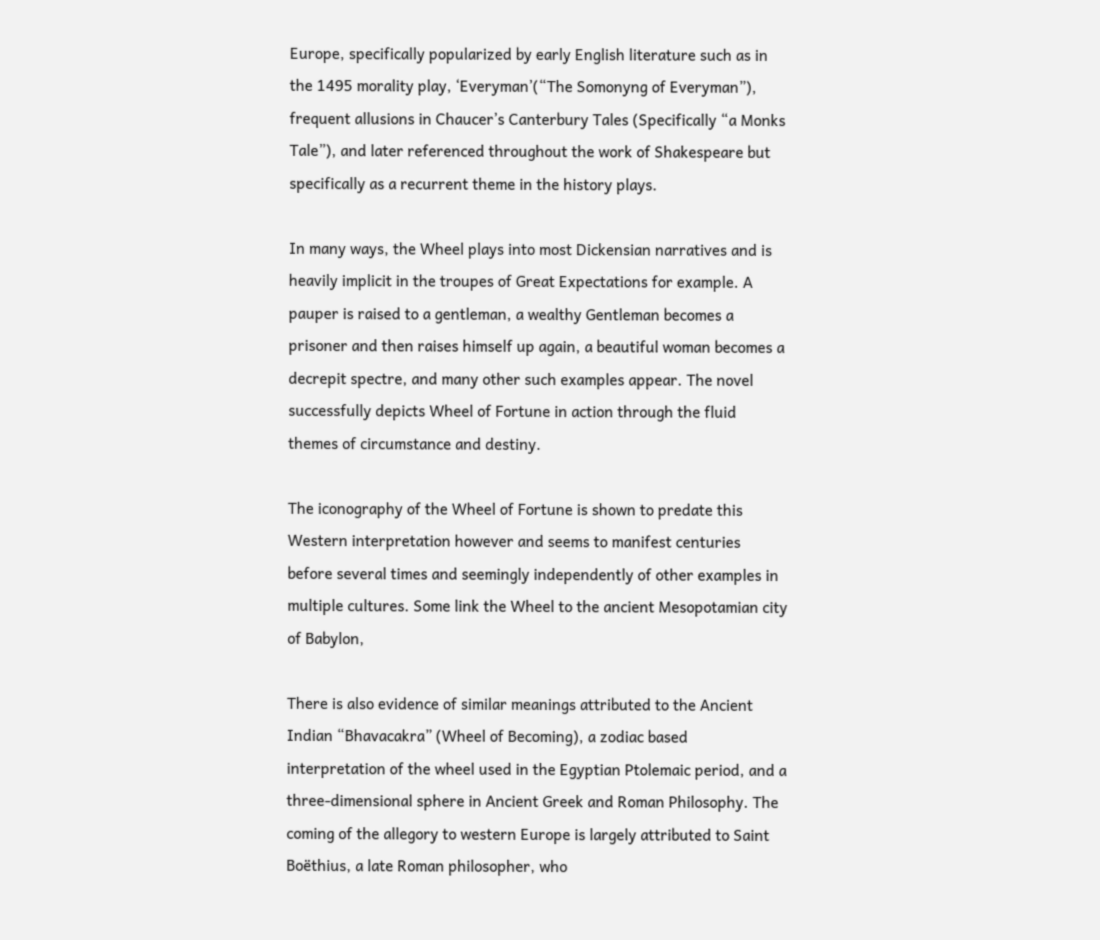Europe, specifically popularized by early English literature such as in the 1495 morality play, ‘Everyman’(“The Somonyng of Everyman”), frequent allusions in Chaucer’s Canterbury Tales (Specifically “a Monks Tale”), and later referenced throughout the work of Shakespeare but specifically as a recurrent theme in the history plays.

In many ways, the Wheel plays into most Dickensian narratives and is heavily implicit in the troupes of Great Expectations for example. A pauper is raised to a gentleman, a wealthy Gentleman becomes a prisoner and then raises himself up again, a beautiful woman becomes a decrepit spectre, and many other such examples appear. The novel successfully depicts Wheel of Fortune in action through the fluid themes of circumstance and destiny.

The iconography of the Wheel of Fortune is shown to predate this Western interpretation however and seems to manifest centuries before several times and seemingly independently of other examples in multiple cultures. Some link the Wheel to the ancient Mesopotamian city of Babylon,

There is also evidence of similar meanings attributed to the Ancient Indian “Bhavacakra” (Wheel of Becoming), a zodiac based interpretation of the wheel used in the Egyptian Ptolemaic period, and a three-dimensional sphere in Ancient Greek and Roman Philosophy. The coming of the allegory to western Europe is largely attributed to Saint Boëthius, a late Roman philosopher, who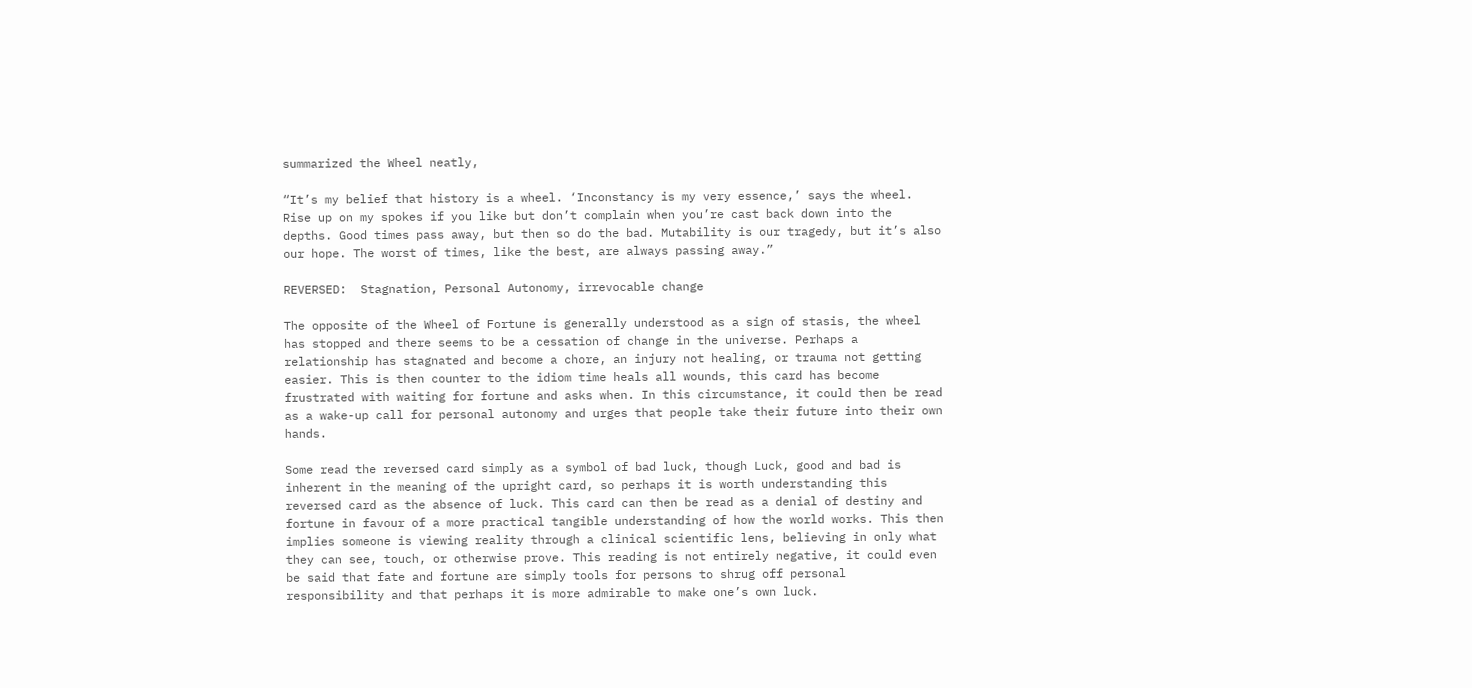summarized the Wheel neatly,

“It’s my belief that history is a wheel. ‘Inconstancy is my very essence,’ says the wheel. Rise up on my spokes if you like but don’t complain when you’re cast back down into the depths. Good times pass away, but then so do the bad. Mutability is our tragedy, but it’s also our hope. The worst of times, like the best, are always passing away.”

REVERSED:  Stagnation, Personal Autonomy, irrevocable change

The opposite of the Wheel of Fortune is generally understood as a sign of stasis, the wheel has stopped and there seems to be a cessation of change in the universe. Perhaps a relationship has stagnated and become a chore, an injury not healing, or trauma not getting easier. This is then counter to the idiom time heals all wounds, this card has become frustrated with waiting for fortune and asks when. In this circumstance, it could then be read as a wake-up call for personal autonomy and urges that people take their future into their own hands.

Some read the reversed card simply as a symbol of bad luck, though Luck, good and bad is inherent in the meaning of the upright card, so perhaps it is worth understanding this reversed card as the absence of luck. This card can then be read as a denial of destiny and fortune in favour of a more practical tangible understanding of how the world works. This then implies someone is viewing reality through a clinical scientific lens, believing in only what they can see, touch, or otherwise prove. This reading is not entirely negative, it could even be said that fate and fortune are simply tools for persons to shrug off personal responsibility and that perhaps it is more admirable to make one’s own luck.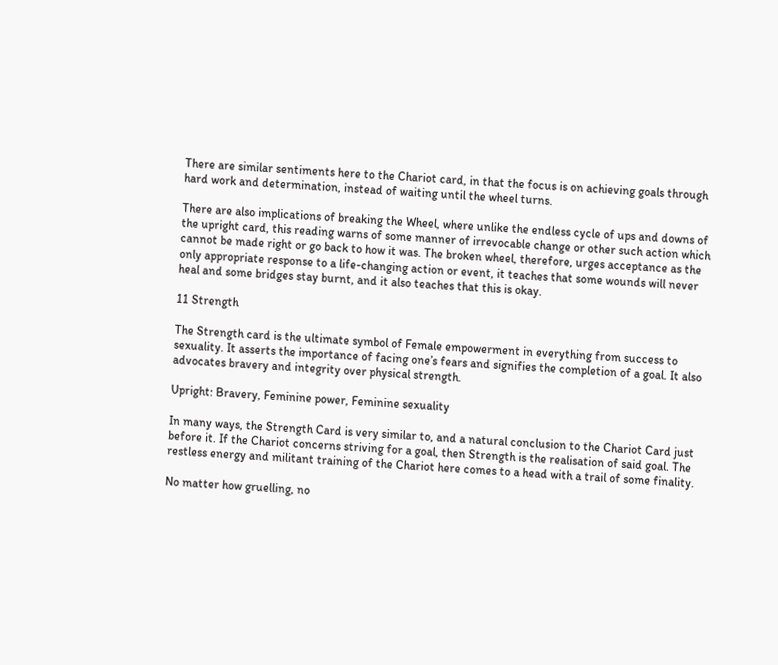There are similar sentiments here to the Chariot card, in that the focus is on achieving goals through hard work and determination, instead of waiting until the wheel turns.

There are also implications of breaking the Wheel, where unlike the endless cycle of ups and downs of the upright card, this reading warns of some manner of irrevocable change or other such action which cannot be made right or go back to how it was. The broken wheel, therefore, urges acceptance as the only appropriate response to a life-changing action or event, it teaches that some wounds will never heal and some bridges stay burnt, and it also teaches that this is okay.

11 Strength

The Strength card is the ultimate symbol of Female empowerment in everything from success to sexuality. It asserts the importance of facing one’s fears and signifies the completion of a goal. It also advocates bravery and integrity over physical strength.

Upright: Bravery, Feminine power, Feminine sexuality

In many ways, the Strength Card is very similar to, and a natural conclusion to the Chariot Card just before it. If the Chariot concerns striving for a goal, then Strength is the realisation of said goal. The restless energy and militant training of the Chariot here comes to a head with a trail of some finality.

No matter how gruelling, no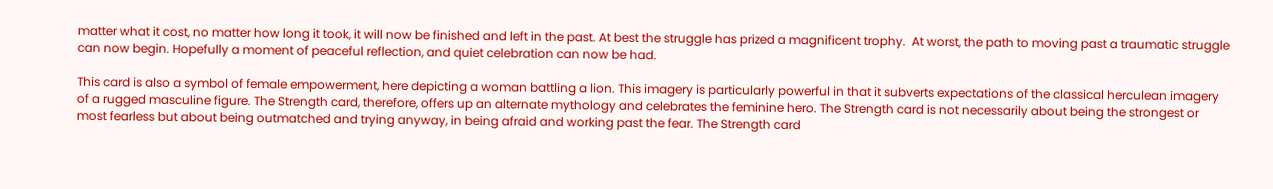matter what it cost, no matter how long it took, it will now be finished and left in the past. At best the struggle has prized a magnificent trophy.  At worst, the path to moving past a traumatic struggle can now begin. Hopefully a moment of peaceful reflection, and quiet celebration can now be had.

This card is also a symbol of female empowerment, here depicting a woman battling a lion. This imagery is particularly powerful in that it subverts expectations of the classical herculean imagery of a rugged masculine figure. The Strength card, therefore, offers up an alternate mythology and celebrates the feminine hero. The Strength card is not necessarily about being the strongest or most fearless but about being outmatched and trying anyway, in being afraid and working past the fear. The Strength card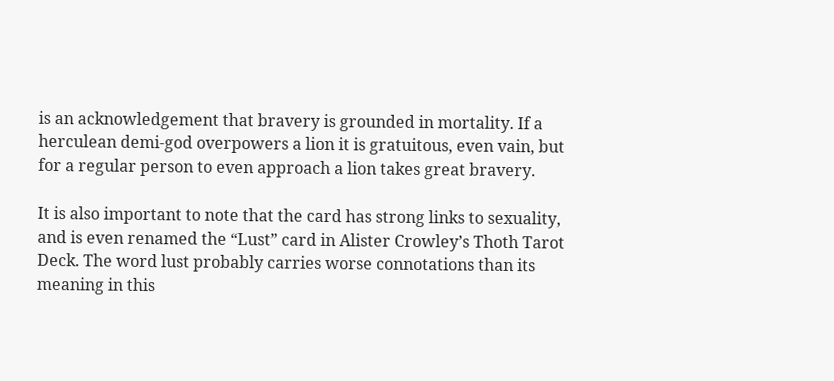is an acknowledgement that bravery is grounded in mortality. If a herculean demi-god overpowers a lion it is gratuitous, even vain, but for a regular person to even approach a lion takes great bravery.

It is also important to note that the card has strong links to sexuality, and is even renamed the “Lust” card in Alister Crowley’s Thoth Tarot Deck. The word lust probably carries worse connotations than its meaning in this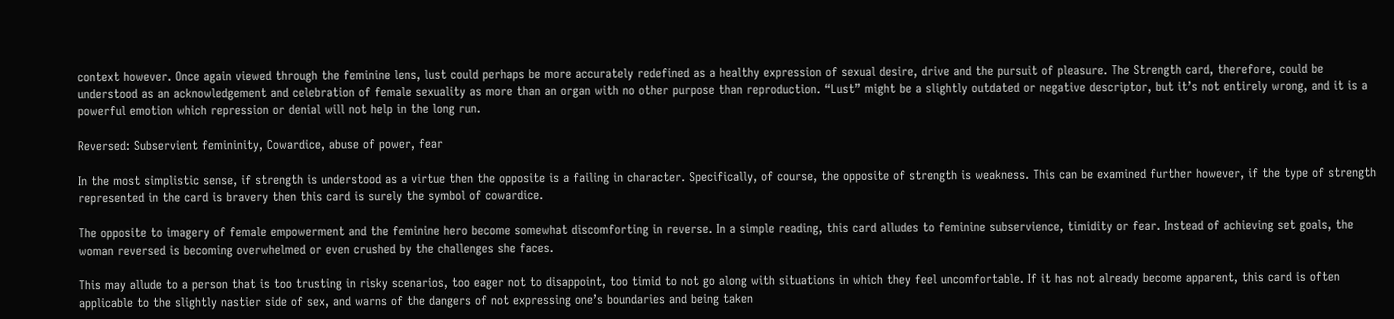context however. Once again viewed through the feminine lens, lust could perhaps be more accurately redefined as a healthy expression of sexual desire, drive and the pursuit of pleasure. The Strength card, therefore, could be understood as an acknowledgement and celebration of female sexuality as more than an organ with no other purpose than reproduction. “Lust” might be a slightly outdated or negative descriptor, but it’s not entirely wrong, and it is a powerful emotion which repression or denial will not help in the long run.

Reversed: Subservient femininity, Cowardice, abuse of power, fear

In the most simplistic sense, if strength is understood as a virtue then the opposite is a failing in character. Specifically, of course, the opposite of strength is weakness. This can be examined further however, if the type of strength represented in the card is bravery then this card is surely the symbol of cowardice.

The opposite to imagery of female empowerment and the feminine hero become somewhat discomforting in reverse. In a simple reading, this card alludes to feminine subservience, timidity or fear. Instead of achieving set goals, the woman reversed is becoming overwhelmed or even crushed by the challenges she faces.

This may allude to a person that is too trusting in risky scenarios, too eager not to disappoint, too timid to not go along with situations in which they feel uncomfortable. If it has not already become apparent, this card is often applicable to the slightly nastier side of sex, and warns of the dangers of not expressing one’s boundaries and being taken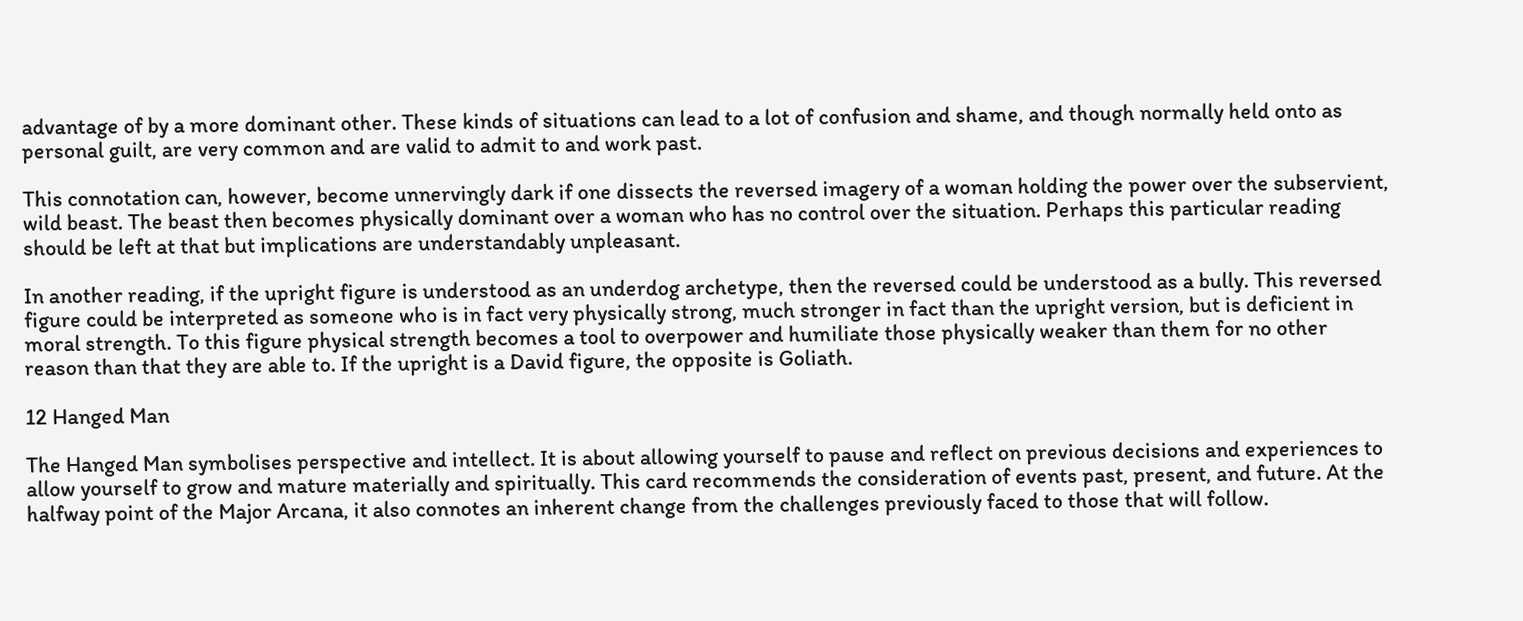advantage of by a more dominant other. These kinds of situations can lead to a lot of confusion and shame, and though normally held onto as personal guilt, are very common and are valid to admit to and work past.

This connotation can, however, become unnervingly dark if one dissects the reversed imagery of a woman holding the power over the subservient, wild beast. The beast then becomes physically dominant over a woman who has no control over the situation. Perhaps this particular reading should be left at that but implications are understandably unpleasant.

In another reading, if the upright figure is understood as an underdog archetype, then the reversed could be understood as a bully. This reversed figure could be interpreted as someone who is in fact very physically strong, much stronger in fact than the upright version, but is deficient in moral strength. To this figure physical strength becomes a tool to overpower and humiliate those physically weaker than them for no other reason than that they are able to. If the upright is a David figure, the opposite is Goliath.

12 Hanged Man

The Hanged Man symbolises perspective and intellect. It is about allowing yourself to pause and reflect on previous decisions and experiences to allow yourself to grow and mature materially and spiritually. This card recommends the consideration of events past, present, and future. At the halfway point of the Major Arcana, it also connotes an inherent change from the challenges previously faced to those that will follow.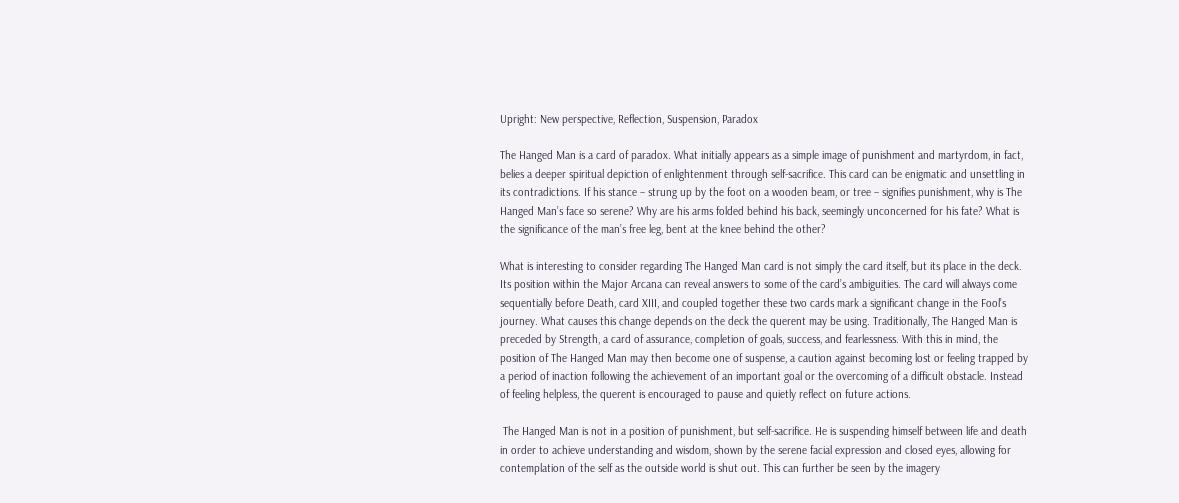Upright: New perspective, Reflection, Suspension, Paradox

The Hanged Man is a card of paradox. What initially appears as a simple image of punishment and martyrdom, in fact, belies a deeper spiritual depiction of enlightenment through self-sacrifice. This card can be enigmatic and unsettling in its contradictions. If his stance – strung up by the foot on a wooden beam, or tree – signifies punishment, why is The Hanged Man’s face so serene? Why are his arms folded behind his back, seemingly unconcerned for his fate? What is the significance of the man’s free leg, bent at the knee behind the other?

What is interesting to consider regarding The Hanged Man card is not simply the card itself, but its place in the deck. Its position within the Major Arcana can reveal answers to some of the card’s ambiguities. The card will always come sequentially before Death, card XIII, and coupled together these two cards mark a significant change in the Fool’s journey. What causes this change depends on the deck the querent may be using. Traditionally, The Hanged Man is preceded by Strength, a card of assurance, completion of goals, success, and fearlessness. With this in mind, the position of The Hanged Man may then become one of suspense, a caution against becoming lost or feeling trapped by a period of inaction following the achievement of an important goal or the overcoming of a difficult obstacle. Instead of feeling helpless, the querent is encouraged to pause and quietly reflect on future actions.

 The Hanged Man is not in a position of punishment, but self-sacrifice. He is suspending himself between life and death in order to achieve understanding and wisdom, shown by the serene facial expression and closed eyes, allowing for contemplation of the self as the outside world is shut out. This can further be seen by the imagery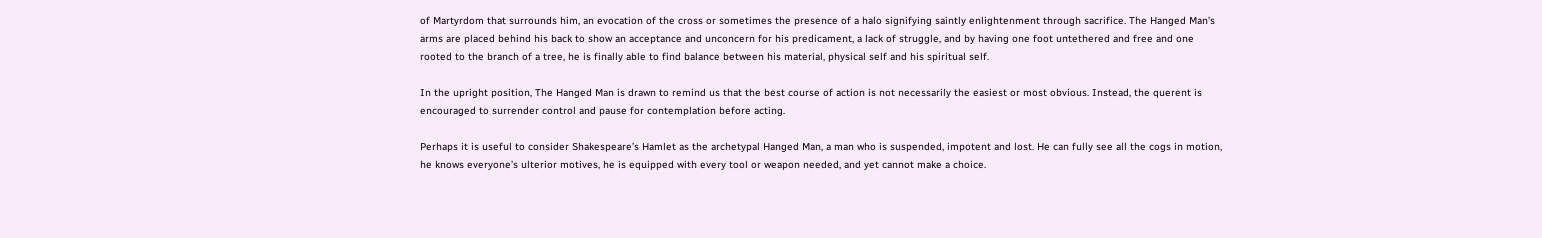of Martyrdom that surrounds him, an evocation of the cross or sometimes the presence of a halo signifying saintly enlightenment through sacrifice. The Hanged Man’s arms are placed behind his back to show an acceptance and unconcern for his predicament, a lack of struggle, and by having one foot untethered and free and one rooted to the branch of a tree, he is finally able to find balance between his material, physical self and his spiritual self.

In the upright position, The Hanged Man is drawn to remind us that the best course of action is not necessarily the easiest or most obvious. Instead, the querent is encouraged to surrender control and pause for contemplation before acting.

Perhaps it is useful to consider Shakespeare’s Hamlet as the archetypal Hanged Man, a man who is suspended, impotent and lost. He can fully see all the cogs in motion, he knows everyone’s ulterior motives, he is equipped with every tool or weapon needed, and yet cannot make a choice.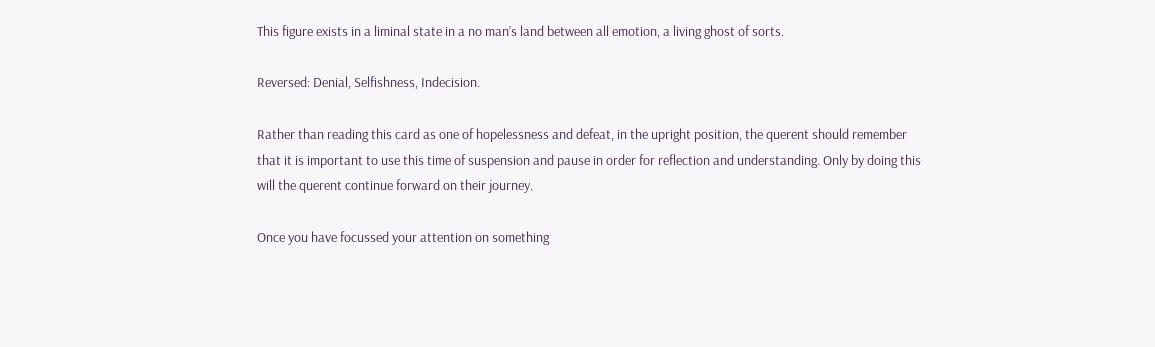This figure exists in a liminal state in a no man’s land between all emotion, a living ghost of sorts.

Reversed: Denial, Selfishness, Indecision.

Rather than reading this card as one of hopelessness and defeat, in the upright position, the querent should remember that it is important to use this time of suspension and pause in order for reflection and understanding. Only by doing this will the querent continue forward on their journey.

Once you have focussed your attention on something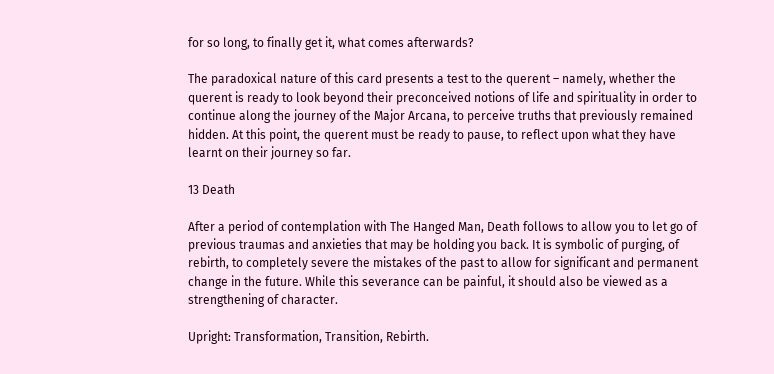for so long, to finally get it, what comes afterwards?

The paradoxical nature of this card presents a test to the querent – namely, whether the querent is ready to look beyond their preconceived notions of life and spirituality in order to continue along the journey of the Major Arcana, to perceive truths that previously remained hidden. At this point, the querent must be ready to pause, to reflect upon what they have learnt on their journey so far.

13 Death

After a period of contemplation with The Hanged Man, Death follows to allow you to let go of previous traumas and anxieties that may be holding you back. It is symbolic of purging, of rebirth, to completely severe the mistakes of the past to allow for significant and permanent change in the future. While this severance can be painful, it should also be viewed as a strengthening of character.

Upright: Transformation, Transition, Rebirth.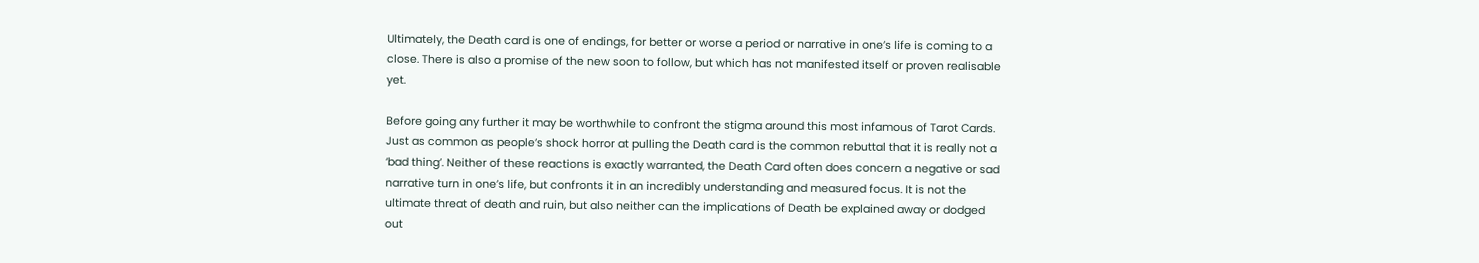Ultimately, the Death card is one of endings, for better or worse a period or narrative in one’s life is coming to a close. There is also a promise of the new soon to follow, but which has not manifested itself or proven realisable yet.

Before going any further it may be worthwhile to confront the stigma around this most infamous of Tarot Cards. Just as common as people’s shock horror at pulling the Death card is the common rebuttal that it is really not a ‘bad thing’. Neither of these reactions is exactly warranted, the Death Card often does concern a negative or sad narrative turn in one’s life, but confronts it in an incredibly understanding and measured focus. It is not the ultimate threat of death and ruin, but also neither can the implications of Death be explained away or dodged out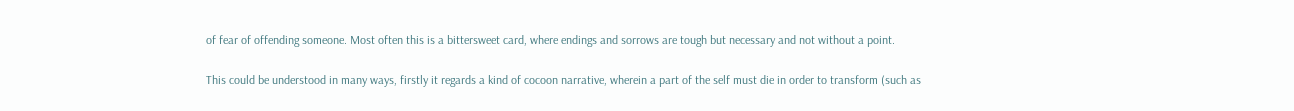of fear of offending someone. Most often this is a bittersweet card, where endings and sorrows are tough but necessary and not without a point.

This could be understood in many ways, firstly it regards a kind of cocoon narrative, wherein a part of the self must die in order to transform (such as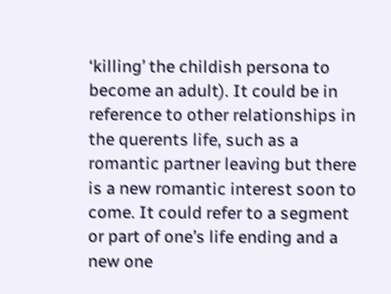‘killing’ the childish persona to become an adult). It could be in reference to other relationships in the querents life, such as a romantic partner leaving but there is a new romantic interest soon to come. It could refer to a segment or part of one’s life ending and a new one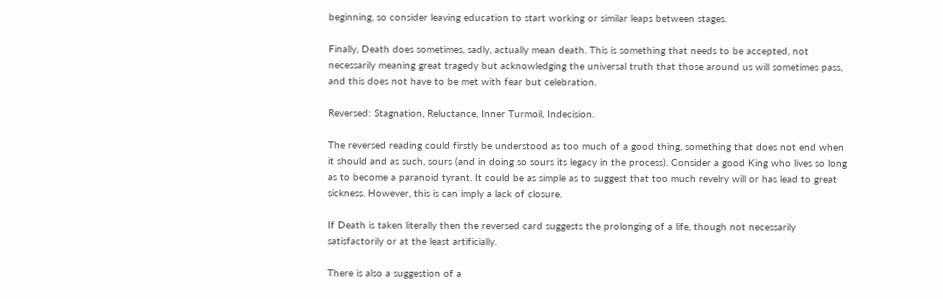beginning, so consider leaving education to start working or similar leaps between stages.

Finally, Death does sometimes, sadly, actually mean death. This is something that needs to be accepted, not necessarily meaning great tragedy but acknowledging the universal truth that those around us will sometimes pass, and this does not have to be met with fear but celebration.

Reversed: Stagnation, Reluctance, Inner Turmoil, Indecision.

The reversed reading could firstly be understood as too much of a good thing, something that does not end when it should and as such, sours (and in doing so sours its legacy in the process). Consider a good King who lives so long as to become a paranoid tyrant. It could be as simple as to suggest that too much revelry will or has lead to great sickness. However, this is can imply a lack of closure.

If Death is taken literally then the reversed card suggests the prolonging of a life, though not necessarily satisfactorily or at the least artificially.

There is also a suggestion of a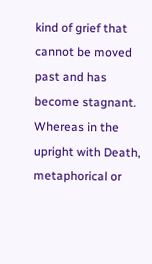kind of grief that cannot be moved past and has become stagnant. Whereas in the upright with Death, metaphorical or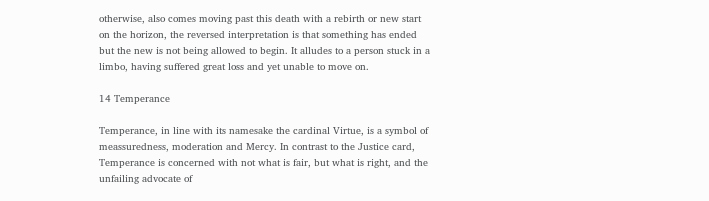otherwise, also comes moving past this death with a rebirth or new start on the horizon, the reversed interpretation is that something has ended but the new is not being allowed to begin. It alludes to a person stuck in a limbo, having suffered great loss and yet unable to move on.

14 Temperance

Temperance, in line with its namesake the cardinal Virtue, is a symbol of meassuredness, moderation and Mercy. In contrast to the Justice card, Temperance is concerned with not what is fair, but what is right, and the unfailing advocate of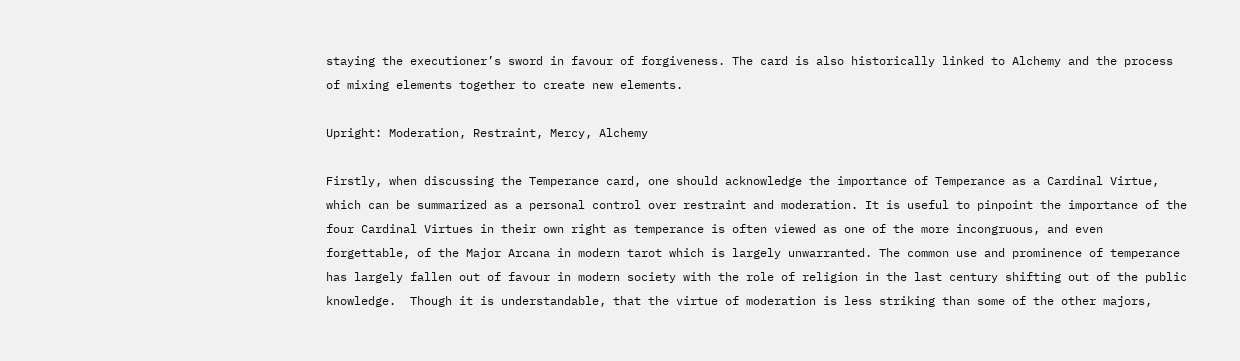staying the executioner’s sword in favour of forgiveness. The card is also historically linked to Alchemy and the process of mixing elements together to create new elements.

Upright: Moderation, Restraint, Mercy, Alchemy

Firstly, when discussing the Temperance card, one should acknowledge the importance of Temperance as a Cardinal Virtue, which can be summarized as a personal control over restraint and moderation. It is useful to pinpoint the importance of the four Cardinal Virtues in their own right as temperance is often viewed as one of the more incongruous, and even forgettable, of the Major Arcana in modern tarot which is largely unwarranted. The common use and prominence of temperance has largely fallen out of favour in modern society with the role of religion in the last century shifting out of the public knowledge.  Though it is understandable, that the virtue of moderation is less striking than some of the other majors,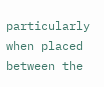particularly when placed between the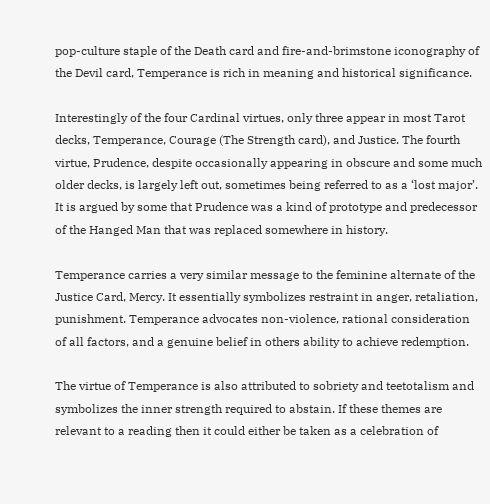pop-culture staple of the Death card and fire-and-brimstone iconography of the Devil card, Temperance is rich in meaning and historical significance.

Interestingly of the four Cardinal virtues, only three appear in most Tarot decks, Temperance, Courage (The Strength card), and Justice. The fourth virtue, Prudence, despite occasionally appearing in obscure and some much older decks, is largely left out, sometimes being referred to as a ‘lost major’. It is argued by some that Prudence was a kind of prototype and predecessor of the Hanged Man that was replaced somewhere in history.

Temperance carries a very similar message to the feminine alternate of the Justice Card, Mercy. It essentially symbolizes restraint in anger, retaliation, punishment. Temperance advocates non-violence, rational consideration of all factors, and a genuine belief in others ability to achieve redemption.

The virtue of Temperance is also attributed to sobriety and teetotalism and symbolizes the inner strength required to abstain. If these themes are relevant to a reading then it could either be taken as a celebration of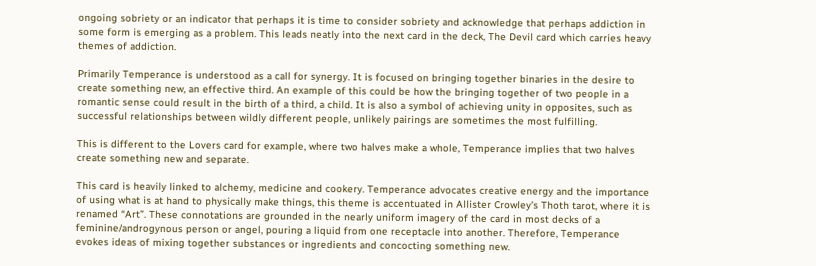ongoing sobriety or an indicator that perhaps it is time to consider sobriety and acknowledge that perhaps addiction in some form is emerging as a problem. This leads neatly into the next card in the deck, The Devil card which carries heavy themes of addiction.

Primarily Temperance is understood as a call for synergy. It is focused on bringing together binaries in the desire to create something new, an effective third. An example of this could be how the bringing together of two people in a romantic sense could result in the birth of a third, a child. It is also a symbol of achieving unity in opposites, such as successful relationships between wildly different people, unlikely pairings are sometimes the most fulfilling.

This is different to the Lovers card for example, where two halves make a whole, Temperance implies that two halves create something new and separate.

This card is heavily linked to alchemy, medicine and cookery. Temperance advocates creative energy and the importance of using what is at hand to physically make things, this theme is accentuated in Allister Crowley’s Thoth tarot, where it is renamed “Art”. These connotations are grounded in the nearly uniform imagery of the card in most decks of a feminine/androgynous person or angel, pouring a liquid from one receptacle into another. Therefore, Temperance evokes ideas of mixing together substances or ingredients and concocting something new.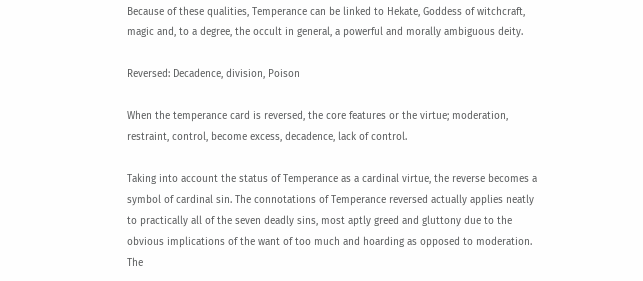Because of these qualities, Temperance can be linked to Hekate, Goddess of witchcraft, magic and, to a degree, the occult in general, a powerful and morally ambiguous deity.

Reversed: Decadence, division, Poison

When the temperance card is reversed, the core features or the virtue; moderation, restraint, control, become excess, decadence, lack of control.

Taking into account the status of Temperance as a cardinal virtue, the reverse becomes a symbol of cardinal sin. The connotations of Temperance reversed actually applies neatly to practically all of the seven deadly sins, most aptly greed and gluttony due to the obvious implications of the want of too much and hoarding as opposed to moderation. The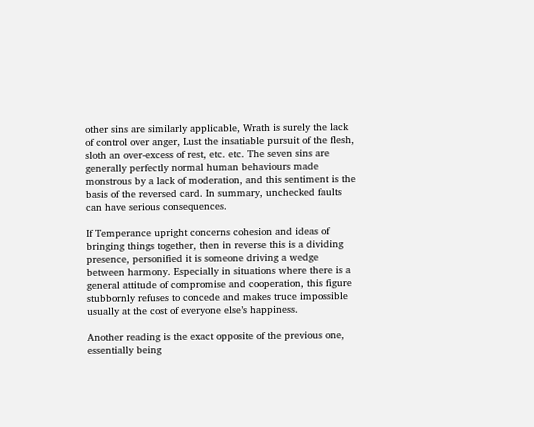other sins are similarly applicable, Wrath is surely the lack of control over anger, Lust the insatiable pursuit of the flesh, sloth an over-excess of rest, etc. etc. The seven sins are generally perfectly normal human behaviours made monstrous by a lack of moderation, and this sentiment is the basis of the reversed card. In summary, unchecked faults can have serious consequences.

If Temperance upright concerns cohesion and ideas of bringing things together, then in reverse this is a dividing presence, personified it is someone driving a wedge between harmony. Especially in situations where there is a general attitude of compromise and cooperation, this figure stubbornly refuses to concede and makes truce impossible usually at the cost of everyone else’s happiness.

Another reading is the exact opposite of the previous one, essentially being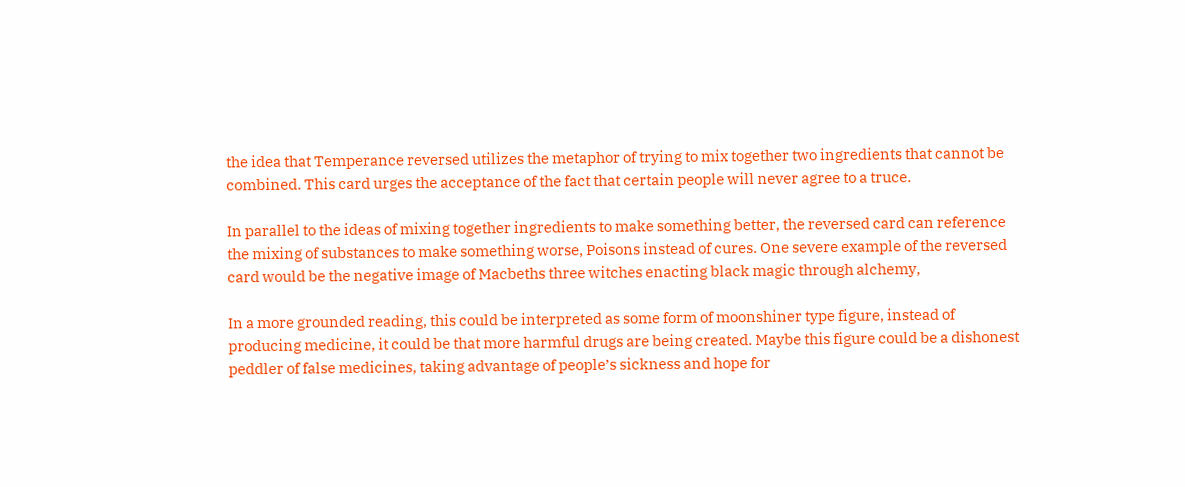the idea that Temperance reversed utilizes the metaphor of trying to mix together two ingredients that cannot be combined. This card urges the acceptance of the fact that certain people will never agree to a truce.

In parallel to the ideas of mixing together ingredients to make something better, the reversed card can reference the mixing of substances to make something worse, Poisons instead of cures. One severe example of the reversed card would be the negative image of Macbeths three witches enacting black magic through alchemy,

In a more grounded reading, this could be interpreted as some form of moonshiner type figure, instead of producing medicine, it could be that more harmful drugs are being created. Maybe this figure could be a dishonest peddler of false medicines, taking advantage of people’s sickness and hope for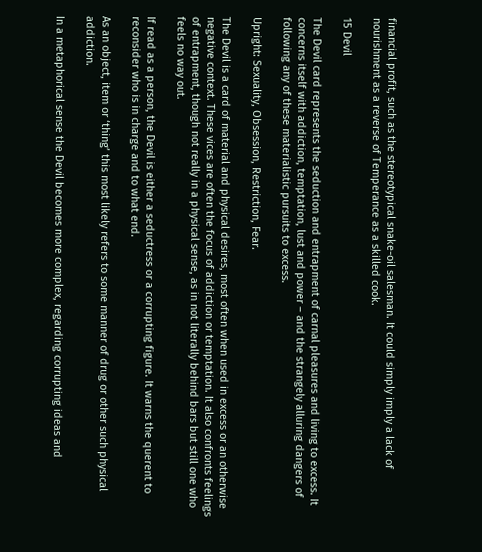financial profit, such as the stereotypical snake-oil salesman. It could simply imply a lack of nourishment as a reverse of Temperance as a skilled cook.

15 Devil

The Devil card represents the seduction and entrapment of carnal pleasures and living to excess. It concerns itself with addiction, temptation, lust and power – and the strangely alluring dangers of following any of these materialistic pursuits to excess.

Upright: Sexuality, Obsession, Restriction, Fear.

The Devil is a card of material and physical desires, most often when used in excess or an otherwise negative context. These vices are often the focus of addiction or temptation. It also confronts feelings of entrapment, though not really in a physical sense, as in not literally behind bars but still one who feels no way out.

If read as a person, the Devil is either a seductress or a corrupting figure. It warns the querent to reconsider who is in charge and to what end.

As an object, item or ‘thing’ this most likely refers to some manner of drug or other such physical addiction.

In a metaphorical sense the Devil becomes more complex, regarding corrupting ideas and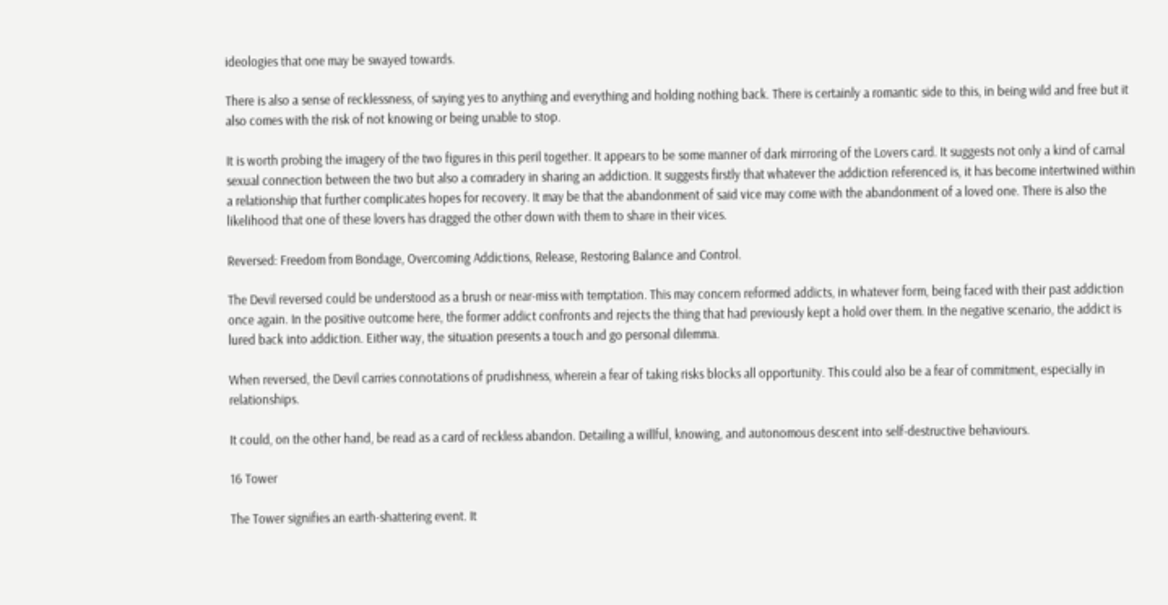ideologies that one may be swayed towards.

There is also a sense of recklessness, of saying yes to anything and everything and holding nothing back. There is certainly a romantic side to this, in being wild and free but it also comes with the risk of not knowing or being unable to stop.

It is worth probing the imagery of the two figures in this peril together. It appears to be some manner of dark mirroring of the Lovers card. It suggests not only a kind of carnal sexual connection between the two but also a comradery in sharing an addiction. It suggests firstly that whatever the addiction referenced is, it has become intertwined within a relationship that further complicates hopes for recovery. It may be that the abandonment of said vice may come with the abandonment of a loved one. There is also the likelihood that one of these lovers has dragged the other down with them to share in their vices.

Reversed: Freedom from Bondage, Overcoming Addictions, Release, Restoring Balance and Control.

The Devil reversed could be understood as a brush or near-miss with temptation. This may concern reformed addicts, in whatever form, being faced with their past addiction once again. In the positive outcome here, the former addict confronts and rejects the thing that had previously kept a hold over them. In the negative scenario, the addict is lured back into addiction. Either way, the situation presents a touch and go personal dilemma.

When reversed, the Devil carries connotations of prudishness, wherein a fear of taking risks blocks all opportunity. This could also be a fear of commitment, especially in relationships.

It could, on the other hand, be read as a card of reckless abandon. Detailing a willful, knowing, and autonomous descent into self-destructive behaviours.

16 Tower

The Tower signifies an earth-shattering event. It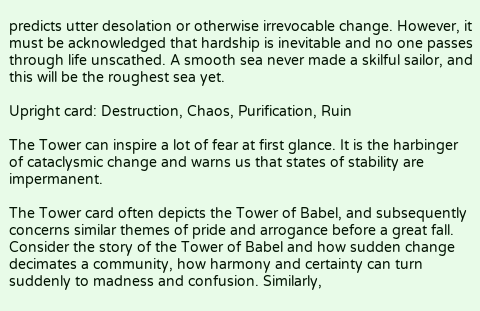predicts utter desolation or otherwise irrevocable change. However, it must be acknowledged that hardship is inevitable and no one passes through life unscathed. A smooth sea never made a skilful sailor, and this will be the roughest sea yet.

Upright card: Destruction, Chaos, Purification, Ruin

The Tower can inspire a lot of fear at first glance. It is the harbinger of cataclysmic change and warns us that states of stability are impermanent.

The Tower card often depicts the Tower of Babel, and subsequently concerns similar themes of pride and arrogance before a great fall. Consider the story of the Tower of Babel and how sudden change decimates a community, how harmony and certainty can turn suddenly to madness and confusion. Similarly,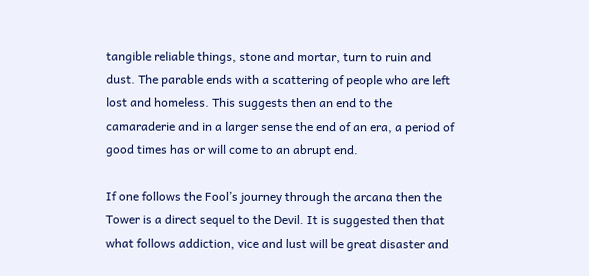tangible reliable things, stone and mortar, turn to ruin and dust. The parable ends with a scattering of people who are left lost and homeless. This suggests then an end to the camaraderie and in a larger sense the end of an era, a period of good times has or will come to an abrupt end.

If one follows the Fool’s journey through the arcana then the Tower is a direct sequel to the Devil. It is suggested then that what follows addiction, vice and lust will be great disaster and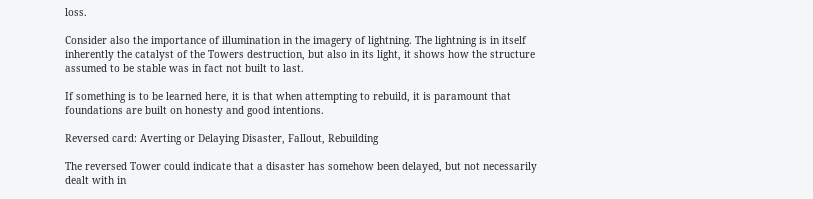loss.

Consider also the importance of illumination in the imagery of lightning. The lightning is in itself inherently the catalyst of the Towers destruction, but also in its light, it shows how the structure assumed to be stable was in fact not built to last.

If something is to be learned here, it is that when attempting to rebuild, it is paramount that foundations are built on honesty and good intentions.

Reversed card: Averting or Delaying Disaster, Fallout, Rebuilding

The reversed Tower could indicate that a disaster has somehow been delayed, but not necessarily dealt with in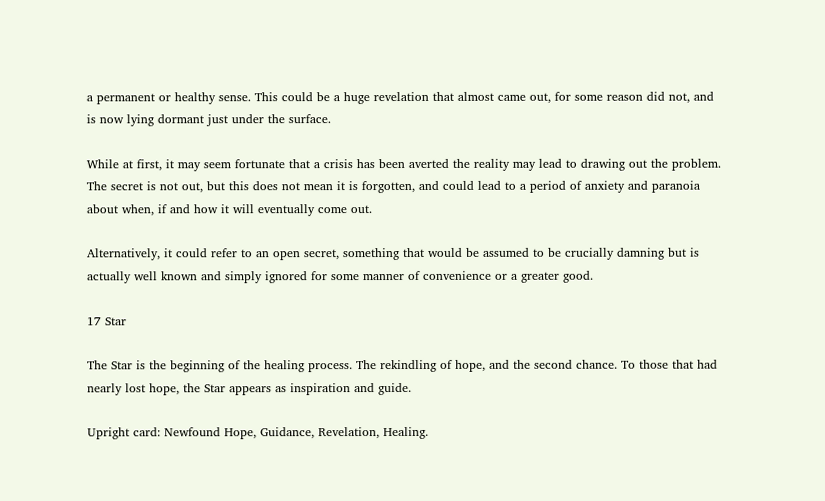a permanent or healthy sense. This could be a huge revelation that almost came out, for some reason did not, and is now lying dormant just under the surface.

While at first, it may seem fortunate that a crisis has been averted the reality may lead to drawing out the problem. The secret is not out, but this does not mean it is forgotten, and could lead to a period of anxiety and paranoia about when, if and how it will eventually come out.

Alternatively, it could refer to an open secret, something that would be assumed to be crucially damning but is actually well known and simply ignored for some manner of convenience or a greater good.

17 Star

The Star is the beginning of the healing process. The rekindling of hope, and the second chance. To those that had nearly lost hope, the Star appears as inspiration and guide.

Upright card: Newfound Hope, Guidance, Revelation, Healing.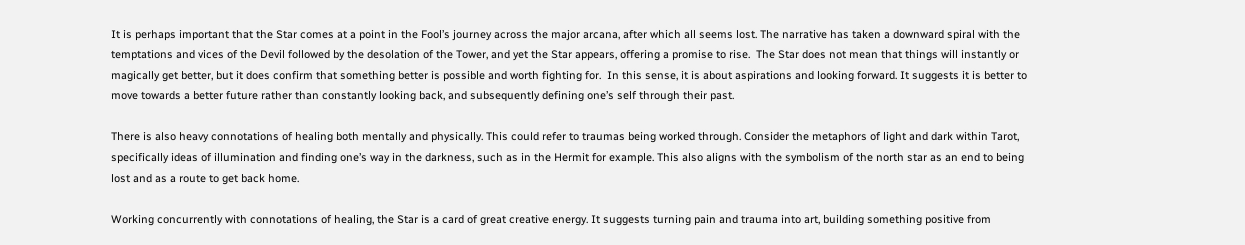It is perhaps important that the Star comes at a point in the Fool’s journey across the major arcana, after which all seems lost. The narrative has taken a downward spiral with the temptations and vices of the Devil followed by the desolation of the Tower, and yet the Star appears, offering a promise to rise.  The Star does not mean that things will instantly or magically get better, but it does confirm that something better is possible and worth fighting for.  In this sense, it is about aspirations and looking forward. It suggests it is better to move towards a better future rather than constantly looking back, and subsequently defining one’s self through their past.

There is also heavy connotations of healing both mentally and physically. This could refer to traumas being worked through. Consider the metaphors of light and dark within Tarot, specifically ideas of illumination and finding one’s way in the darkness, such as in the Hermit for example. This also aligns with the symbolism of the north star as an end to being lost and as a route to get back home.

Working concurrently with connotations of healing, the Star is a card of great creative energy. It suggests turning pain and trauma into art, building something positive from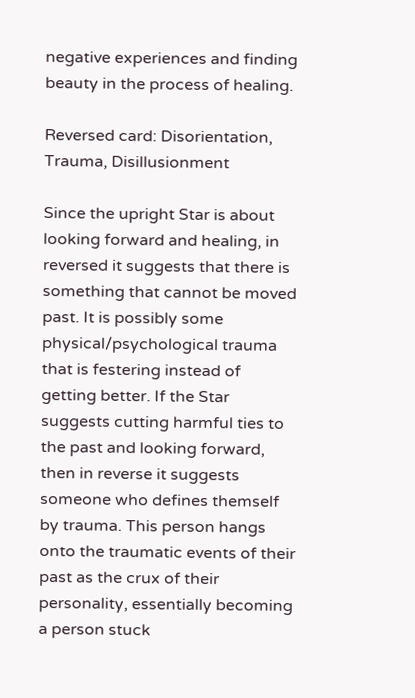negative experiences and finding beauty in the process of healing.

Reversed card: Disorientation, Trauma, Disillusionment

Since the upright Star is about looking forward and healing, in reversed it suggests that there is something that cannot be moved past. It is possibly some physical/psychological trauma that is festering instead of getting better. If the Star suggests cutting harmful ties to the past and looking forward, then in reverse it suggests someone who defines themself by trauma. This person hangs onto the traumatic events of their past as the crux of their personality, essentially becoming a person stuck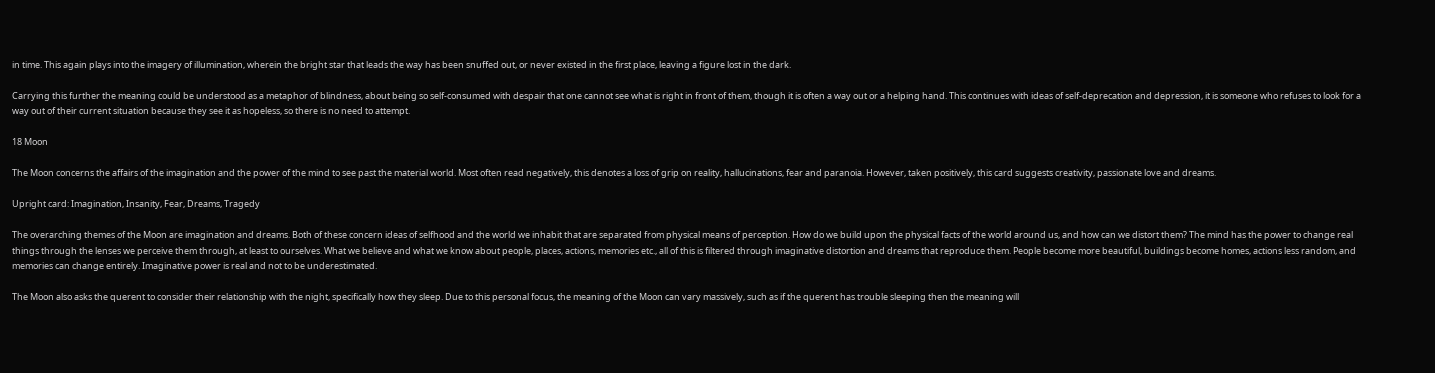in time. This again plays into the imagery of illumination, wherein the bright star that leads the way has been snuffed out, or never existed in the first place, leaving a figure lost in the dark.

Carrying this further the meaning could be understood as a metaphor of blindness, about being so self-consumed with despair that one cannot see what is right in front of them, though it is often a way out or a helping hand. This continues with ideas of self-deprecation and depression, it is someone who refuses to look for a way out of their current situation because they see it as hopeless, so there is no need to attempt.

18 Moon

The Moon concerns the affairs of the imagination and the power of the mind to see past the material world. Most often read negatively, this denotes a loss of grip on reality, hallucinations, fear and paranoia. However, taken positively, this card suggests creativity, passionate love and dreams.

Upright card: Imagination, Insanity, Fear, Dreams, Tragedy

The overarching themes of the Moon are imagination and dreams. Both of these concern ideas of selfhood and the world we inhabit that are separated from physical means of perception. How do we build upon the physical facts of the world around us, and how can we distort them? The mind has the power to change real things through the lenses we perceive them through, at least to ourselves. What we believe and what we know about people, places, actions, memories etc., all of this is filtered through imaginative distortion and dreams that reproduce them. People become more beautiful, buildings become homes, actions less random, and memories can change entirely. Imaginative power is real and not to be underestimated.

The Moon also asks the querent to consider their relationship with the night, specifically how they sleep. Due to this personal focus, the meaning of the Moon can vary massively, such as if the querent has trouble sleeping then the meaning will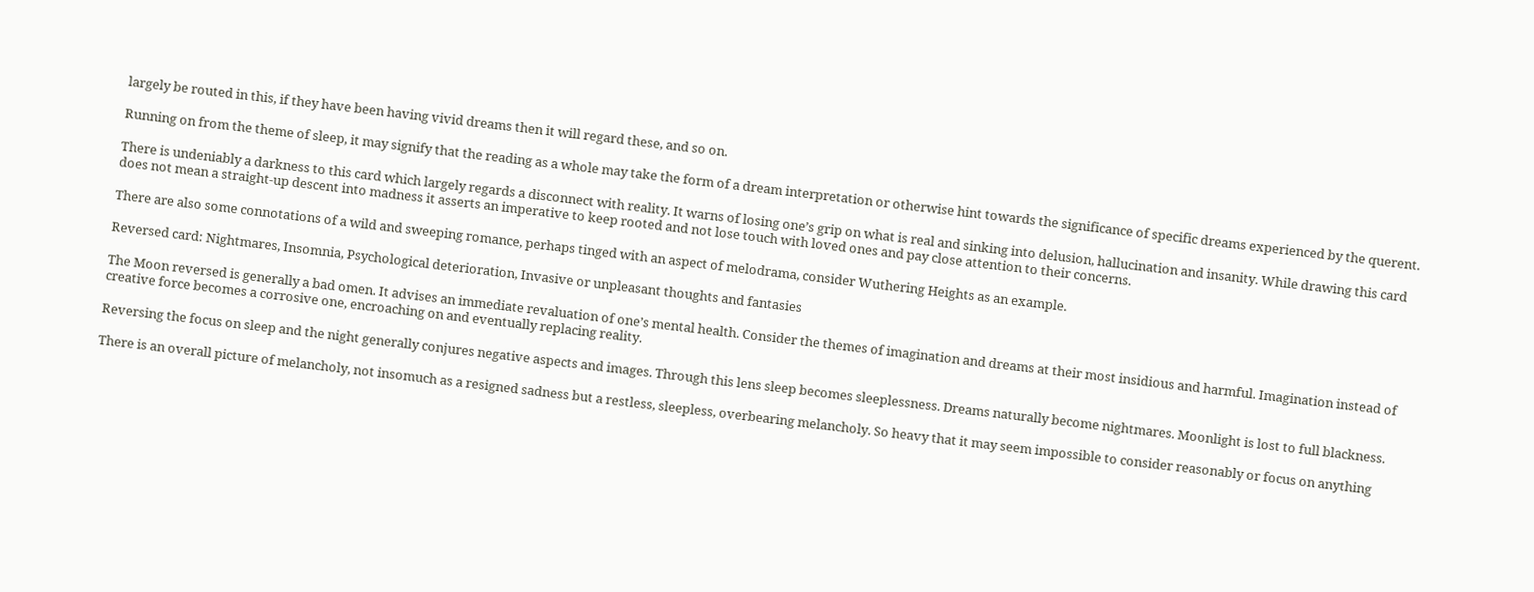largely be routed in this, if they have been having vivid dreams then it will regard these, and so on.

Running on from the theme of sleep, it may signify that the reading as a whole may take the form of a dream interpretation or otherwise hint towards the significance of specific dreams experienced by the querent.

There is undeniably a darkness to this card which largely regards a disconnect with reality. It warns of losing one’s grip on what is real and sinking into delusion, hallucination and insanity. While drawing this card does not mean a straight-up descent into madness it asserts an imperative to keep rooted and not lose touch with loved ones and pay close attention to their concerns.

There are also some connotations of a wild and sweeping romance, perhaps tinged with an aspect of melodrama, consider Wuthering Heights as an example.

Reversed card: Nightmares, Insomnia, Psychological deterioration, Invasive or unpleasant thoughts and fantasies

The Moon reversed is generally a bad omen. It advises an immediate revaluation of one’s mental health. Consider the themes of imagination and dreams at their most insidious and harmful. Imagination instead of creative force becomes a corrosive one, encroaching on and eventually replacing reality.

Reversing the focus on sleep and the night generally conjures negative aspects and images. Through this lens sleep becomes sleeplessness. Dreams naturally become nightmares. Moonlight is lost to full blackness.

There is an overall picture of melancholy, not insomuch as a resigned sadness but a restless, sleepless, overbearing melancholy. So heavy that it may seem impossible to consider reasonably or focus on anything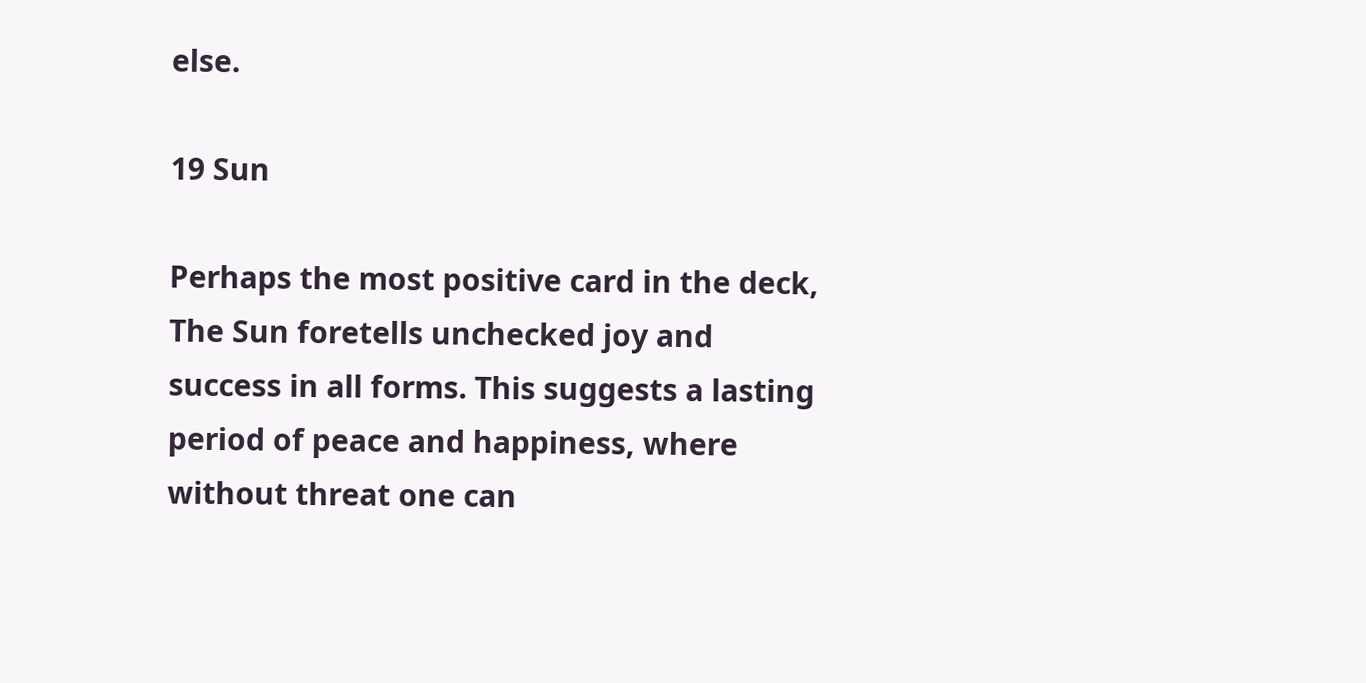else.

19 Sun

Perhaps the most positive card in the deck, The Sun foretells unchecked joy and success in all forms. This suggests a lasting period of peace and happiness, where without threat one can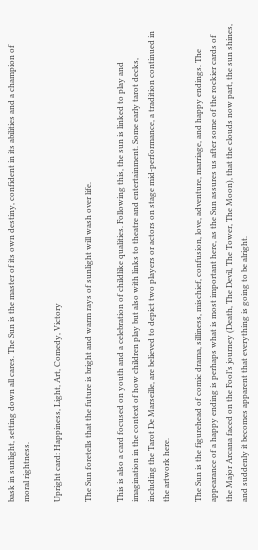bask in sunlight, setting down all cares. The Sun is the master of its own destiny, confident in its abilities and a champion of moral rightness.

Upright card: Happiness, Light, Art, Comedy, Victory

The Sun foretells that the future is bright and warm rays of sunlight will wash over life.

This is also a card focused on youth and a celebration of childlike qualities. Following this, the sun is linked to play and imagination in the context of how children play but also with links to theatre and entertainment. Some early tarot decks, including the Tarot De Marseille, are believed to depict two players or actors on stage mid-performance, a tradition continued in the artwork here.

The Sun is the figurehead of comic drama, silliness, mischief, confusion, love, adventure, marriage, and happy endings. The appearance of a happy ending is perhaps what is most important here, as the Sun assures us after some of the rockier cards of the Major Arcana faced on the Fool’s journey (Death, The Devil, The Tower, The Moon), that the clouds now part, the sun shines, and suddenly it becomes apparent that everything is going to be alright.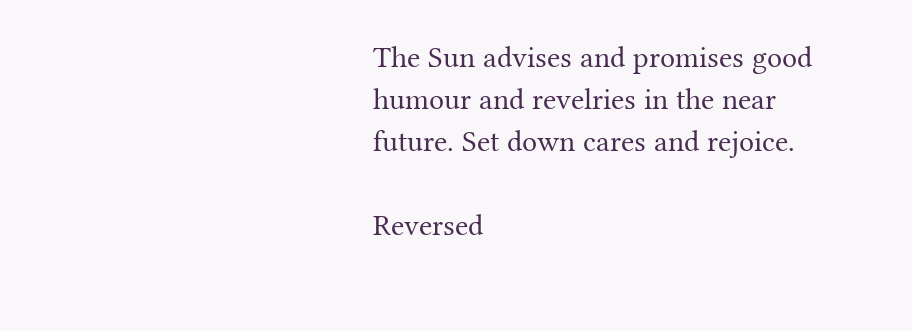The Sun advises and promises good humour and revelries in the near future. Set down cares and rejoice.

Reversed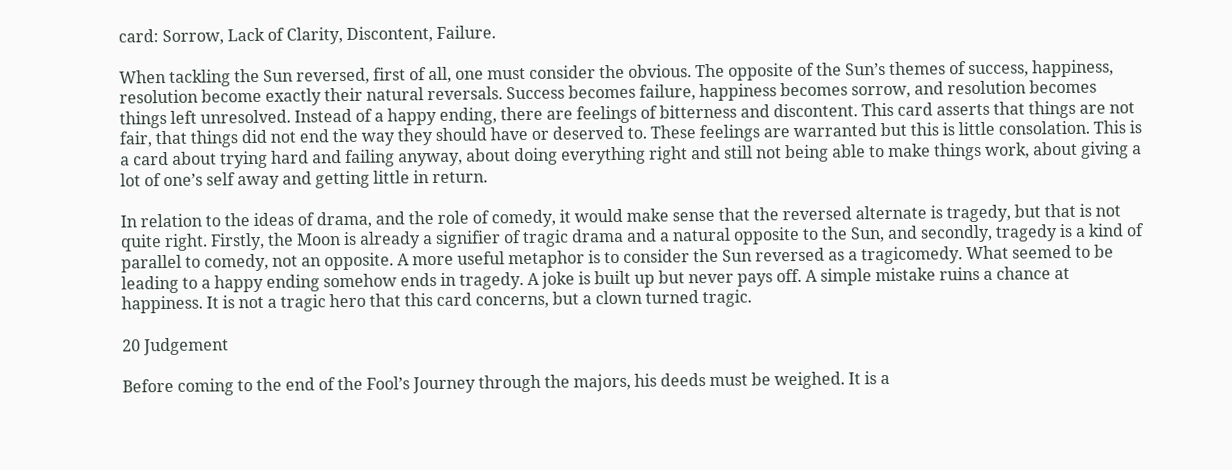card: Sorrow, Lack of Clarity, Discontent, Failure.

When tackling the Sun reversed, first of all, one must consider the obvious. The opposite of the Sun’s themes of success, happiness, resolution become exactly their natural reversals. Success becomes failure, happiness becomes sorrow, and resolution becomes things left unresolved. Instead of a happy ending, there are feelings of bitterness and discontent. This card asserts that things are not fair, that things did not end the way they should have or deserved to. These feelings are warranted but this is little consolation. This is a card about trying hard and failing anyway, about doing everything right and still not being able to make things work, about giving a lot of one’s self away and getting little in return.

In relation to the ideas of drama, and the role of comedy, it would make sense that the reversed alternate is tragedy, but that is not quite right. Firstly, the Moon is already a signifier of tragic drama and a natural opposite to the Sun, and secondly, tragedy is a kind of parallel to comedy, not an opposite. A more useful metaphor is to consider the Sun reversed as a tragicomedy. What seemed to be leading to a happy ending somehow ends in tragedy. A joke is built up but never pays off. A simple mistake ruins a chance at happiness. It is not a tragic hero that this card concerns, but a clown turned tragic.

20 Judgement

Before coming to the end of the Fool’s Journey through the majors, his deeds must be weighed. It is a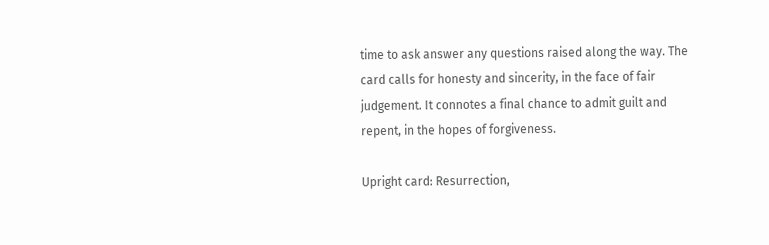time to ask answer any questions raised along the way. The card calls for honesty and sincerity, in the face of fair judgement. It connotes a final chance to admit guilt and repent, in the hopes of forgiveness.

Upright card: Resurrection,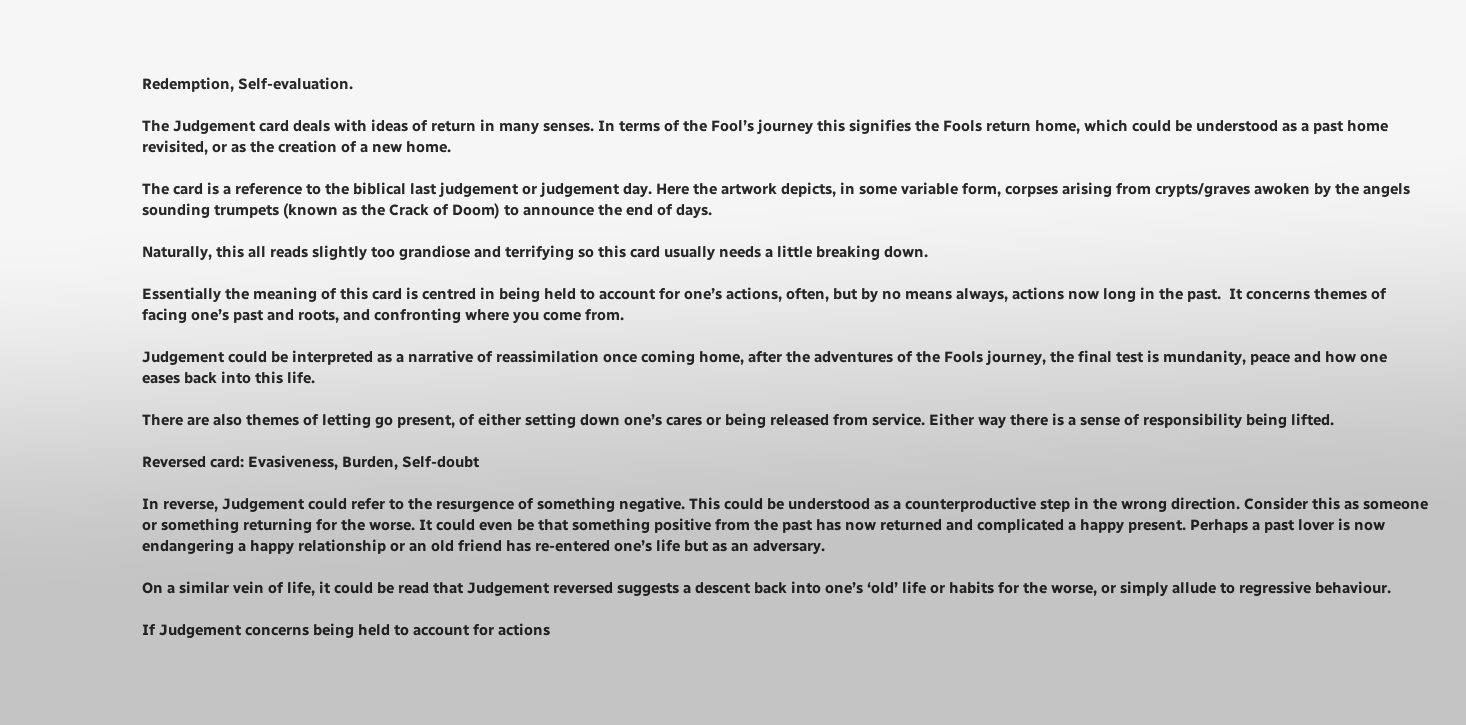Redemption, Self-evaluation.

The Judgement card deals with ideas of return in many senses. In terms of the Fool’s journey this signifies the Fools return home, which could be understood as a past home revisited, or as the creation of a new home.

The card is a reference to the biblical last judgement or judgement day. Here the artwork depicts, in some variable form, corpses arising from crypts/graves awoken by the angels sounding trumpets (known as the Crack of Doom) to announce the end of days.

Naturally, this all reads slightly too grandiose and terrifying so this card usually needs a little breaking down.

Essentially the meaning of this card is centred in being held to account for one’s actions, often, but by no means always, actions now long in the past.  It concerns themes of facing one’s past and roots, and confronting where you come from.

Judgement could be interpreted as a narrative of reassimilation once coming home, after the adventures of the Fools journey, the final test is mundanity, peace and how one eases back into this life.

There are also themes of letting go present, of either setting down one’s cares or being released from service. Either way there is a sense of responsibility being lifted.

Reversed card: Evasiveness, Burden, Self-doubt

In reverse, Judgement could refer to the resurgence of something negative. This could be understood as a counterproductive step in the wrong direction. Consider this as someone or something returning for the worse. It could even be that something positive from the past has now returned and complicated a happy present. Perhaps a past lover is now endangering a happy relationship or an old friend has re-entered one’s life but as an adversary.

On a similar vein of life, it could be read that Judgement reversed suggests a descent back into one’s ‘old’ life or habits for the worse, or simply allude to regressive behaviour.

If Judgement concerns being held to account for actions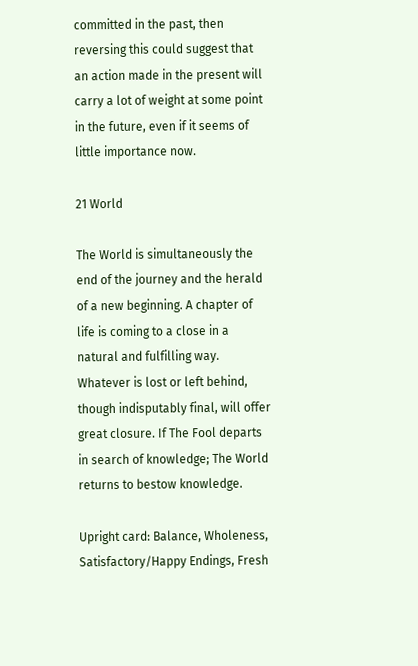committed in the past, then reversing this could suggest that an action made in the present will carry a lot of weight at some point in the future, even if it seems of little importance now.

21 World

The World is simultaneously the end of the journey and the herald of a new beginning. A chapter of life is coming to a close in a natural and fulfilling way. Whatever is lost or left behind, though indisputably final, will offer great closure. If The Fool departs in search of knowledge; The World returns to bestow knowledge.

Upright card: Balance, Wholeness, Satisfactory/Happy Endings, Fresh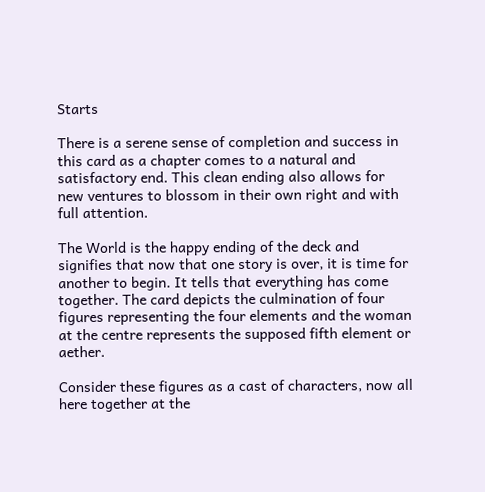Starts

There is a serene sense of completion and success in this card as a chapter comes to a natural and satisfactory end. This clean ending also allows for new ventures to blossom in their own right and with full attention.

The World is the happy ending of the deck and signifies that now that one story is over, it is time for another to begin. It tells that everything has come together. The card depicts the culmination of four figures representing the four elements and the woman at the centre represents the supposed fifth element or aether.

Consider these figures as a cast of characters, now all here together at the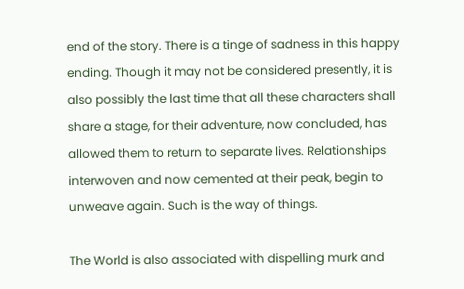end of the story. There is a tinge of sadness in this happy ending. Though it may not be considered presently, it is also possibly the last time that all these characters shall share a stage, for their adventure, now concluded, has allowed them to return to separate lives. Relationships interwoven and now cemented at their peak, begin to unweave again. Such is the way of things.

The World is also associated with dispelling murk and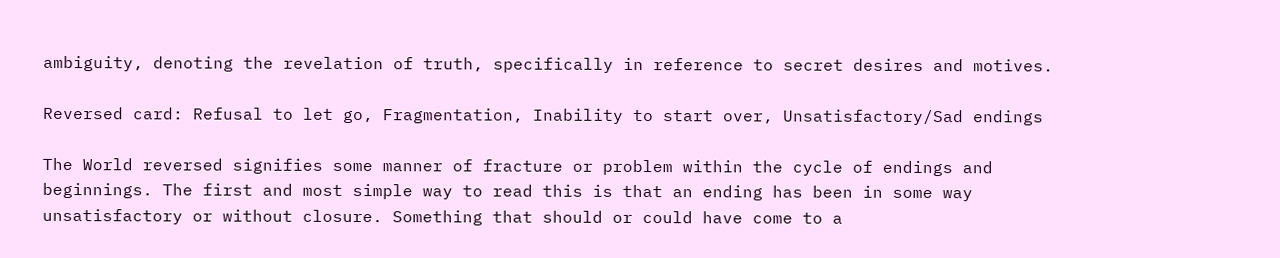ambiguity, denoting the revelation of truth, specifically in reference to secret desires and motives.

Reversed card: Refusal to let go, Fragmentation, Inability to start over, Unsatisfactory/Sad endings

The World reversed signifies some manner of fracture or problem within the cycle of endings and beginnings. The first and most simple way to read this is that an ending has been in some way unsatisfactory or without closure. Something that should or could have come to a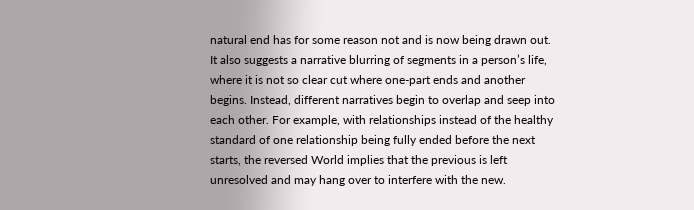natural end has for some reason not and is now being drawn out. It also suggests a narrative blurring of segments in a person’s life, where it is not so clear cut where one-part ends and another begins. Instead, different narratives begin to overlap and seep into each other. For example, with relationships instead of the healthy standard of one relationship being fully ended before the next starts, the reversed World implies that the previous is left unresolved and may hang over to interfere with the new.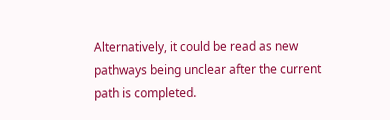Alternatively, it could be read as new pathways being unclear after the current path is completed.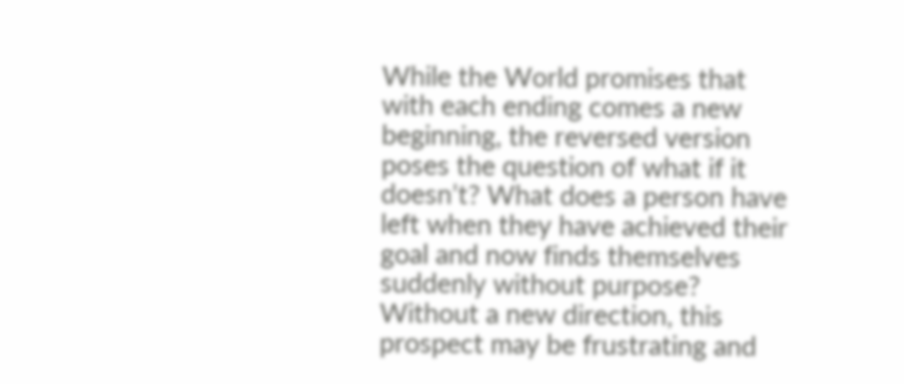While the World promises that with each ending comes a new beginning, the reversed version poses the question of what if it doesn’t? What does a person have left when they have achieved their goal and now finds themselves suddenly without purpose? Without a new direction, this prospect may be frustrating and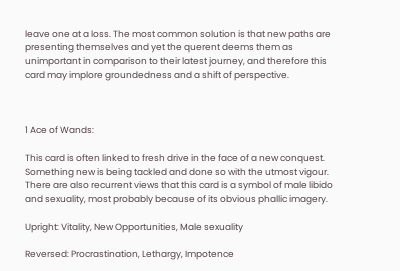leave one at a loss. The most common solution is that new paths are presenting themselves and yet the querent deems them as unimportant in comparison to their latest journey, and therefore this card may implore groundedness and a shift of perspective.



1 Ace of Wands:

This card is often linked to fresh drive in the face of a new conquest. Something new is being tackled and done so with the utmost vigour. There are also recurrent views that this card is a symbol of male libido and sexuality, most probably because of its obvious phallic imagery.

Upright: Vitality, New Opportunities, Male sexuality

Reversed: Procrastination, Lethargy, Impotence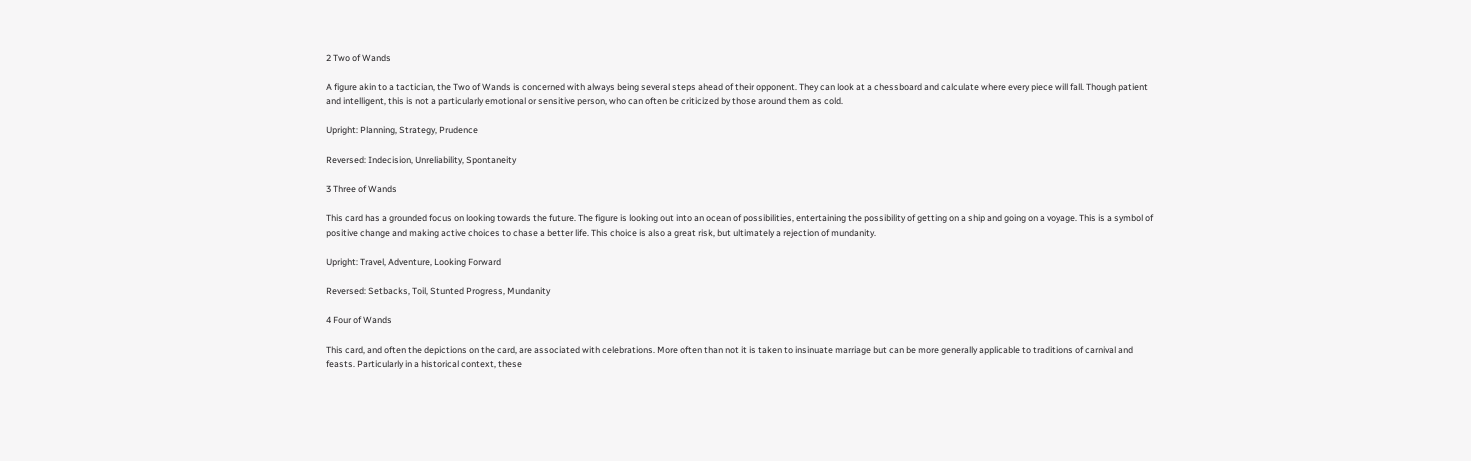2 Two of Wands

A figure akin to a tactician, the Two of Wands is concerned with always being several steps ahead of their opponent. They can look at a chessboard and calculate where every piece will fall. Though patient and intelligent, this is not a particularly emotional or sensitive person, who can often be criticized by those around them as cold.

Upright: Planning, Strategy, Prudence

Reversed: Indecision, Unreliability, Spontaneity

3 Three of Wands

This card has a grounded focus on looking towards the future. The figure is looking out into an ocean of possibilities, entertaining the possibility of getting on a ship and going on a voyage. This is a symbol of positive change and making active choices to chase a better life. This choice is also a great risk, but ultimately a rejection of mundanity.

Upright: Travel, Adventure, Looking Forward

Reversed: Setbacks, Toil, Stunted Progress, Mundanity

4 Four of Wands

This card, and often the depictions on the card, are associated with celebrations. More often than not it is taken to insinuate marriage but can be more generally applicable to traditions of carnival and feasts. Particularly in a historical context, these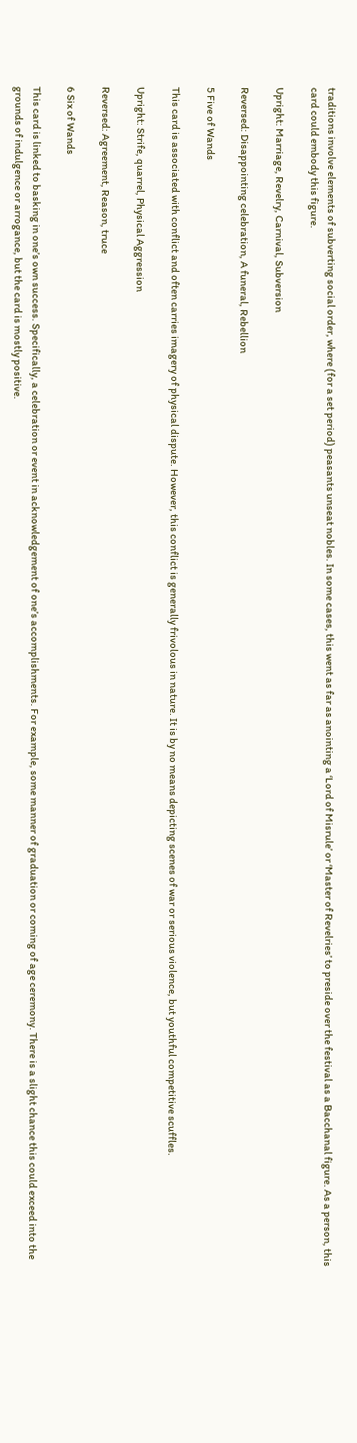traditions involve elements of subverting social order, where (for a set period) peasants unseat nobles. In some cases, this went as far as anointing a ‘Lord of Misrule’ or ‘Master of Revelries’ to preside over the festival as a Bacchanal figure. As a person, this card could embody this figure.

Upright: Marriage, Revelry, Carnival, Subversion

Reversed: Disappointing celebration, A funeral, Rebellion

5 Five of Wands

This card is associated with conflict and often carries imagery of physical dispute. However, this conflict is generally frivolous in nature. It is by no means depicting scenes of war or serious violence, but youthful competitive scuffles.

Upright: Strife, quarrel, Physical Aggression

Reversed: Agreement, Reason, truce

6 Six of Wands

This card is linked to basking in one’s own success. Specifically, a celebration or event in acknowledgement of one’s accomplishments. For example, some manner of graduation or coming of age ceremony. There is a slight chance this could exceed into the grounds of indulgence or arrogance, but the card is mostly positive.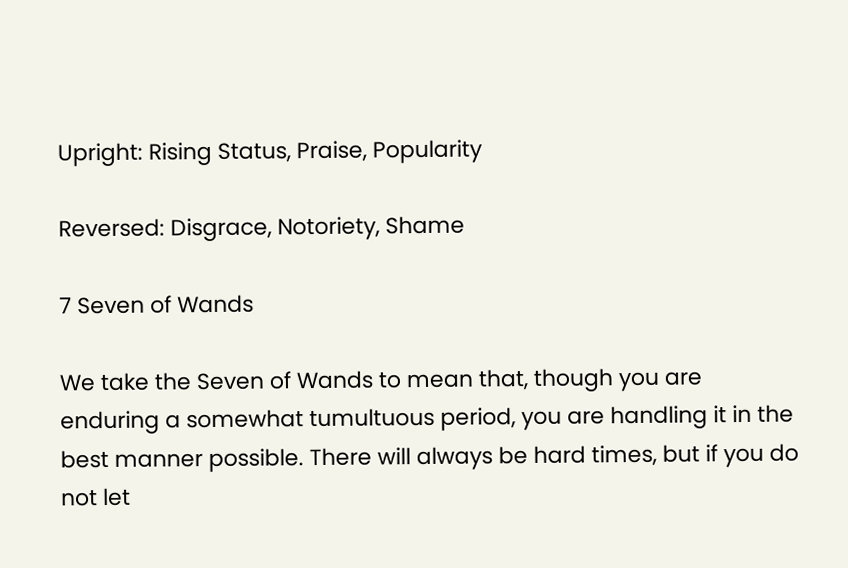Upright: Rising Status, Praise, Popularity

Reversed: Disgrace, Notoriety, Shame

7 Seven of Wands

We take the Seven of Wands to mean that, though you are enduring a somewhat tumultuous period, you are handling it in the best manner possible. There will always be hard times, but if you do not let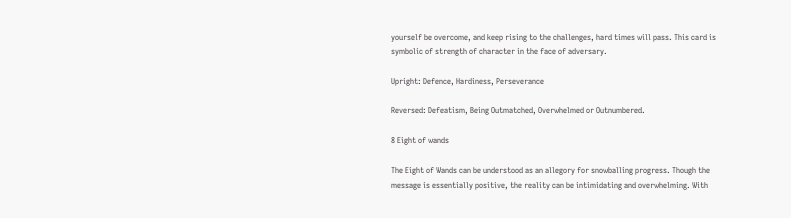yourself be overcome, and keep rising to the challenges, hard times will pass. This card is symbolic of strength of character in the face of adversary.

Upright: Defence, Hardiness, Perseverance

Reversed: Defeatism, Being Outmatched, Overwhelmed or Outnumbered.

8 Eight of wands

The Eight of Wands can be understood as an allegory for snowballing progress. Though the message is essentially positive, the reality can be intimidating and overwhelming. With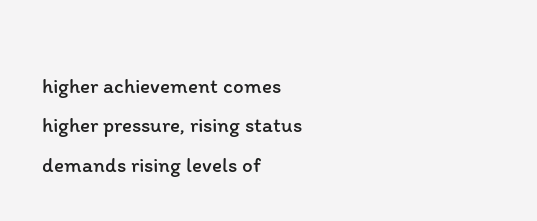higher achievement comes higher pressure, rising status demands rising levels of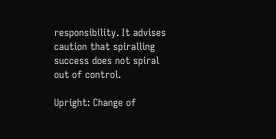responsibility. It advises caution that spiralling success does not spiral out of control.

Upright: Change of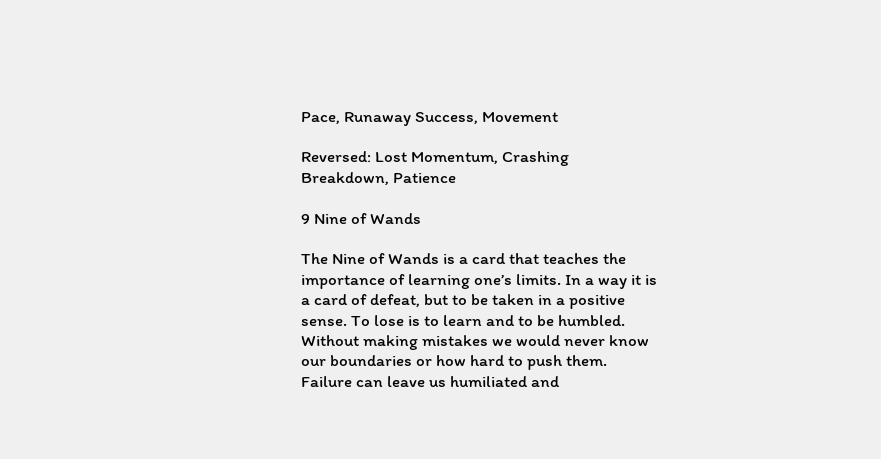Pace, Runaway Success, Movement

Reversed: Lost Momentum, Crashing Breakdown, Patience

9 Nine of Wands

The Nine of Wands is a card that teaches the importance of learning one’s limits. In a way it is a card of defeat, but to be taken in a positive sense. To lose is to learn and to be humbled. Without making mistakes we would never know our boundaries or how hard to push them. Failure can leave us humiliated and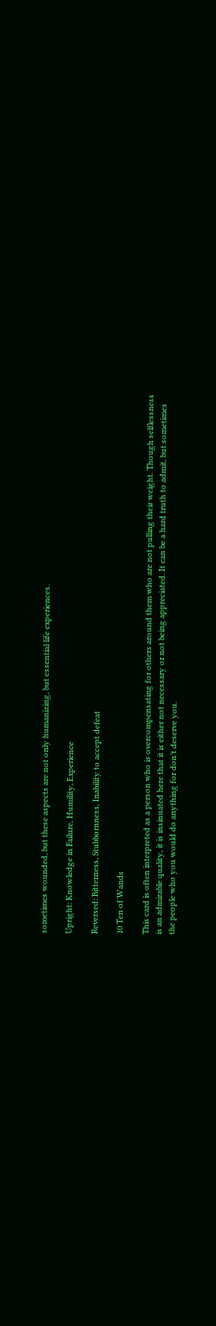sometimes wounded, but these aspects are not only humanizing, but essential life experiences.

Upright: Knowledge in Failure, Humility, Experience

Reversed: Bitterness, Stubbornness, Inability to accept defeat

10 Ten of Wands

This card is often interpreted as a person who is overcompensating for others around them who are not pulling their weight. Though selflessness is an admirable quality, it is insinuated here that it is either not necessary or not being appreciated. It can be a hard truth to admit, but sometimes the people who you would do anything for don’t deserve you.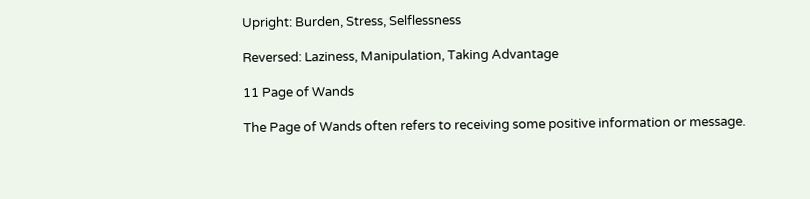Upright: Burden, Stress, Selflessness

Reversed: Laziness, Manipulation, Taking Advantage

11 Page of Wands

The Page of Wands often refers to receiving some positive information or message.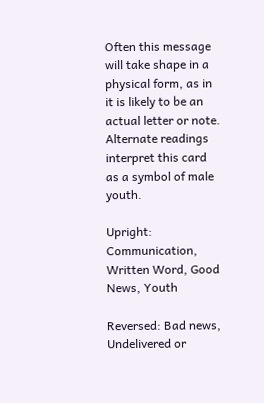Often this message will take shape in a physical form, as in it is likely to be an actual letter or note. Alternate readings interpret this card as a symbol of male youth.

Upright: Communication, Written Word, Good News, Youth

Reversed: Bad news, Undelivered or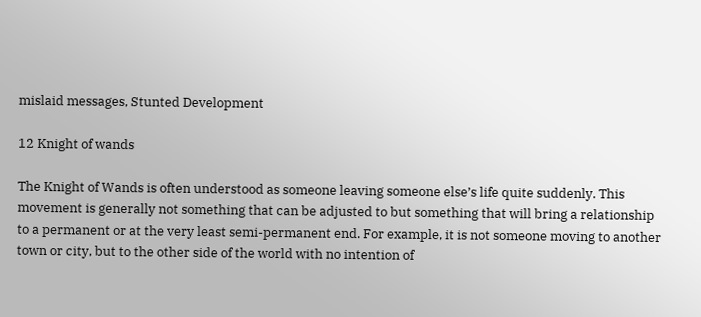mislaid messages, Stunted Development

12 Knight of wands

The Knight of Wands is often understood as someone leaving someone else’s life quite suddenly. This movement is generally not something that can be adjusted to but something that will bring a relationship to a permanent or at the very least semi-permanent end. For example, it is not someone moving to another town or city, but to the other side of the world with no intention of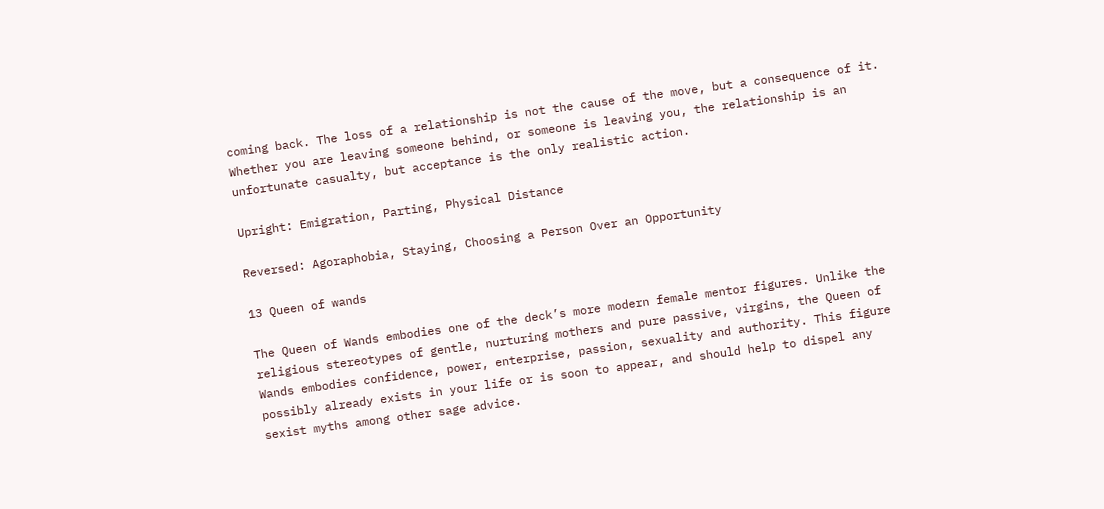coming back. The loss of a relationship is not the cause of the move, but a consequence of it. Whether you are leaving someone behind, or someone is leaving you, the relationship is an unfortunate casualty, but acceptance is the only realistic action.

Upright: Emigration, Parting, Physical Distance

Reversed: Agoraphobia, Staying, Choosing a Person Over an Opportunity

13 Queen of wands

The Queen of Wands embodies one of the deck’s more modern female mentor figures. Unlike the religious stereotypes of gentle, nurturing mothers and pure passive, virgins, the Queen of Wands embodies confidence, power, enterprise, passion, sexuality and authority. This figure possibly already exists in your life or is soon to appear, and should help to dispel any sexist myths among other sage advice.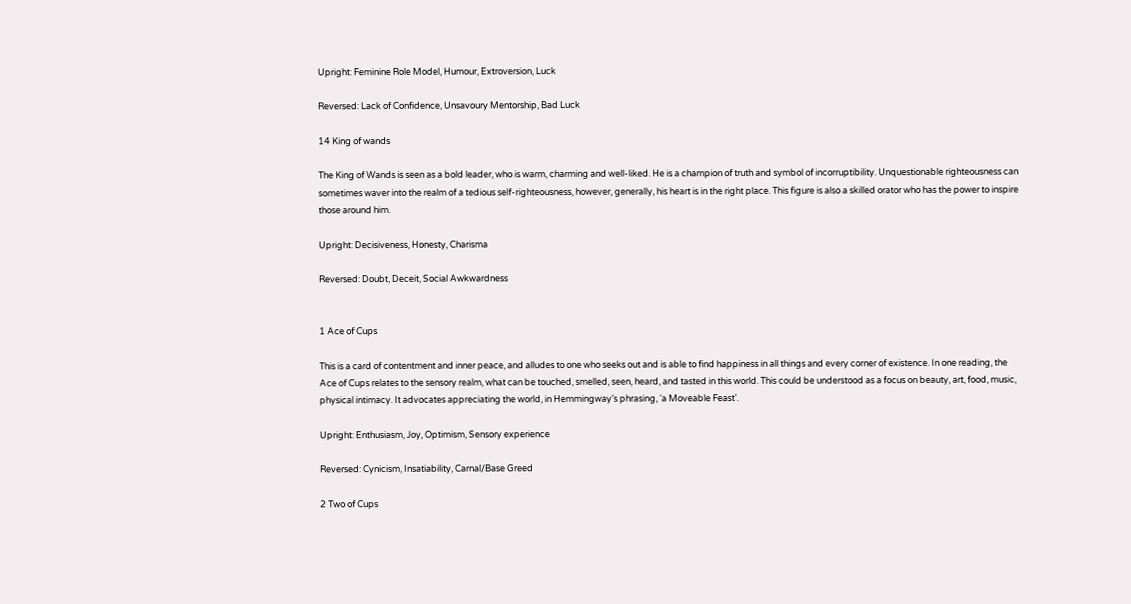Upright: Feminine Role Model, Humour, Extroversion, Luck

Reversed: Lack of Confidence, Unsavoury Mentorship, Bad Luck

14 King of wands

The King of Wands is seen as a bold leader, who is warm, charming and well-liked. He is a champion of truth and symbol of incorruptibility. Unquestionable righteousness can sometimes waver into the realm of a tedious self-righteousness, however, generally, his heart is in the right place. This figure is also a skilled orator who has the power to inspire those around him.

Upright: Decisiveness, Honesty, Charisma

Reversed: Doubt, Deceit, Social Awkwardness


1 Ace of Cups

This is a card of contentment and inner peace, and alludes to one who seeks out and is able to find happiness in all things and every corner of existence. In one reading, the Ace of Cups relates to the sensory realm, what can be touched, smelled, seen, heard, and tasted in this world. This could be understood as a focus on beauty, art, food, music, physical intimacy. It advocates appreciating the world, in Hemmingway’s phrasing, ‘a Moveable Feast’.

Upright: Enthusiasm, Joy, Optimism, Sensory experience

Reversed: Cynicism, Insatiability, Carnal/Base Greed

2 Two of Cups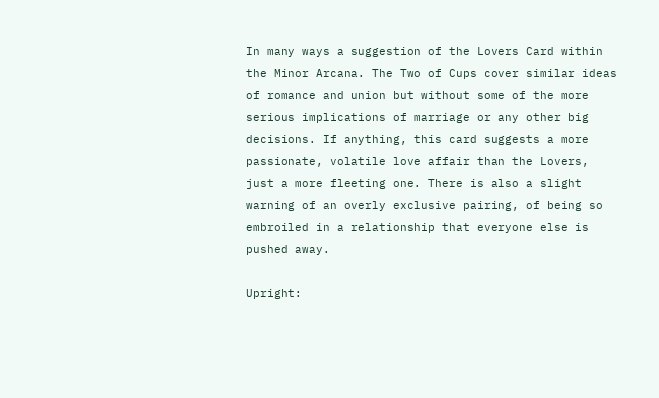In many ways a suggestion of the Lovers Card within the Minor Arcana. The Two of Cups cover similar ideas of romance and union but without some of the more serious implications of marriage or any other big decisions. If anything, this card suggests a more passionate, volatile love affair than the Lovers, just a more fleeting one. There is also a slight warning of an overly exclusive pairing, of being so embroiled in a relationship that everyone else is pushed away.

Upright: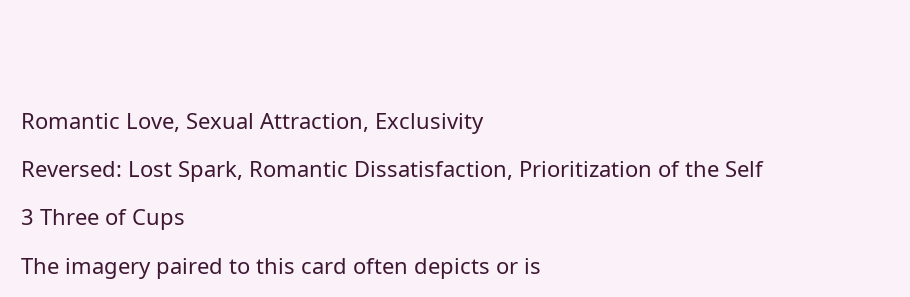Romantic Love, Sexual Attraction, Exclusivity

Reversed: Lost Spark, Romantic Dissatisfaction, Prioritization of the Self

3 Three of Cups

The imagery paired to this card often depicts or is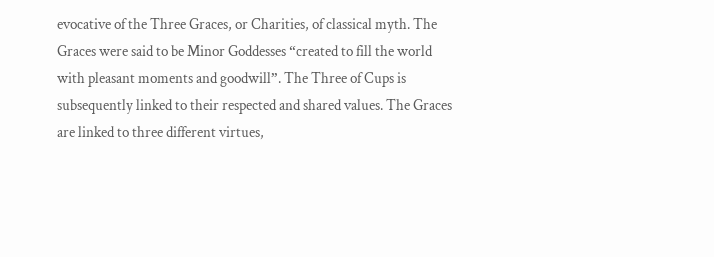evocative of the Three Graces, or Charities, of classical myth. The Graces were said to be Minor Goddesses “created to fill the world with pleasant moments and goodwill”. The Three of Cups is subsequently linked to their respected and shared values. The Graces are linked to three different virtues,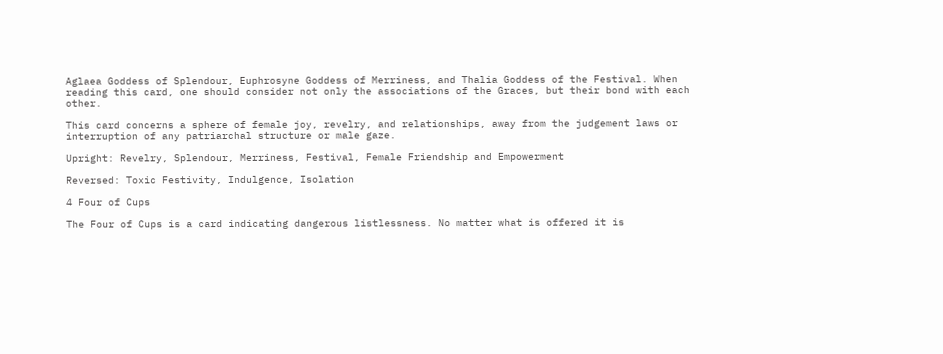Aglaea Goddess of Splendour, Euphrosyne Goddess of Merriness, and Thalia Goddess of the Festival. When reading this card, one should consider not only the associations of the Graces, but their bond with each other.

This card concerns a sphere of female joy, revelry, and relationships, away from the judgement laws or interruption of any patriarchal structure or male gaze.

Upright: Revelry, Splendour, Merriness, Festival, Female Friendship and Empowerment

Reversed: Toxic Festivity, Indulgence, Isolation

4 Four of Cups

The Four of Cups is a card indicating dangerous listlessness. No matter what is offered it is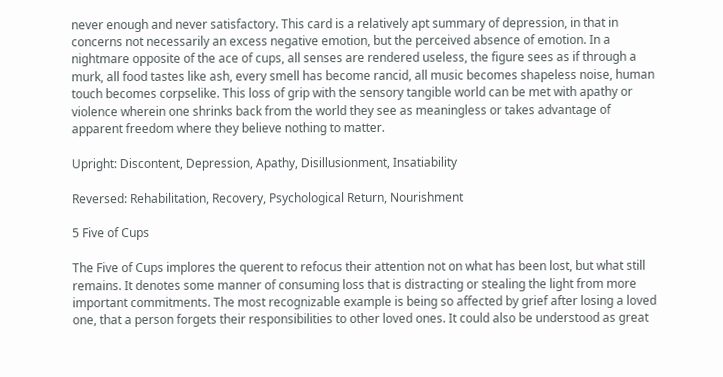never enough and never satisfactory. This card is a relatively apt summary of depression, in that in concerns not necessarily an excess negative emotion, but the perceived absence of emotion. In a nightmare opposite of the ace of cups, all senses are rendered useless, the figure sees as if through a murk, all food tastes like ash, every smell has become rancid, all music becomes shapeless noise, human touch becomes corpselike. This loss of grip with the sensory tangible world can be met with apathy or violence wherein one shrinks back from the world they see as meaningless or takes advantage of apparent freedom where they believe nothing to matter.

Upright: Discontent, Depression, Apathy, Disillusionment, Insatiability

Reversed: Rehabilitation, Recovery, Psychological Return, Nourishment

5 Five of Cups

The Five of Cups implores the querent to refocus their attention not on what has been lost, but what still remains. It denotes some manner of consuming loss that is distracting or stealing the light from more important commitments. The most recognizable example is being so affected by grief after losing a loved one, that a person forgets their responsibilities to other loved ones. It could also be understood as great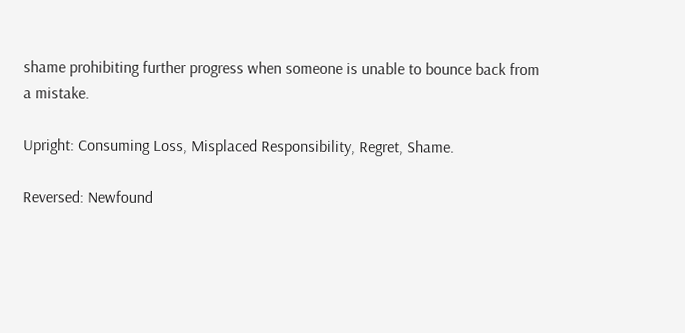shame prohibiting further progress when someone is unable to bounce back from a mistake.

Upright: Consuming Loss, Misplaced Responsibility, Regret, Shame.

Reversed: Newfound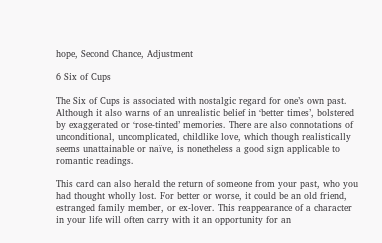hope, Second Chance, Adjustment

6 Six of Cups

The Six of Cups is associated with nostalgic regard for one’s own past. Although it also warns of an unrealistic belief in ‘better times’, bolstered by exaggerated or ‘rose-tinted’ memories. There are also connotations of unconditional, uncomplicated, childlike love, which though realistically seems unattainable or naïve, is nonetheless a good sign applicable to romantic readings.

This card can also herald the return of someone from your past, who you had thought wholly lost. For better or worse, it could be an old friend, estranged family member, or ex-lover. This reappearance of a character in your life will often carry with it an opportunity for an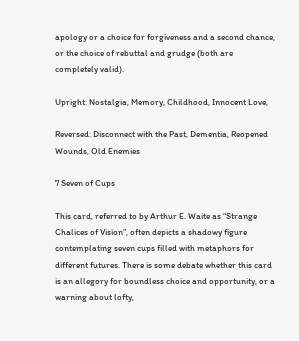apology or a choice for forgiveness and a second chance, or the choice of rebuttal and grudge (both are completely valid).

Upright: Nostalgia, Memory, Childhood, Innocent Love,

Reversed: Disconnect with the Past, Dementia, Reopened Wounds, Old Enemies

7 Seven of Cups

This card, referred to by Arthur E. Waite as “Strange Chalices of Vision”, often depicts a shadowy figure contemplating seven cups filled with metaphors for different futures. There is some debate whether this card is an allegory for boundless choice and opportunity, or a warning about lofty,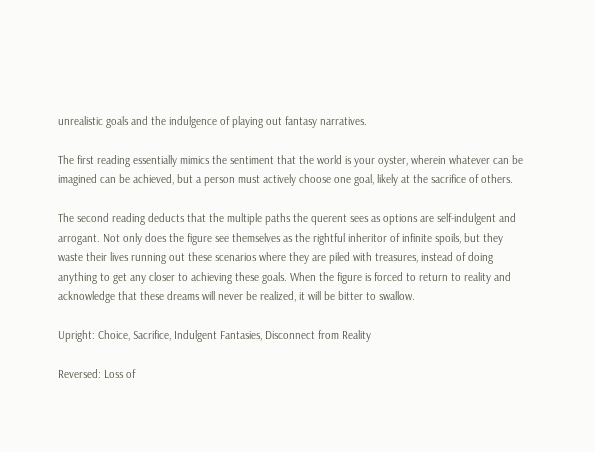unrealistic goals and the indulgence of playing out fantasy narratives.

The first reading essentially mimics the sentiment that the world is your oyster, wherein whatever can be imagined can be achieved, but a person must actively choose one goal, likely at the sacrifice of others.

The second reading deducts that the multiple paths the querent sees as options are self-indulgent and arrogant. Not only does the figure see themselves as the rightful inheritor of infinite spoils, but they waste their lives running out these scenarios where they are piled with treasures, instead of doing anything to get any closer to achieving these goals. When the figure is forced to return to reality and acknowledge that these dreams will never be realized, it will be bitter to swallow.

Upright: Choice, Sacrifice, Indulgent Fantasies, Disconnect from Reality

Reversed: Loss of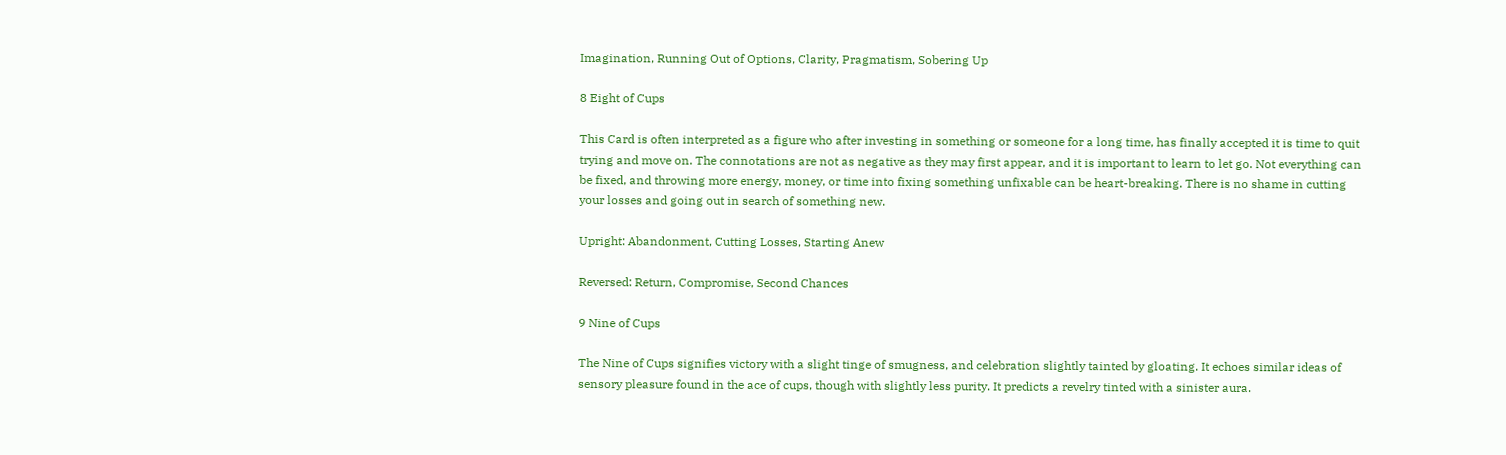Imagination, Running Out of Options, Clarity, Pragmatism, Sobering Up

8 Eight of Cups

This Card is often interpreted as a figure who after investing in something or someone for a long time, has finally accepted it is time to quit trying and move on. The connotations are not as negative as they may first appear, and it is important to learn to let go. Not everything can be fixed, and throwing more energy, money, or time into fixing something unfixable can be heart-breaking. There is no shame in cutting your losses and going out in search of something new.

Upright: Abandonment, Cutting Losses, Starting Anew

Reversed: Return, Compromise, Second Chances

9 Nine of Cups

The Nine of Cups signifies victory with a slight tinge of smugness, and celebration slightly tainted by gloating. It echoes similar ideas of sensory pleasure found in the ace of cups, though with slightly less purity. It predicts a revelry tinted with a sinister aura.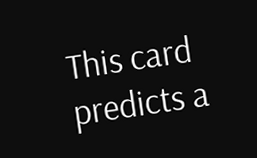This card predicts a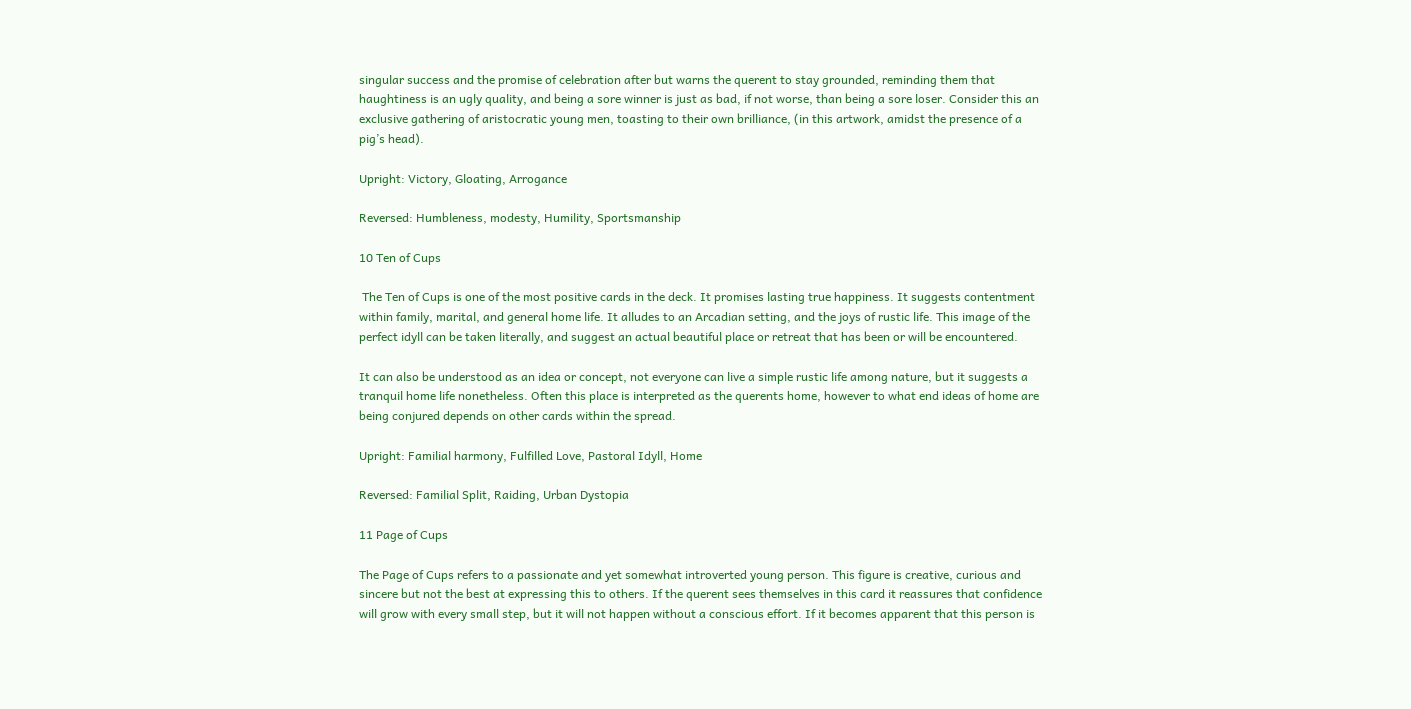singular success and the promise of celebration after but warns the querent to stay grounded, reminding them that haughtiness is an ugly quality, and being a sore winner is just as bad, if not worse, than being a sore loser. Consider this an exclusive gathering of aristocratic young men, toasting to their own brilliance, (in this artwork, amidst the presence of a pig’s head).

Upright: Victory, Gloating, Arrogance

Reversed: Humbleness, modesty, Humility, Sportsmanship

10 Ten of Cups

 The Ten of Cups is one of the most positive cards in the deck. It promises lasting true happiness. It suggests contentment within family, marital, and general home life. It alludes to an Arcadian setting, and the joys of rustic life. This image of the perfect idyll can be taken literally, and suggest an actual beautiful place or retreat that has been or will be encountered.

It can also be understood as an idea or concept, not everyone can live a simple rustic life among nature, but it suggests a tranquil home life nonetheless. Often this place is interpreted as the querents home, however to what end ideas of home are being conjured depends on other cards within the spread.

Upright: Familial harmony, Fulfilled Love, Pastoral Idyll, Home

Reversed: Familial Split, Raiding, Urban Dystopia

11 Page of Cups

The Page of Cups refers to a passionate and yet somewhat introverted young person. This figure is creative, curious and sincere but not the best at expressing this to others. If the querent sees themselves in this card it reassures that confidence will grow with every small step, but it will not happen without a conscious effort. If it becomes apparent that this person is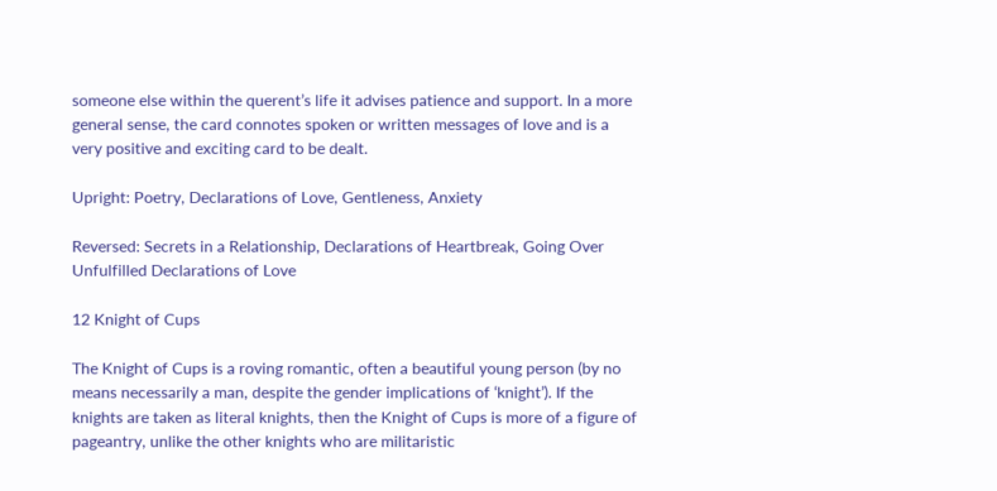someone else within the querent’s life it advises patience and support. In a more general sense, the card connotes spoken or written messages of love and is a very positive and exciting card to be dealt.

Upright: Poetry, Declarations of Love, Gentleness, Anxiety

Reversed: Secrets in a Relationship, Declarations of Heartbreak, Going Over Unfulfilled Declarations of Love

12 Knight of Cups

The Knight of Cups is a roving romantic, often a beautiful young person (by no means necessarily a man, despite the gender implications of ‘knight’). If the knights are taken as literal knights, then the Knight of Cups is more of a figure of pageantry, unlike the other knights who are militaristic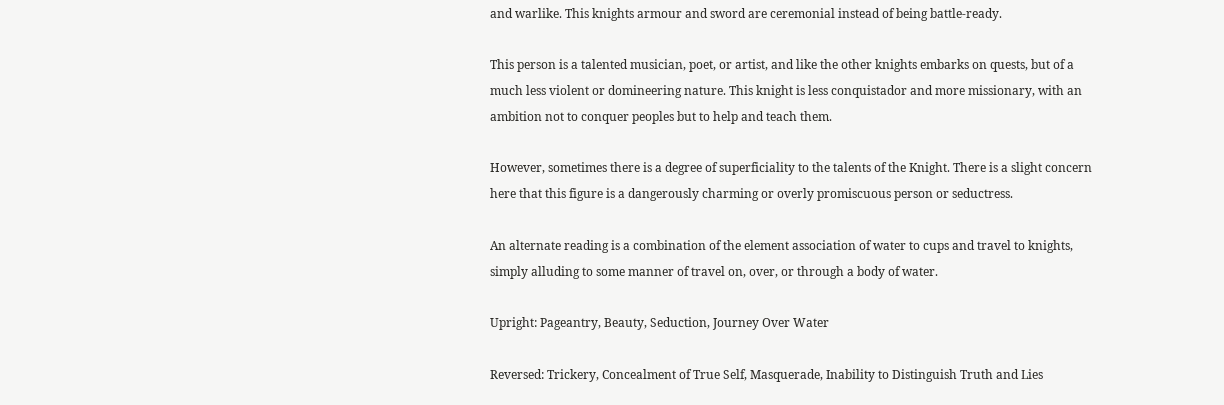and warlike. This knights armour and sword are ceremonial instead of being battle-ready.

This person is a talented musician, poet, or artist, and like the other knights embarks on quests, but of a much less violent or domineering nature. This knight is less conquistador and more missionary, with an ambition not to conquer peoples but to help and teach them.

However, sometimes there is a degree of superficiality to the talents of the Knight. There is a slight concern here that this figure is a dangerously charming or overly promiscuous person or seductress.

An alternate reading is a combination of the element association of water to cups and travel to knights, simply alluding to some manner of travel on, over, or through a body of water.

Upright: Pageantry, Beauty, Seduction, Journey Over Water

Reversed: Trickery, Concealment of True Self, Masquerade, Inability to Distinguish Truth and Lies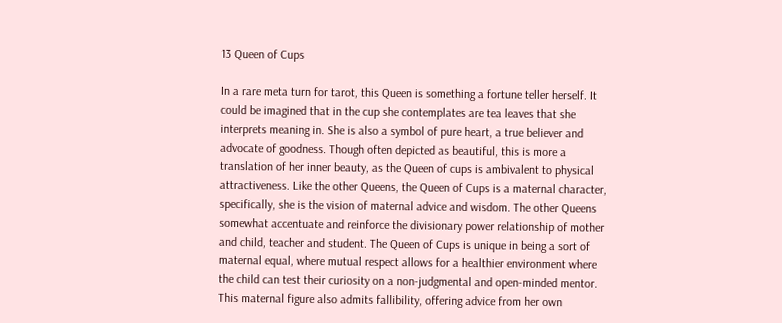13 Queen of Cups

In a rare meta turn for tarot, this Queen is something a fortune teller herself. It could be imagined that in the cup she contemplates are tea leaves that she interprets meaning in. She is also a symbol of pure heart, a true believer and advocate of goodness. Though often depicted as beautiful, this is more a translation of her inner beauty, as the Queen of cups is ambivalent to physical attractiveness. Like the other Queens, the Queen of Cups is a maternal character, specifically, she is the vision of maternal advice and wisdom. The other Queens somewhat accentuate and reinforce the divisionary power relationship of mother and child, teacher and student. The Queen of Cups is unique in being a sort of maternal equal, where mutual respect allows for a healthier environment where the child can test their curiosity on a non-judgmental and open-minded mentor. This maternal figure also admits fallibility, offering advice from her own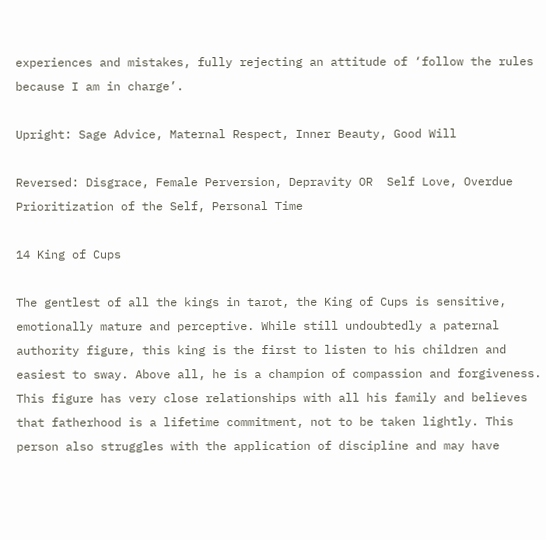experiences and mistakes, fully rejecting an attitude of ‘follow the rules because I am in charge’.

Upright: Sage Advice, Maternal Respect, Inner Beauty, Good Will

Reversed: Disgrace, Female Perversion, Depravity OR  Self Love, Overdue Prioritization of the Self, Personal Time

14 King of Cups

The gentlest of all the kings in tarot, the King of Cups is sensitive, emotionally mature and perceptive. While still undoubtedly a paternal authority figure, this king is the first to listen to his children and easiest to sway. Above all, he is a champion of compassion and forgiveness. This figure has very close relationships with all his family and believes that fatherhood is a lifetime commitment, not to be taken lightly. This person also struggles with the application of discipline and may have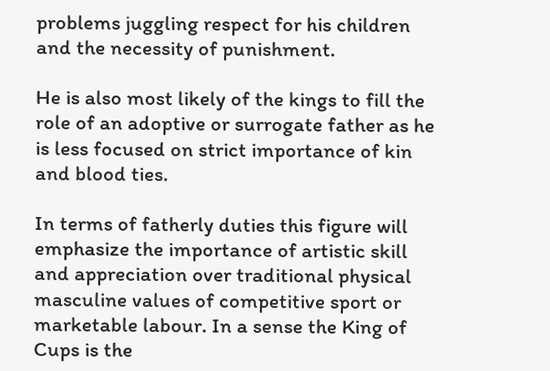problems juggling respect for his children and the necessity of punishment.

He is also most likely of the kings to fill the role of an adoptive or surrogate father as he is less focused on strict importance of kin and blood ties.

In terms of fatherly duties this figure will emphasize the importance of artistic skill and appreciation over traditional physical masculine values of competitive sport or marketable labour. In a sense the King of Cups is the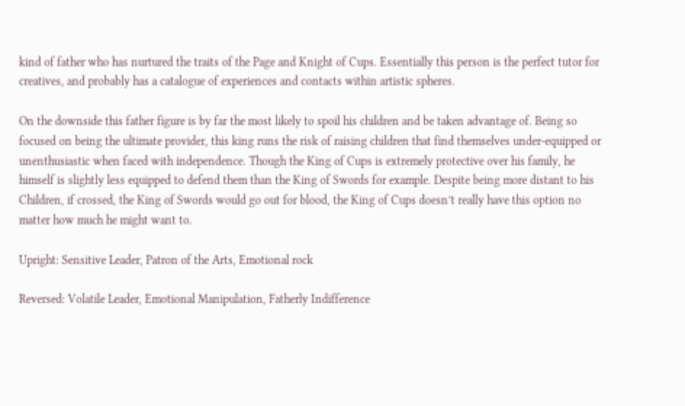kind of father who has nurtured the traits of the Page and Knight of Cups. Essentially this person is the perfect tutor for creatives, and probably has a catalogue of experiences and contacts within artistic spheres.

On the downside this father figure is by far the most likely to spoil his children and be taken advantage of. Being so focused on being the ultimate provider, this king runs the risk of raising children that find themselves under-equipped or unenthusiastic when faced with independence. Though the King of Cups is extremely protective over his family, he himself is slightly less equipped to defend them than the King of Swords for example. Despite being more distant to his Children, if crossed, the King of Swords would go out for blood, the King of Cups doesn’t really have this option no matter how much he might want to.

Upright: Sensitive Leader, Patron of the Arts, Emotional rock

Reversed: Volatile Leader, Emotional Manipulation, Fatherly Indifference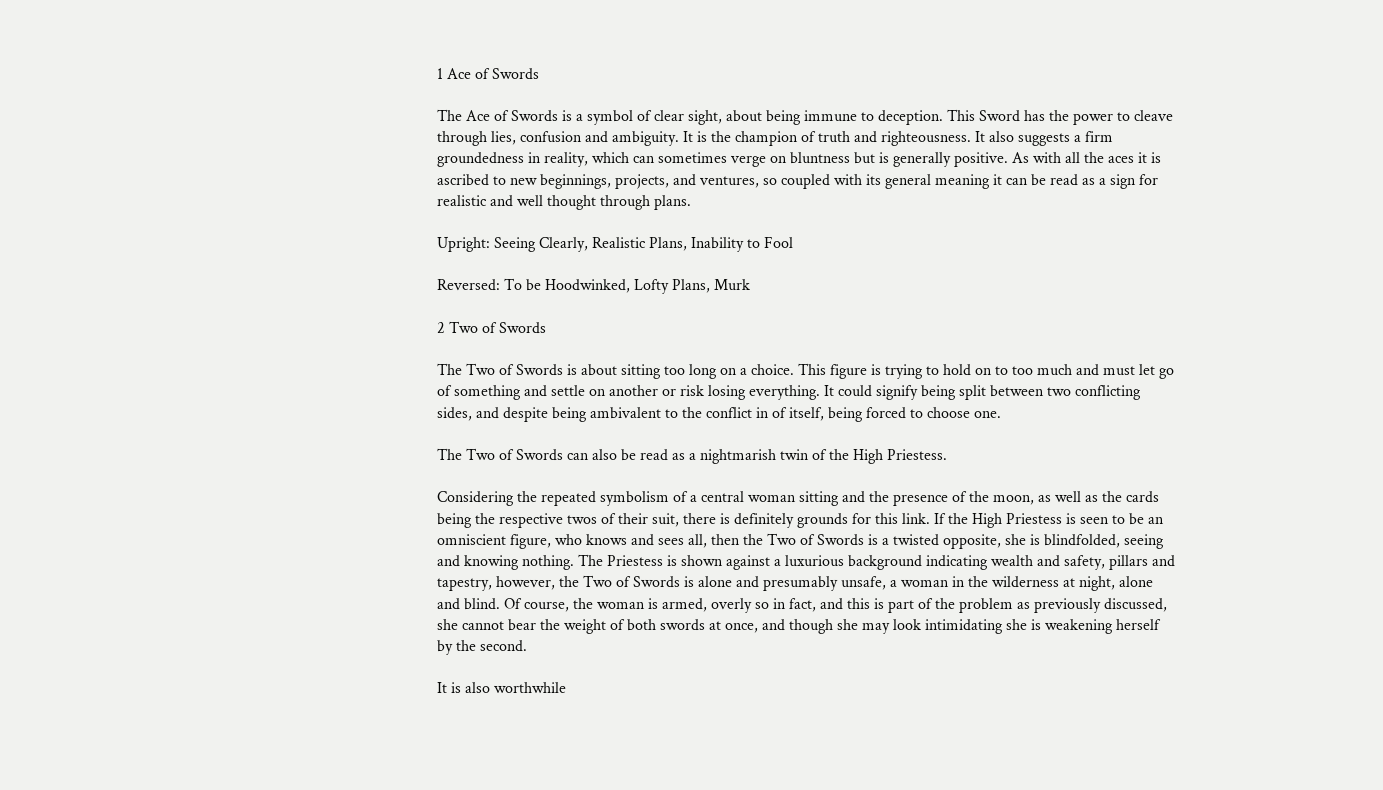1 Ace of Swords

The Ace of Swords is a symbol of clear sight, about being immune to deception. This Sword has the power to cleave through lies, confusion and ambiguity. It is the champion of truth and righteousness. It also suggests a firm groundedness in reality, which can sometimes verge on bluntness but is generally positive. As with all the aces it is ascribed to new beginnings, projects, and ventures, so coupled with its general meaning it can be read as a sign for realistic and well thought through plans.

Upright: Seeing Clearly, Realistic Plans, Inability to Fool

Reversed: To be Hoodwinked, Lofty Plans, Murk

2 Two of Swords

The Two of Swords is about sitting too long on a choice. This figure is trying to hold on to too much and must let go of something and settle on another or risk losing everything. It could signify being split between two conflicting sides, and despite being ambivalent to the conflict in of itself, being forced to choose one.

The Two of Swords can also be read as a nightmarish twin of the High Priestess.

Considering the repeated symbolism of a central woman sitting and the presence of the moon, as well as the cards being the respective twos of their suit, there is definitely grounds for this link. If the High Priestess is seen to be an omniscient figure, who knows and sees all, then the Two of Swords is a twisted opposite, she is blindfolded, seeing and knowing nothing. The Priestess is shown against a luxurious background indicating wealth and safety, pillars and tapestry, however, the Two of Swords is alone and presumably unsafe, a woman in the wilderness at night, alone and blind. Of course, the woman is armed, overly so in fact, and this is part of the problem as previously discussed, she cannot bear the weight of both swords at once, and though she may look intimidating she is weakening herself by the second.

It is also worthwhile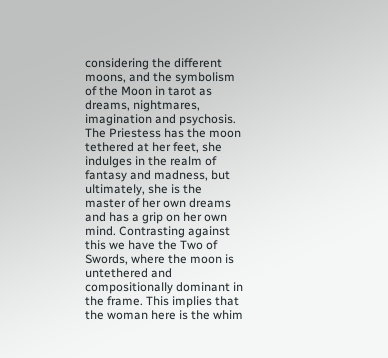considering the different moons, and the symbolism of the Moon in tarot as dreams, nightmares, imagination and psychosis. The Priestess has the moon tethered at her feet, she indulges in the realm of fantasy and madness, but ultimately, she is the master of her own dreams and has a grip on her own mind. Contrasting against this we have the Two of Swords, where the moon is untethered and compositionally dominant in the frame. This implies that the woman here is the whim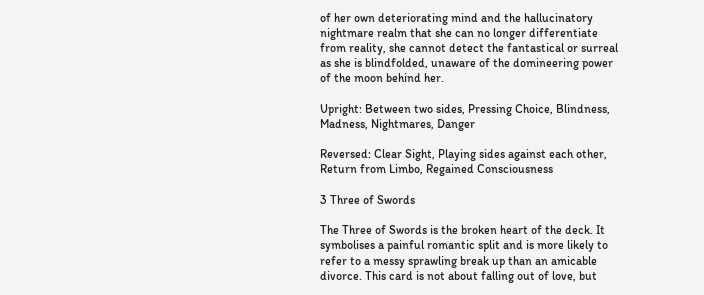of her own deteriorating mind and the hallucinatory nightmare realm that she can no longer differentiate from reality, she cannot detect the fantastical or surreal as she is blindfolded, unaware of the domineering power of the moon behind her.

Upright: Between two sides, Pressing Choice, Blindness, Madness, Nightmares, Danger

Reversed: Clear Sight, Playing sides against each other, Return from Limbo, Regained Consciousness

3 Three of Swords

The Three of Swords is the broken heart of the deck. It symbolises a painful romantic split and is more likely to refer to a messy sprawling break up than an amicable divorce. This card is not about falling out of love, but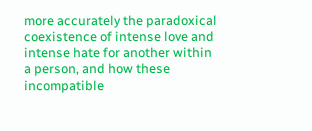more accurately the paradoxical coexistence of intense love and intense hate for another within a person, and how these incompatible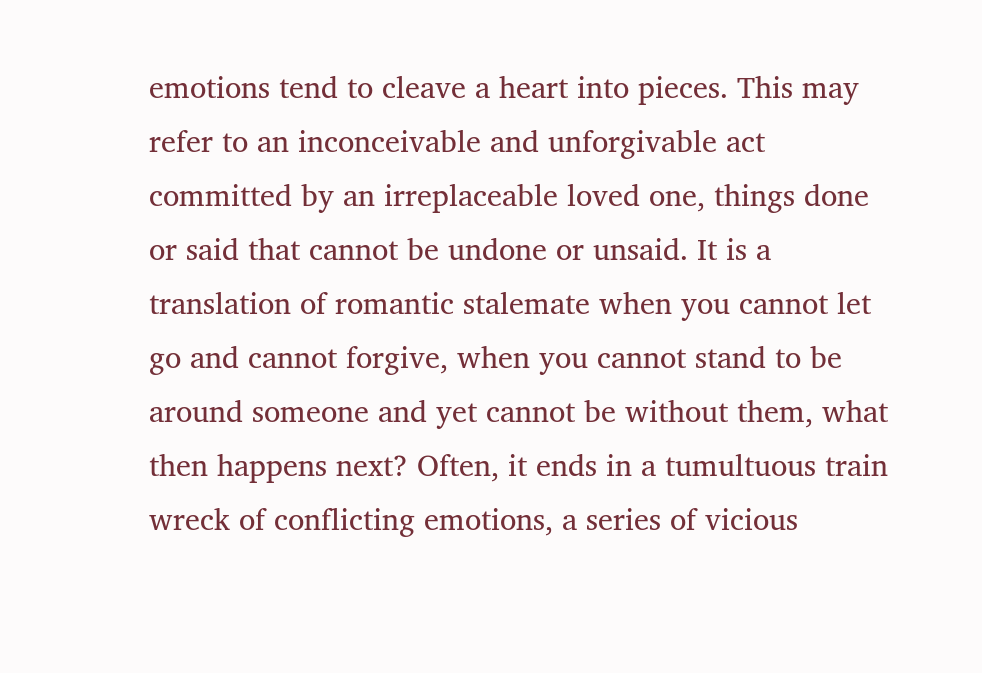emotions tend to cleave a heart into pieces. This may refer to an inconceivable and unforgivable act committed by an irreplaceable loved one, things done or said that cannot be undone or unsaid. It is a translation of romantic stalemate when you cannot let go and cannot forgive, when you cannot stand to be around someone and yet cannot be without them, what then happens next? Often, it ends in a tumultuous train wreck of conflicting emotions, a series of vicious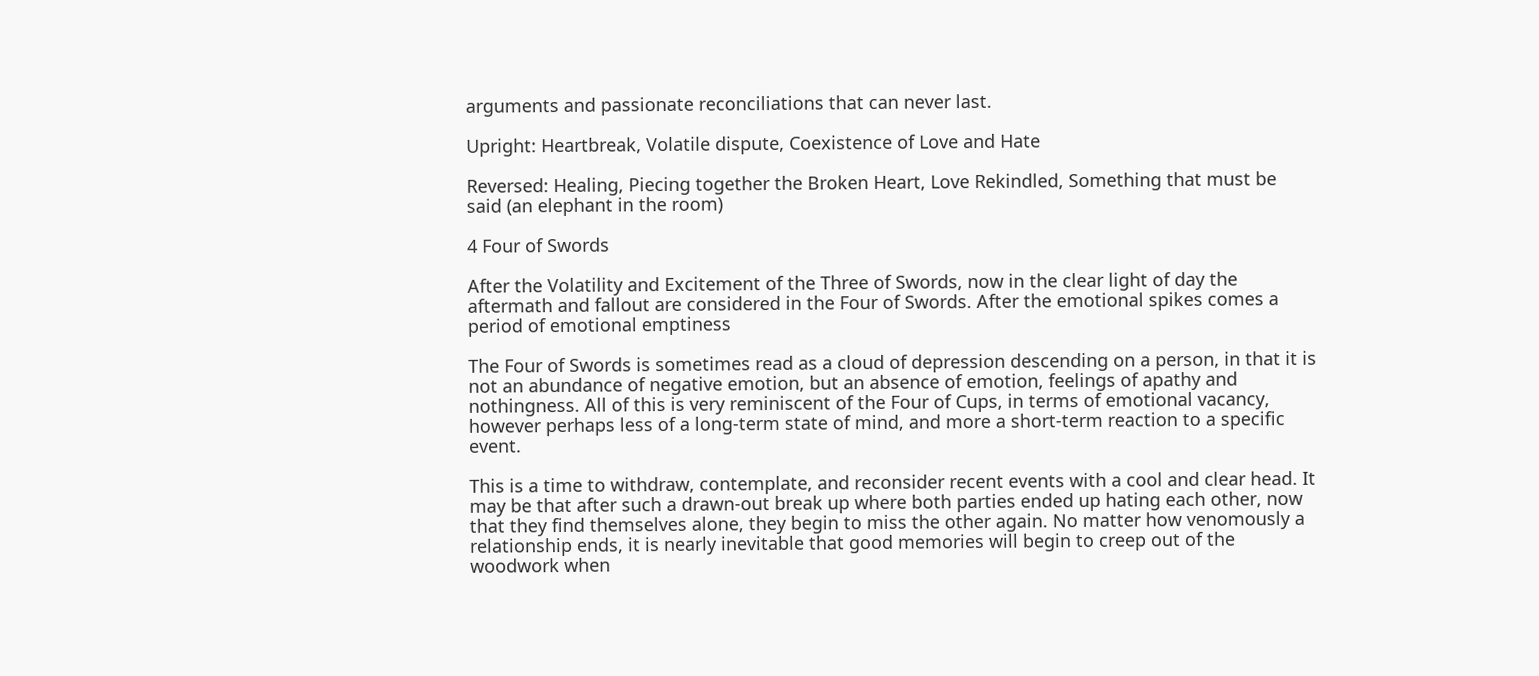arguments and passionate reconciliations that can never last.

Upright: Heartbreak, Volatile dispute, Coexistence of Love and Hate

Reversed: Healing, Piecing together the Broken Heart, Love Rekindled, Something that must be said (an elephant in the room)

4 Four of Swords

After the Volatility and Excitement of the Three of Swords, now in the clear light of day the aftermath and fallout are considered in the Four of Swords. After the emotional spikes comes a period of emotional emptiness

The Four of Swords is sometimes read as a cloud of depression descending on a person, in that it is not an abundance of negative emotion, but an absence of emotion, feelings of apathy and nothingness. All of this is very reminiscent of the Four of Cups, in terms of emotional vacancy, however perhaps less of a long-term state of mind, and more a short-term reaction to a specific event.

This is a time to withdraw, contemplate, and reconsider recent events with a cool and clear head. It may be that after such a drawn-out break up where both parties ended up hating each other, now that they find themselves alone, they begin to miss the other again. No matter how venomously a relationship ends, it is nearly inevitable that good memories will begin to creep out of the woodwork when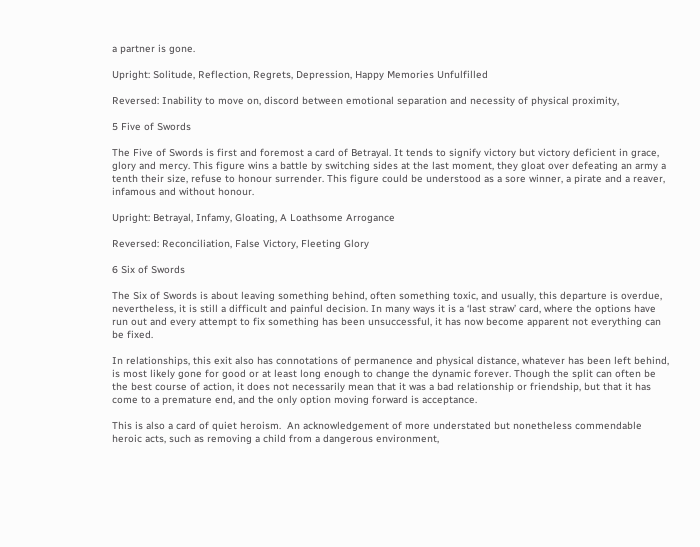a partner is gone.

Upright: Solitude, Reflection, Regrets, Depression, Happy Memories Unfulfilled

Reversed: Inability to move on, discord between emotional separation and necessity of physical proximity,

5 Five of Swords

The Five of Swords is first and foremost a card of Betrayal. It tends to signify victory but victory deficient in grace, glory and mercy. This figure wins a battle by switching sides at the last moment, they gloat over defeating an army a tenth their size, refuse to honour surrender. This figure could be understood as a sore winner, a pirate and a reaver, infamous and without honour.

Upright: Betrayal, Infamy, Gloating, A Loathsome Arrogance

Reversed: Reconciliation, False Victory, Fleeting Glory

6 Six of Swords

The Six of Swords is about leaving something behind, often something toxic, and usually, this departure is overdue, nevertheless, it is still a difficult and painful decision. In many ways it is a ‘last straw’ card, where the options have run out and every attempt to fix something has been unsuccessful, it has now become apparent not everything can be fixed.

In relationships, this exit also has connotations of permanence and physical distance, whatever has been left behind, is most likely gone for good or at least long enough to change the dynamic forever. Though the split can often be the best course of action, it does not necessarily mean that it was a bad relationship or friendship, but that it has come to a premature end, and the only option moving forward is acceptance.

This is also a card of quiet heroism.  An acknowledgement of more understated but nonetheless commendable heroic acts, such as removing a child from a dangerous environment,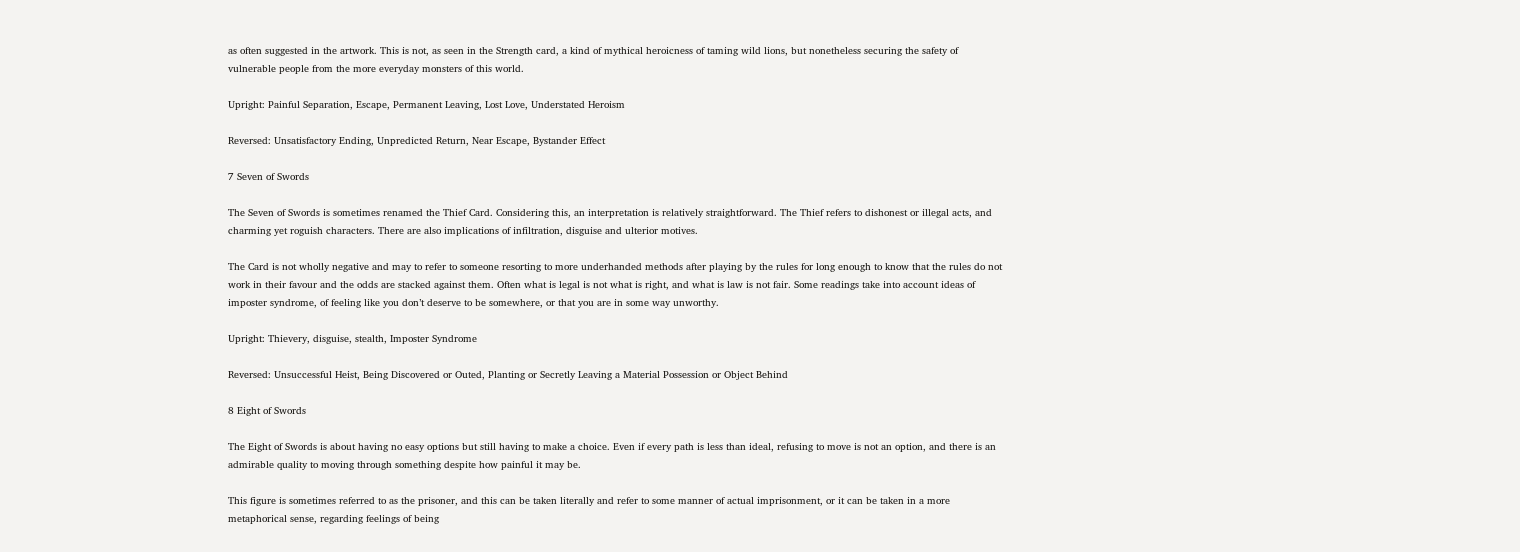as often suggested in the artwork. This is not, as seen in the Strength card, a kind of mythical heroicness of taming wild lions, but nonetheless securing the safety of vulnerable people from the more everyday monsters of this world.

Upright: Painful Separation, Escape, Permanent Leaving, Lost Love, Understated Heroism

Reversed: Unsatisfactory Ending, Unpredicted Return, Near Escape, Bystander Effect

7 Seven of Swords

The Seven of Swords is sometimes renamed the Thief Card. Considering this, an interpretation is relatively straightforward. The Thief refers to dishonest or illegal acts, and charming yet roguish characters. There are also implications of infiltration, disguise and ulterior motives.

The Card is not wholly negative and may to refer to someone resorting to more underhanded methods after playing by the rules for long enough to know that the rules do not work in their favour and the odds are stacked against them. Often what is legal is not what is right, and what is law is not fair. Some readings take into account ideas of imposter syndrome, of feeling like you don’t deserve to be somewhere, or that you are in some way unworthy.

Upright: Thievery, disguise, stealth, Imposter Syndrome

Reversed: Unsuccessful Heist, Being Discovered or Outed, Planting or Secretly Leaving a Material Possession or Object Behind

8 Eight of Swords

The Eight of Swords is about having no easy options but still having to make a choice. Even if every path is less than ideal, refusing to move is not an option, and there is an admirable quality to moving through something despite how painful it may be.

This figure is sometimes referred to as the prisoner, and this can be taken literally and refer to some manner of actual imprisonment, or it can be taken in a more metaphorical sense, regarding feelings of being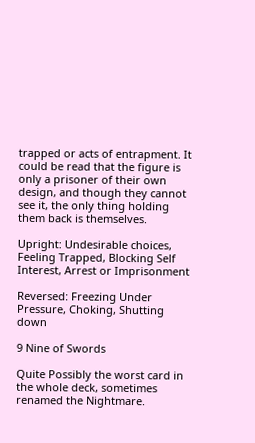trapped or acts of entrapment. It could be read that the figure is only a prisoner of their own design, and though they cannot see it, the only thing holding them back is themselves.

Upright: Undesirable choices, Feeling Trapped, Blocking Self Interest, Arrest or Imprisonment

Reversed: Freezing Under Pressure, Choking, Shutting down

9 Nine of Swords

Quite Possibly the worst card in the whole deck, sometimes renamed the Nightmare.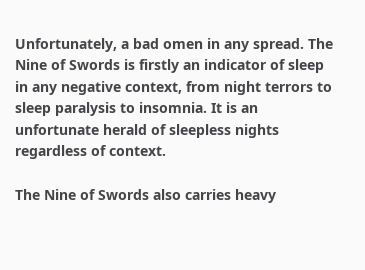Unfortunately, a bad omen in any spread. The Nine of Swords is firstly an indicator of sleep in any negative context, from night terrors to sleep paralysis to insomnia. It is an unfortunate herald of sleepless nights regardless of context.

The Nine of Swords also carries heavy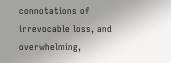connotations of irrevocable loss, and overwhelming,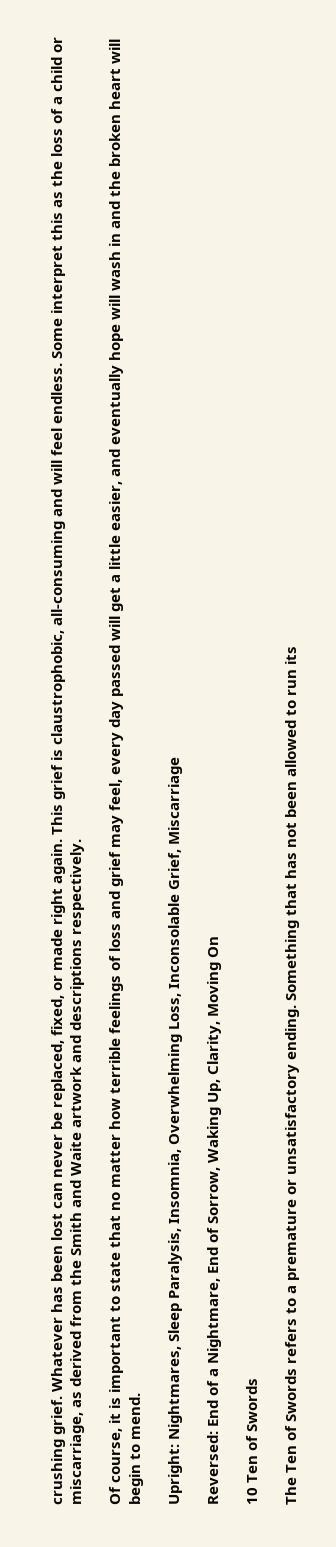crushing grief. Whatever has been lost can never be replaced, fixed, or made right again. This grief is claustrophobic, all-consuming and will feel endless. Some interpret this as the loss of a child or miscarriage, as derived from the Smith and Waite artwork and descriptions respectively.

Of course, it is important to state that no matter how terrible feelings of loss and grief may feel, every day passed will get a little easier, and eventually hope will wash in and the broken heart will begin to mend.

Upright: Nightmares, Sleep Paralysis, Insomnia, Overwhelming Loss, Inconsolable Grief, Miscarriage

Reversed: End of a Nightmare, End of Sorrow, Waking Up, Clarity, Moving On

10 Ten of Swords

The Ten of Swords refers to a premature or unsatisfactory ending. Something that has not been allowed to run its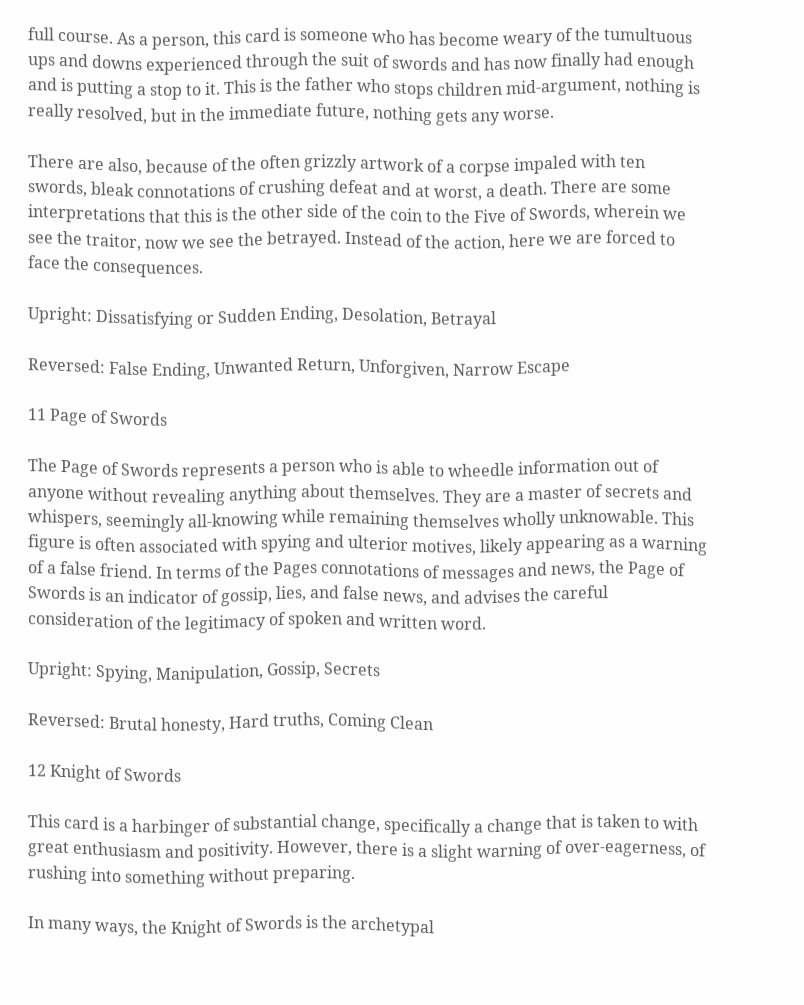full course. As a person, this card is someone who has become weary of the tumultuous ups and downs experienced through the suit of swords and has now finally had enough and is putting a stop to it. This is the father who stops children mid-argument, nothing is really resolved, but in the immediate future, nothing gets any worse.

There are also, because of the often grizzly artwork of a corpse impaled with ten swords, bleak connotations of crushing defeat and at worst, a death. There are some interpretations that this is the other side of the coin to the Five of Swords, wherein we see the traitor, now we see the betrayed. Instead of the action, here we are forced to face the consequences.

Upright: Dissatisfying or Sudden Ending, Desolation, Betrayal

Reversed: False Ending, Unwanted Return, Unforgiven, Narrow Escape

11 Page of Swords

The Page of Swords represents a person who is able to wheedle information out of anyone without revealing anything about themselves. They are a master of secrets and whispers, seemingly all-knowing while remaining themselves wholly unknowable. This figure is often associated with spying and ulterior motives, likely appearing as a warning of a false friend. In terms of the Pages connotations of messages and news, the Page of Swords is an indicator of gossip, lies, and false news, and advises the careful consideration of the legitimacy of spoken and written word.

Upright: Spying, Manipulation, Gossip, Secrets

Reversed: Brutal honesty, Hard truths, Coming Clean

12 Knight of Swords

This card is a harbinger of substantial change, specifically a change that is taken to with great enthusiasm and positivity. However, there is a slight warning of over-eagerness, of rushing into something without preparing.

In many ways, the Knight of Swords is the archetypal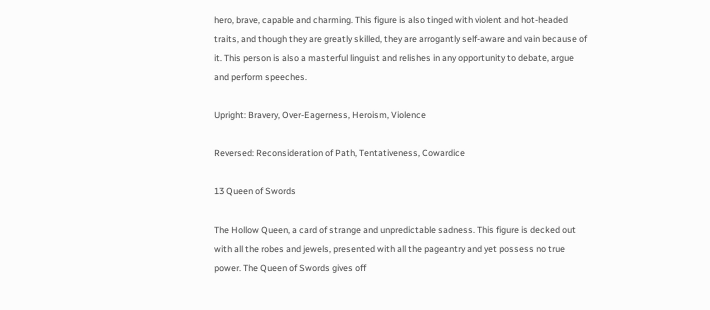hero, brave, capable and charming. This figure is also tinged with violent and hot-headed traits, and though they are greatly skilled, they are arrogantly self-aware and vain because of it. This person is also a masterful linguist and relishes in any opportunity to debate, argue and perform speeches.

Upright: Bravery, Over-Eagerness, Heroism, Violence

Reversed: Reconsideration of Path, Tentativeness, Cowardice

13 Queen of Swords

The Hollow Queen, a card of strange and unpredictable sadness. This figure is decked out with all the robes and jewels, presented with all the pageantry and yet possess no true power. The Queen of Swords gives off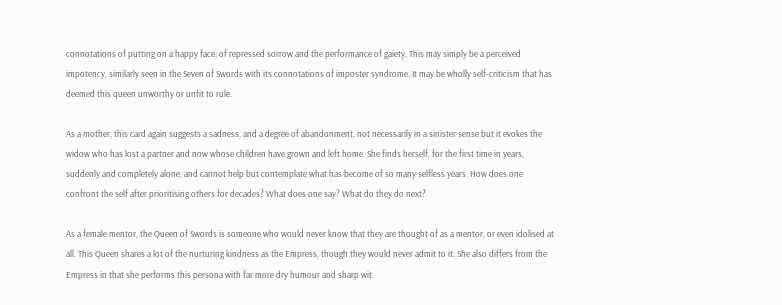connotations of putting on a happy face; of repressed sorrow and the performance of gaiety. This may simply be a perceived impotency, similarly seen in the Seven of Swords with its connotations of imposter syndrome. It may be wholly self-criticism that has deemed this queen unworthy or unfit to rule.

As a mother, this card again suggests a sadness, and a degree of abandonment, not necessarily in a sinister sense but it evokes the widow who has lost a partner and now whose children have grown and left home. She finds herself, for the first time in years, suddenly and completely alone, and cannot help but contemplate what has become of so many selfless years. How does one confront the self after prioritising others for decades? What does one say? What do they do next?

As a female mentor, the Queen of Swords is someone who would never know that they are thought of as a mentor, or even idolised at all. This Queen shares a lot of the nurturing kindness as the Empress, though they would never admit to it. She also differs from the Empress in that she performs this persona with far more dry humour and sharp wit.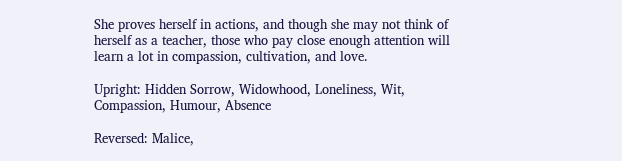She proves herself in actions, and though she may not think of herself as a teacher, those who pay close enough attention will learn a lot in compassion, cultivation, and love.

Upright: Hidden Sorrow, Widowhood, Loneliness, Wit, Compassion, Humour, Absence

Reversed: Malice,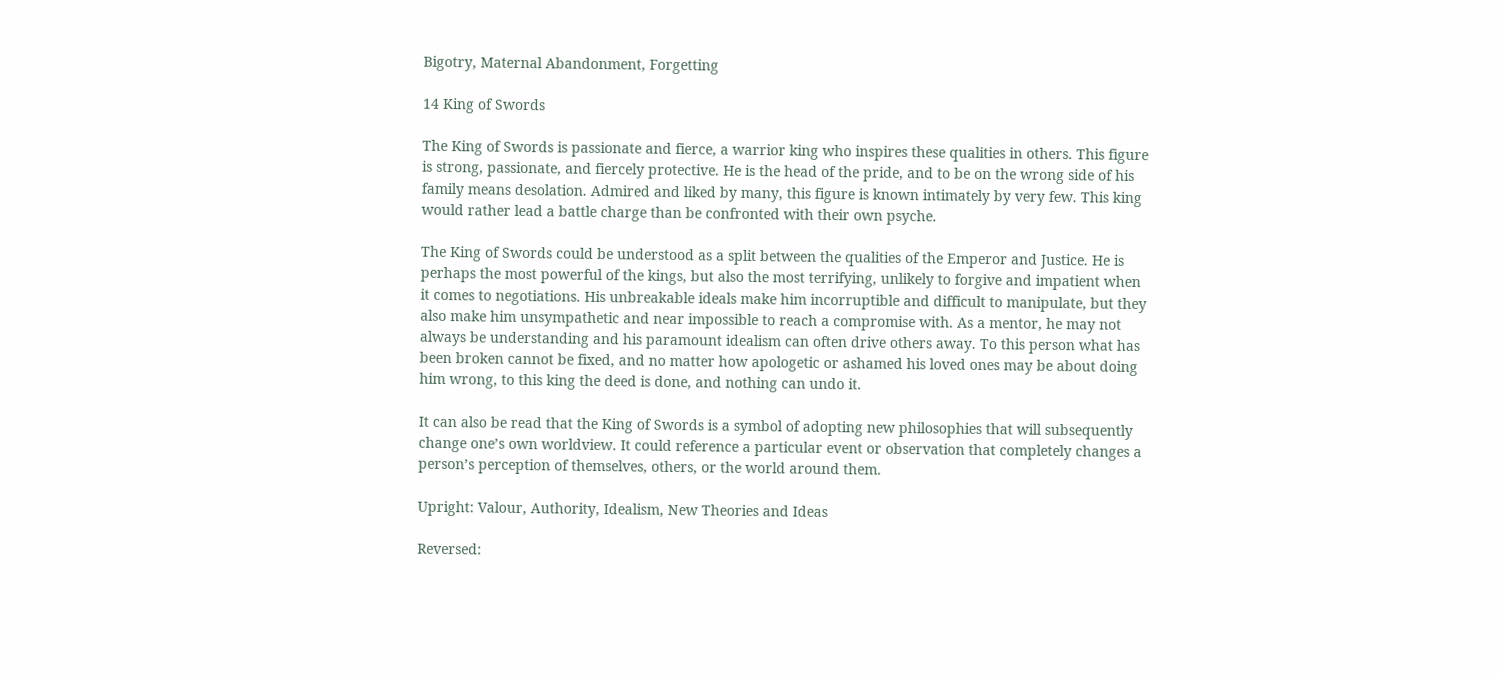Bigotry, Maternal Abandonment, Forgetting

14 King of Swords

The King of Swords is passionate and fierce, a warrior king who inspires these qualities in others. This figure is strong, passionate, and fiercely protective. He is the head of the pride, and to be on the wrong side of his family means desolation. Admired and liked by many, this figure is known intimately by very few. This king would rather lead a battle charge than be confronted with their own psyche.

The King of Swords could be understood as a split between the qualities of the Emperor and Justice. He is perhaps the most powerful of the kings, but also the most terrifying, unlikely to forgive and impatient when it comes to negotiations. His unbreakable ideals make him incorruptible and difficult to manipulate, but they also make him unsympathetic and near impossible to reach a compromise with. As a mentor, he may not always be understanding and his paramount idealism can often drive others away. To this person what has been broken cannot be fixed, and no matter how apologetic or ashamed his loved ones may be about doing him wrong, to this king the deed is done, and nothing can undo it.

It can also be read that the King of Swords is a symbol of adopting new philosophies that will subsequently change one’s own worldview. It could reference a particular event or observation that completely changes a person’s perception of themselves, others, or the world around them.

Upright: Valour, Authority, Idealism, New Theories and Ideas

Reversed: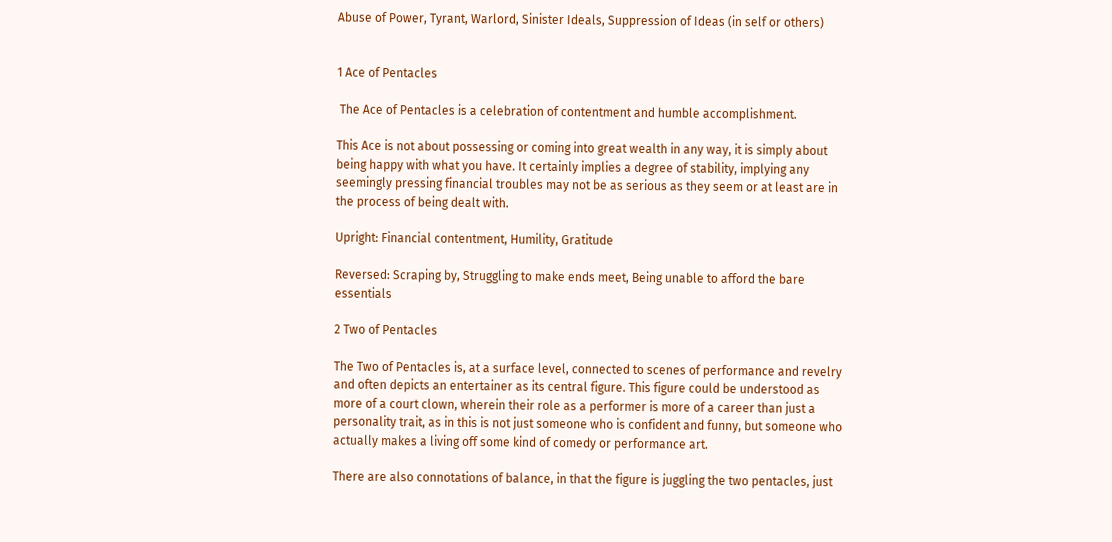Abuse of Power, Tyrant, Warlord, Sinister Ideals, Suppression of Ideas (in self or others)


1 Ace of Pentacles

 The Ace of Pentacles is a celebration of contentment and humble accomplishment.

This Ace is not about possessing or coming into great wealth in any way, it is simply about being happy with what you have. It certainly implies a degree of stability, implying any seemingly pressing financial troubles may not be as serious as they seem or at least are in the process of being dealt with.

Upright: Financial contentment, Humility, Gratitude

Reversed: Scraping by, Struggling to make ends meet, Being unable to afford the bare essentials

2 Two of Pentacles

The Two of Pentacles is, at a surface level, connected to scenes of performance and revelry and often depicts an entertainer as its central figure. This figure could be understood as more of a court clown, wherein their role as a performer is more of a career than just a personality trait, as in this is not just someone who is confident and funny, but someone who actually makes a living off some kind of comedy or performance art.

There are also connotations of balance, in that the figure is juggling the two pentacles, just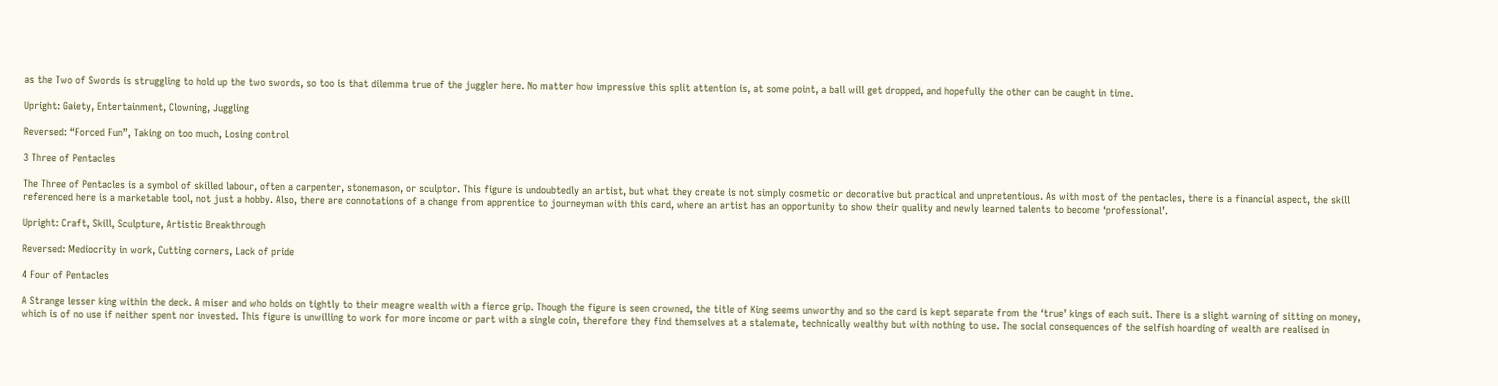as the Two of Swords is struggling to hold up the two swords, so too is that dilemma true of the juggler here. No matter how impressive this split attention is, at some point, a ball will get dropped, and hopefully the other can be caught in time.

Upright: Gaiety, Entertainment, Clowning, Juggling

Reversed: “Forced Fun”, Taking on too much, Losing control

3 Three of Pentacles

The Three of Pentacles is a symbol of skilled labour, often a carpenter, stonemason, or sculptor. This figure is undoubtedly an artist, but what they create is not simply cosmetic or decorative but practical and unpretentious. As with most of the pentacles, there is a financial aspect, the skill referenced here is a marketable tool, not just a hobby. Also, there are connotations of a change from apprentice to journeyman with this card, where an artist has an opportunity to show their quality and newly learned talents to become ‘professional’.

Upright: Craft, Skill, Sculpture, Artistic Breakthrough

Reversed: Mediocrity in work, Cutting corners, Lack of pride

4 Four of Pentacles

A Strange lesser king within the deck. A miser and who holds on tightly to their meagre wealth with a fierce grip. Though the figure is seen crowned, the title of King seems unworthy and so the card is kept separate from the ‘true’ kings of each suit. There is a slight warning of sitting on money, which is of no use if neither spent nor invested. This figure is unwilling to work for more income or part with a single coin, therefore they find themselves at a stalemate, technically wealthy but with nothing to use. The social consequences of the selfish hoarding of wealth are realised in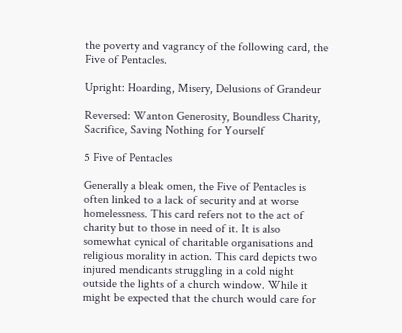the poverty and vagrancy of the following card, the Five of Pentacles.

Upright: Hoarding, Misery, Delusions of Grandeur

Reversed: Wanton Generosity, Boundless Charity, Sacrifice, Saving Nothing for Yourself

5 Five of Pentacles

Generally a bleak omen, the Five of Pentacles is often linked to a lack of security and at worse homelessness. This card refers not to the act of charity but to those in need of it. It is also somewhat cynical of charitable organisations and religious morality in action. This card depicts two injured mendicants struggling in a cold night outside the lights of a church window. While it might be expected that the church would care for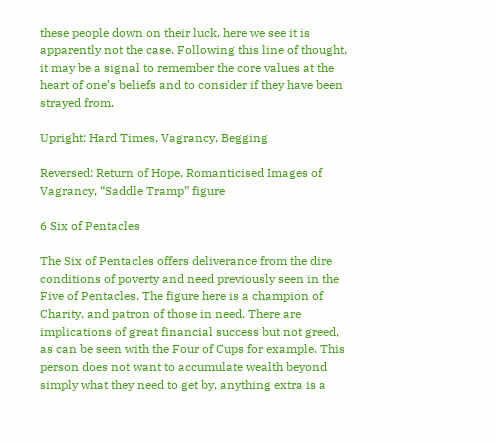these people down on their luck, here we see it is apparently not the case. Following this line of thought, it may be a signal to remember the core values at the heart of one’s beliefs and to consider if they have been strayed from.

Upright: Hard Times, Vagrancy, Begging

Reversed: Return of Hope, Romanticised Images of Vagrancy, “Saddle Tramp” figure

6 Six of Pentacles

The Six of Pentacles offers deliverance from the dire conditions of poverty and need previously seen in the Five of Pentacles. The figure here is a champion of Charity, and patron of those in need. There are implications of great financial success but not greed, as can be seen with the Four of Cups for example. This person does not want to accumulate wealth beyond simply what they need to get by, anything extra is a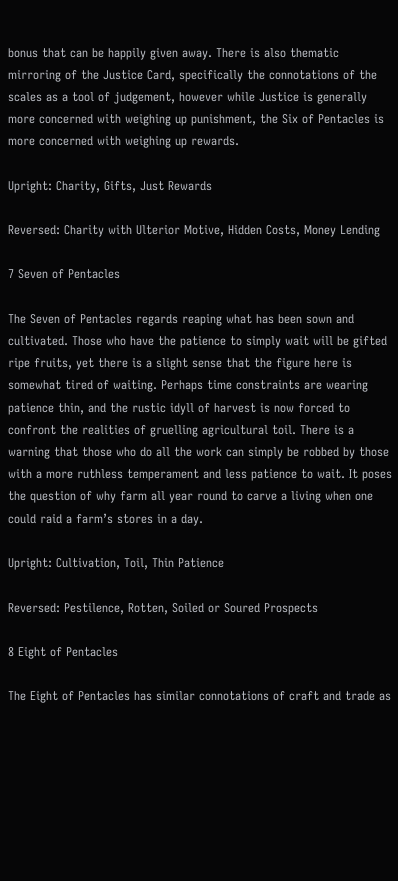bonus that can be happily given away. There is also thematic mirroring of the Justice Card, specifically the connotations of the scales as a tool of judgement, however while Justice is generally more concerned with weighing up punishment, the Six of Pentacles is more concerned with weighing up rewards.

Upright: Charity, Gifts, Just Rewards

Reversed: Charity with Ulterior Motive, Hidden Costs, Money Lending

7 Seven of Pentacles

The Seven of Pentacles regards reaping what has been sown and cultivated. Those who have the patience to simply wait will be gifted ripe fruits, yet there is a slight sense that the figure here is somewhat tired of waiting. Perhaps time constraints are wearing patience thin, and the rustic idyll of harvest is now forced to confront the realities of gruelling agricultural toil. There is a warning that those who do all the work can simply be robbed by those with a more ruthless temperament and less patience to wait. It poses the question of why farm all year round to carve a living when one could raid a farm’s stores in a day.

Upright: Cultivation, Toil, Thin Patience

Reversed: Pestilence, Rotten, Soiled or Soured Prospects

8 Eight of Pentacles

The Eight of Pentacles has similar connotations of craft and trade as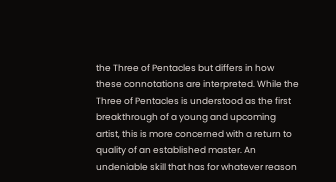the Three of Pentacles but differs in how these connotations are interpreted. While the Three of Pentacles is understood as the first breakthrough of a young and upcoming artist, this is more concerned with a return to quality of an established master. An undeniable skill that has for whatever reason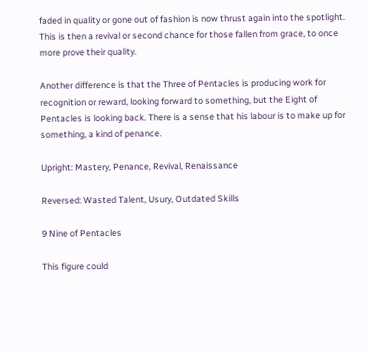faded in quality or gone out of fashion is now thrust again into the spotlight. This is then a revival or second chance for those fallen from grace, to once more prove their quality.

Another difference is that the Three of Pentacles is producing work for recognition or reward, looking forward to something, but the Eight of Pentacles is looking back. There is a sense that his labour is to make up for something, a kind of penance.

Upright: Mastery, Penance, Revival, Renaissance

Reversed: Wasted Talent, Usury, Outdated Skills

9 Nine of Pentacles

This figure could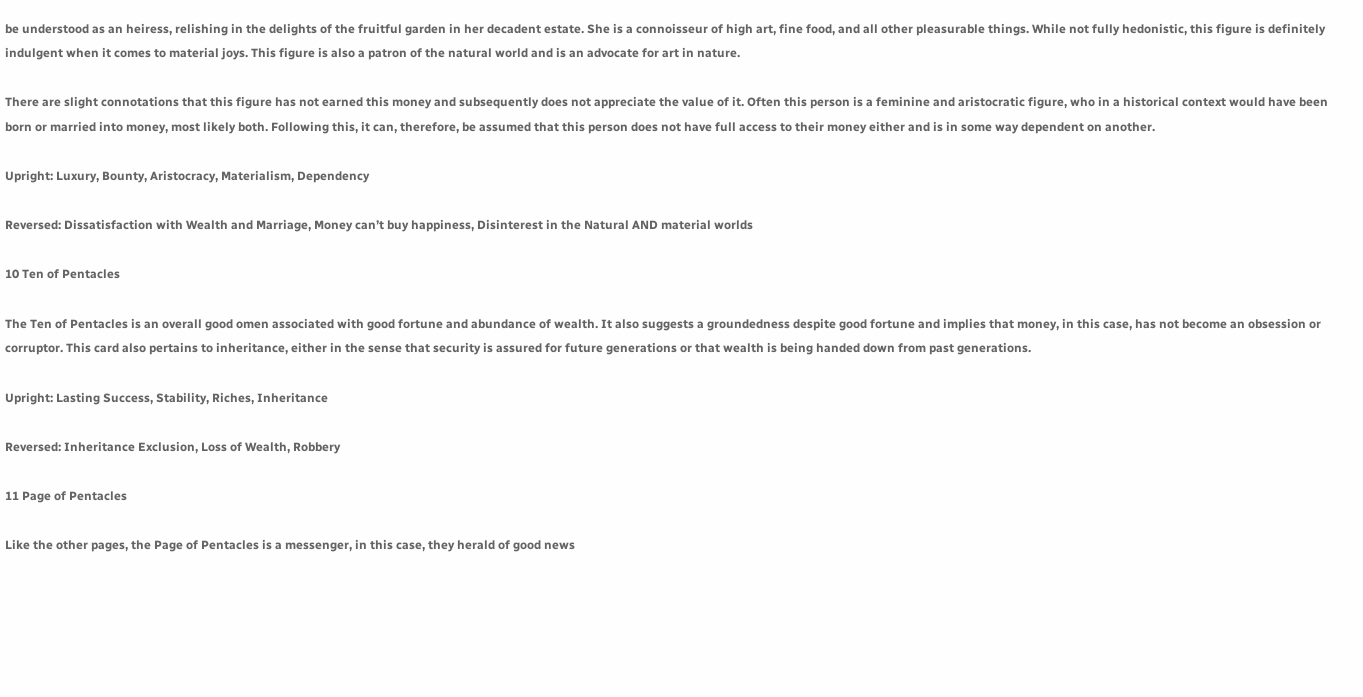be understood as an heiress, relishing in the delights of the fruitful garden in her decadent estate. She is a connoisseur of high art, fine food, and all other pleasurable things. While not fully hedonistic, this figure is definitely indulgent when it comes to material joys. This figure is also a patron of the natural world and is an advocate for art in nature.

There are slight connotations that this figure has not earned this money and subsequently does not appreciate the value of it. Often this person is a feminine and aristocratic figure, who in a historical context would have been born or married into money, most likely both. Following this, it can, therefore, be assumed that this person does not have full access to their money either and is in some way dependent on another.

Upright: Luxury, Bounty, Aristocracy, Materialism, Dependency

Reversed: Dissatisfaction with Wealth and Marriage, Money can’t buy happiness, Disinterest in the Natural AND material worlds

10 Ten of Pentacles

The Ten of Pentacles is an overall good omen associated with good fortune and abundance of wealth. It also suggests a groundedness despite good fortune and implies that money, in this case, has not become an obsession or corruptor. This card also pertains to inheritance, either in the sense that security is assured for future generations or that wealth is being handed down from past generations.

Upright: Lasting Success, Stability, Riches, Inheritance

Reversed: Inheritance Exclusion, Loss of Wealth, Robbery

11 Page of Pentacles

Like the other pages, the Page of Pentacles is a messenger, in this case, they herald of good news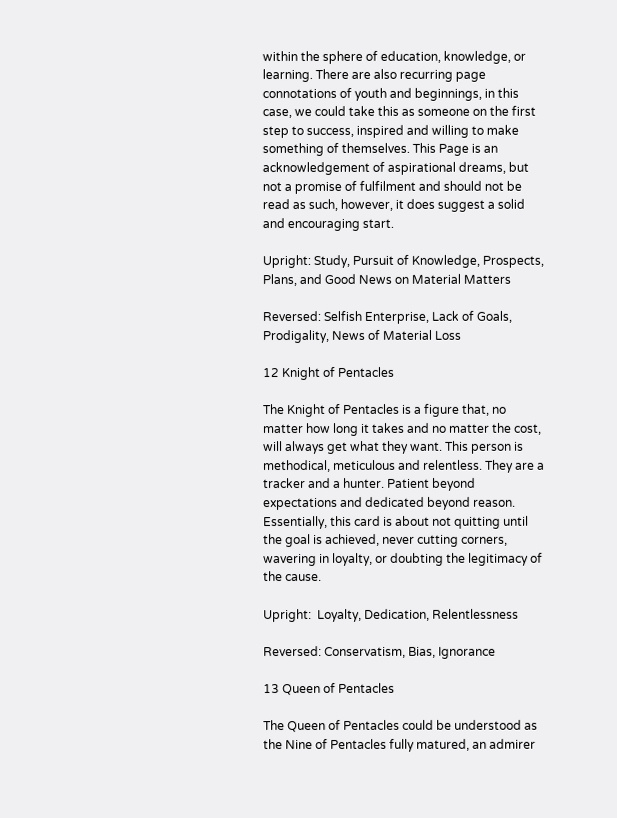within the sphere of education, knowledge, or learning. There are also recurring page connotations of youth and beginnings, in this case, we could take this as someone on the first step to success, inspired and willing to make something of themselves. This Page is an acknowledgement of aspirational dreams, but not a promise of fulfilment and should not be read as such, however, it does suggest a solid and encouraging start.

Upright: Study, Pursuit of Knowledge, Prospects, Plans, and Good News on Material Matters

Reversed: Selfish Enterprise, Lack of Goals, Prodigality, News of Material Loss

12 Knight of Pentacles

The Knight of Pentacles is a figure that, no matter how long it takes and no matter the cost, will always get what they want. This person is methodical, meticulous and relentless. They are a tracker and a hunter. Patient beyond expectations and dedicated beyond reason. Essentially, this card is about not quitting until the goal is achieved, never cutting corners, wavering in loyalty, or doubting the legitimacy of the cause.

Upright:  Loyalty, Dedication, Relentlessness

Reversed: Conservatism, Bias, Ignorance

13 Queen of Pentacles

The Queen of Pentacles could be understood as the Nine of Pentacles fully matured, an admirer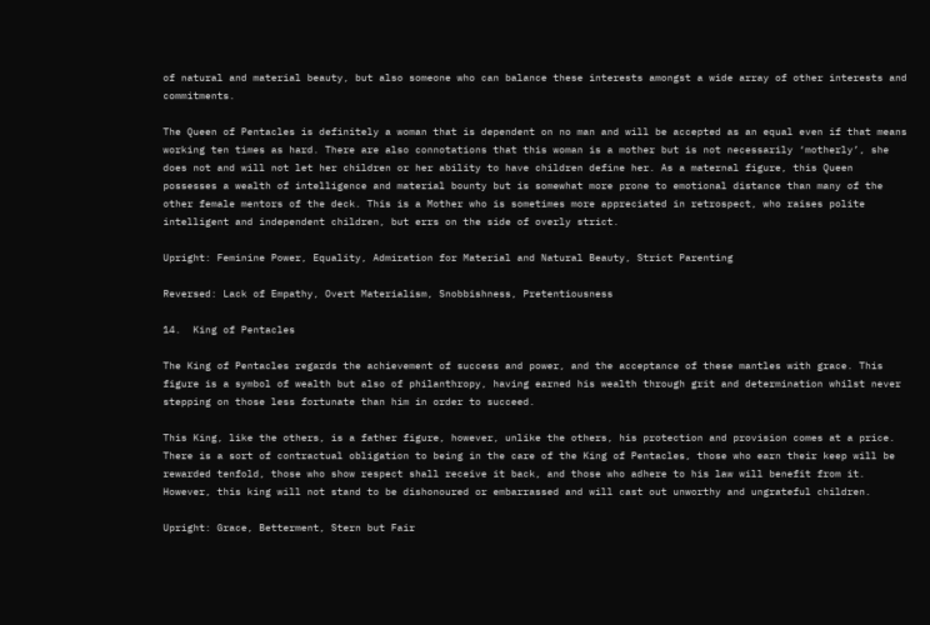of natural and material beauty, but also someone who can balance these interests amongst a wide array of other interests and commitments.

The Queen of Pentacles is definitely a woman that is dependent on no man and will be accepted as an equal even if that means working ten times as hard. There are also connotations that this woman is a mother but is not necessarily ‘motherly’, she does not and will not let her children or her ability to have children define her. As a maternal figure, this Queen possesses a wealth of intelligence and material bounty but is somewhat more prone to emotional distance than many of the other female mentors of the deck. This is a Mother who is sometimes more appreciated in retrospect, who raises polite intelligent and independent children, but errs on the side of overly strict.

Upright: Feminine Power, Equality, Admiration for Material and Natural Beauty, Strict Parenting

Reversed: Lack of Empathy, Overt Materialism, Snobbishness, Pretentiousness

14.  King of Pentacles

The King of Pentacles regards the achievement of success and power, and the acceptance of these mantles with grace. This figure is a symbol of wealth but also of philanthropy, having earned his wealth through grit and determination whilst never stepping on those less fortunate than him in order to succeed.

This King, like the others, is a father figure, however, unlike the others, his protection and provision comes at a price. There is a sort of contractual obligation to being in the care of the King of Pentacles, those who earn their keep will be rewarded tenfold, those who show respect shall receive it back, and those who adhere to his law will benefit from it. However, this king will not stand to be dishonoured or embarrassed and will cast out unworthy and ungrateful children.

Upright: Grace, Betterment, Stern but Fair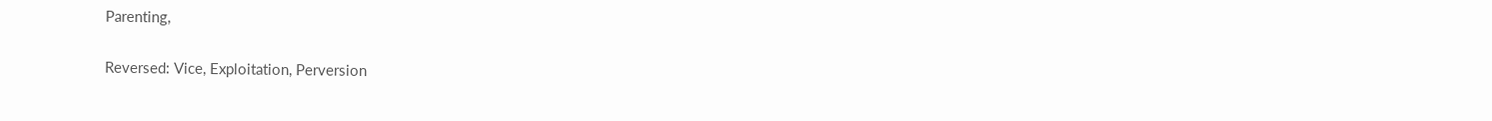Parenting,

Reversed: Vice, Exploitation, Perversion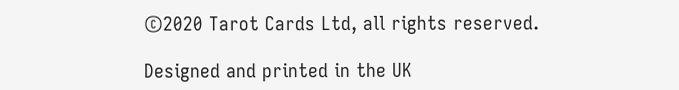©2020 Tarot Cards Ltd, all rights reserved.

Designed and printed in the UK